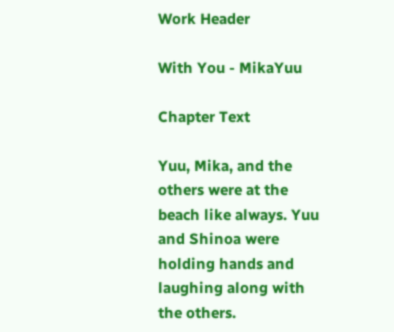Work Header

With You - MikaYuu

Chapter Text

Yuu, Mika, and the others were at the beach like always. Yuu and Shinoa were holding hands and laughing along with the others.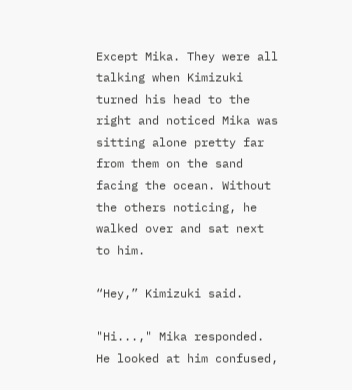Except Mika. They were all talking when Kimizuki turned his head to the right and noticed Mika was sitting alone pretty far from them on the sand facing the ocean. Without the others noticing, he walked over and sat next to him.

“Hey,” Kimizuki said.

"Hi...," Mika responded. He looked at him confused,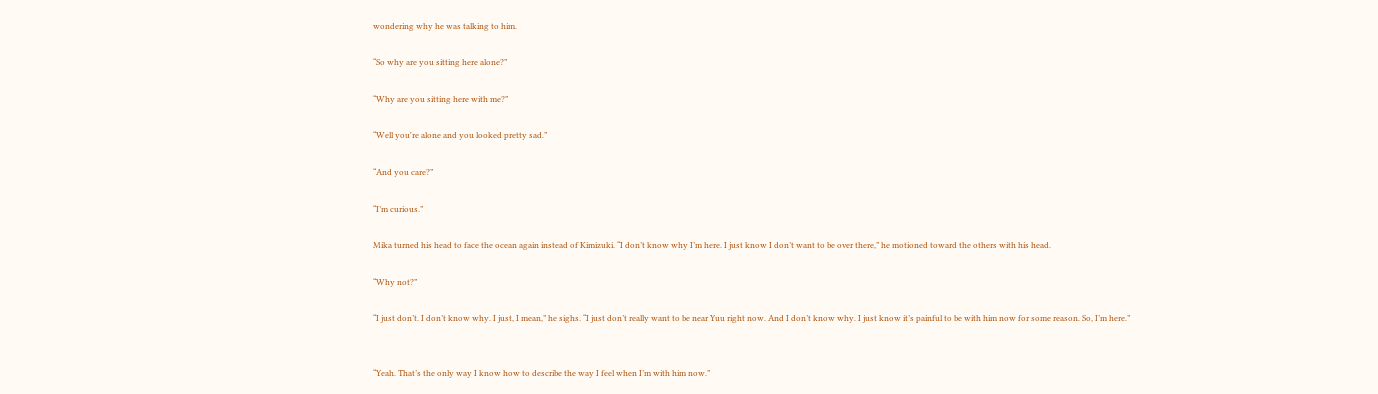wondering why he was talking to him.

“So why are you sitting here alone?”

“Why are you sitting here with me?”

“Well you're alone and you looked pretty sad.”

“And you care?”

“I’m curious.”

Mika turned his head to face the ocean again instead of Kimizuki. “I don’t know why I’m here. I just know I don’t want to be over there,” he motioned toward the others with his head.

“Why not?”

“I just don’t. I don’t know why. I just, I mean,” he sighs. “I just don’t really want to be near Yuu right now. And I don’t know why. I just know it’s painful to be with him now for some reason. So, I’m here.”


“Yeah. That’s the only way I know how to describe the way I feel when I’m with him now.”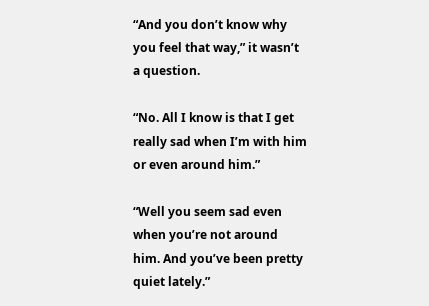“And you don’t know why you feel that way,” it wasn’t a question.

“No. All I know is that I get really sad when I’m with him or even around him.”

“Well you seem sad even when you’re not around him. And you’ve been pretty quiet lately.”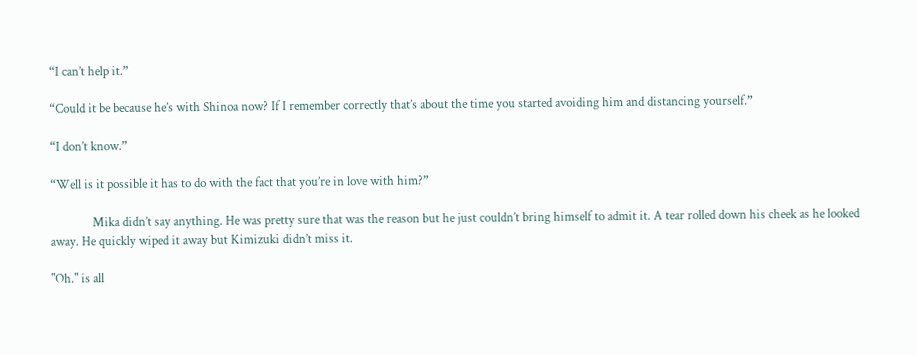“I can’t help it.”

“Could it be because he’s with Shinoa now? If I remember correctly that’s about the time you started avoiding him and distancing yourself.”

“I don’t know.”

“Well is it possible it has to do with the fact that you’re in love with him?”

              Mika didn’t say anything. He was pretty sure that was the reason but he just couldn’t bring himself to admit it. A tear rolled down his cheek as he looked away. He quickly wiped it away but Kimizuki didn’t miss it.

"Oh." is all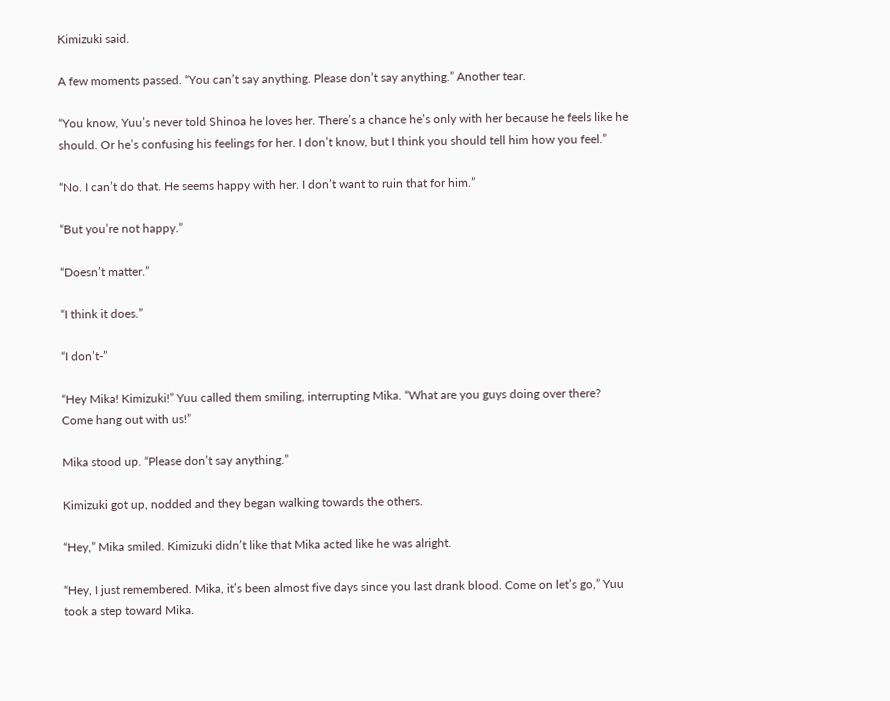Kimizuki said.

A few moments passed. “You can’t say anything. Please don’t say anything.” Another tear.

“You know, Yuu’s never told Shinoa he loves her. There’s a chance he’s only with her because he feels like he should. Or he’s confusing his feelings for her. I don’t know, but I think you should tell him how you feel.”

“No. I can’t do that. He seems happy with her. I don’t want to ruin that for him.”

“But you’re not happy.”

“Doesn’t matter.”

“I think it does.”

“I don’t-”

“Hey Mika! Kimizuki!” Yuu called them smiling, interrupting Mika. “What are you guys doing over there? Come hang out with us!”

Mika stood up. “Please don’t say anything.”

Kimizuki got up, nodded and they began walking towards the others.

“Hey,” Mika smiled. Kimizuki didn’t like that Mika acted like he was alright.

“Hey, I just remembered. Mika, it’s been almost five days since you last drank blood. Come on let’s go,” Yuu took a step toward Mika.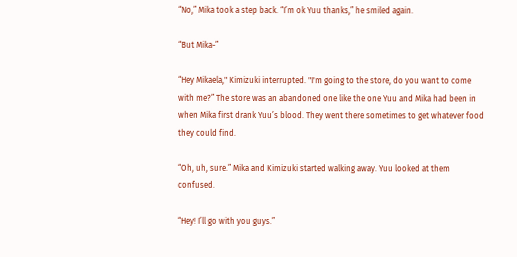“No,” Mika took a step back. “I’m ok Yuu thanks,” he smiled again.

“But Mika-”

“Hey Mikaela," Kimizuki interrupted. "I'm going to the store, do you want to come with me?” The store was an abandoned one like the one Yuu and Mika had been in when Mika first drank Yuu’s blood. They went there sometimes to get whatever food they could find.

“Oh, uh, sure.” Mika and Kimizuki started walking away. Yuu looked at them confused.

“Hey! I’ll go with you guys.”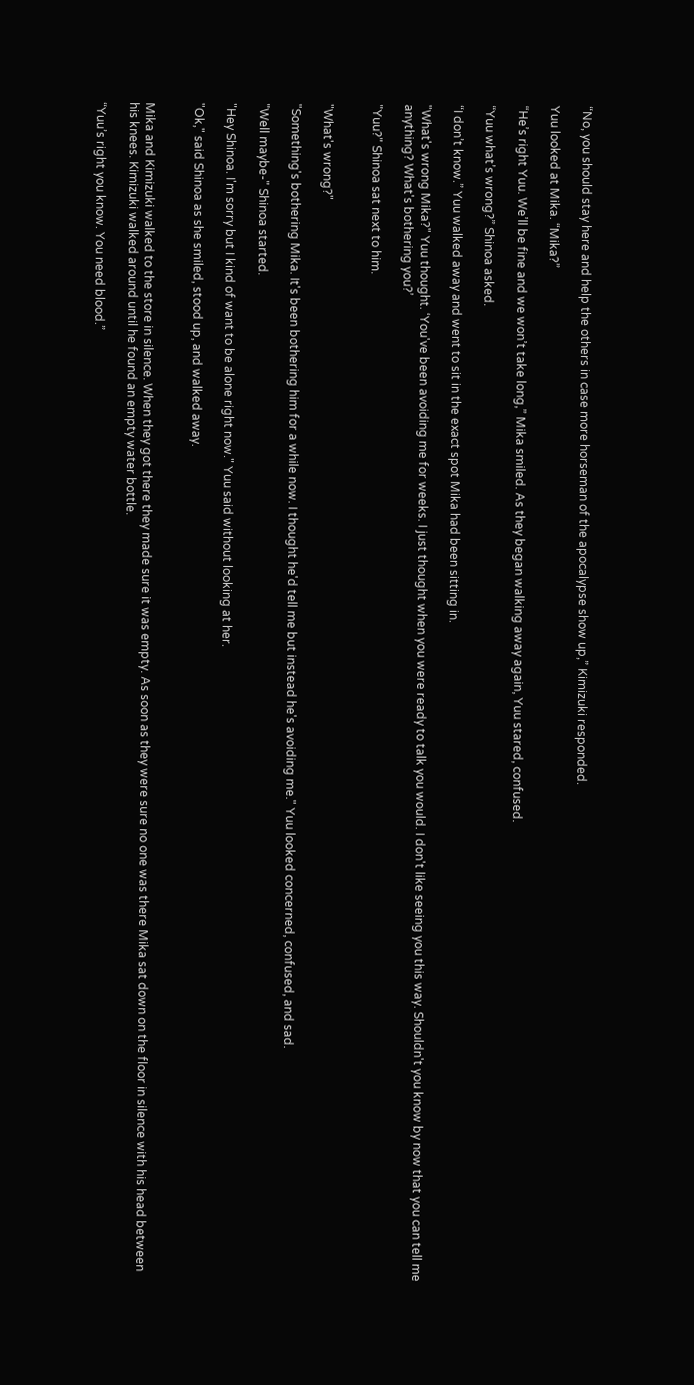“No, you should stay here and help the others in case more horseman of the apocalypse show up,” Kimizuki responded.

Yuu looked at Mika. “Mika?”

“He’s right Yuu. We’ll be fine and we won’t take long,” Mika smiled. As they began walking away again, Yuu stared, confused.

“Yuu what’s wrong?” Shinoa asked.

“I don’t know.” Yuu walked away and went to sit in the exact spot Mika had been sitting in.

"What's wrong Mika?" Yuu thought. ‘You've been avoiding me for weeks. I just thought when you were ready to talk you would. I don't like seeing you this way. Shouldn't you know by now that you can tell me anything? What's bothering you?’

"Yuu?" Shinoa sat next to him.


"What's wrong?"

"Something's bothering Mika. It's been bothering him for a while now. I thought he'd tell me but instead he's avoiding me." Yuu looked concerned, confused, and sad.

"Well maybe-" Shinoa started.

"Hey Shinoa. I'm sorry but I kind of want to be alone right now." Yuu said without looking at her.

"Ok," said Shinoa as she smiled, stood up, and walked away.


Mika and Kimizuki walked to the store in silence. When they got there they made sure it was empty. As soon as they were sure no one was there Mika sat down on the floor in silence with his head between his knees. Kimizuki walked around until he found an empty water bottle.

“Yuu’s right you know. You need blood.”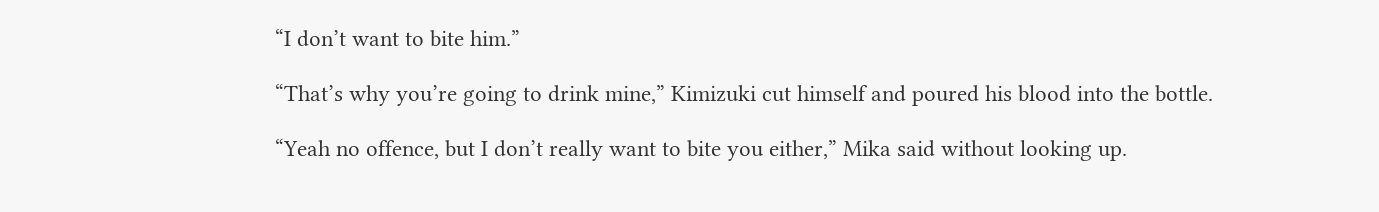“I don’t want to bite him.”

“That’s why you’re going to drink mine,” Kimizuki cut himself and poured his blood into the bottle.

“Yeah no offence, but I don’t really want to bite you either,” Mika said without looking up.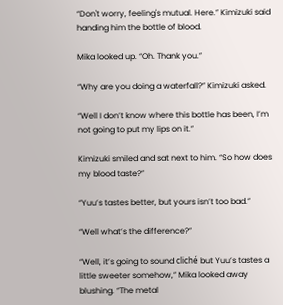“Don't worry, feeling's mutual. Here.” Kimizuki said handing him the bottle of blood.

Mika looked up. “Oh. Thank you.”

“Why are you doing a waterfall?” Kimizuki asked.

“Well I don’t know where this bottle has been, I’m not going to put my lips on it.”

Kimizuki smiled and sat next to him. “So how does my blood taste?”

“Yuu’s tastes better, but yours isn’t too bad.”

“Well what’s the difference?”

“Well, it’s going to sound cliché but Yuu’s tastes a little sweeter somehow,” Mika looked away blushing. “The metal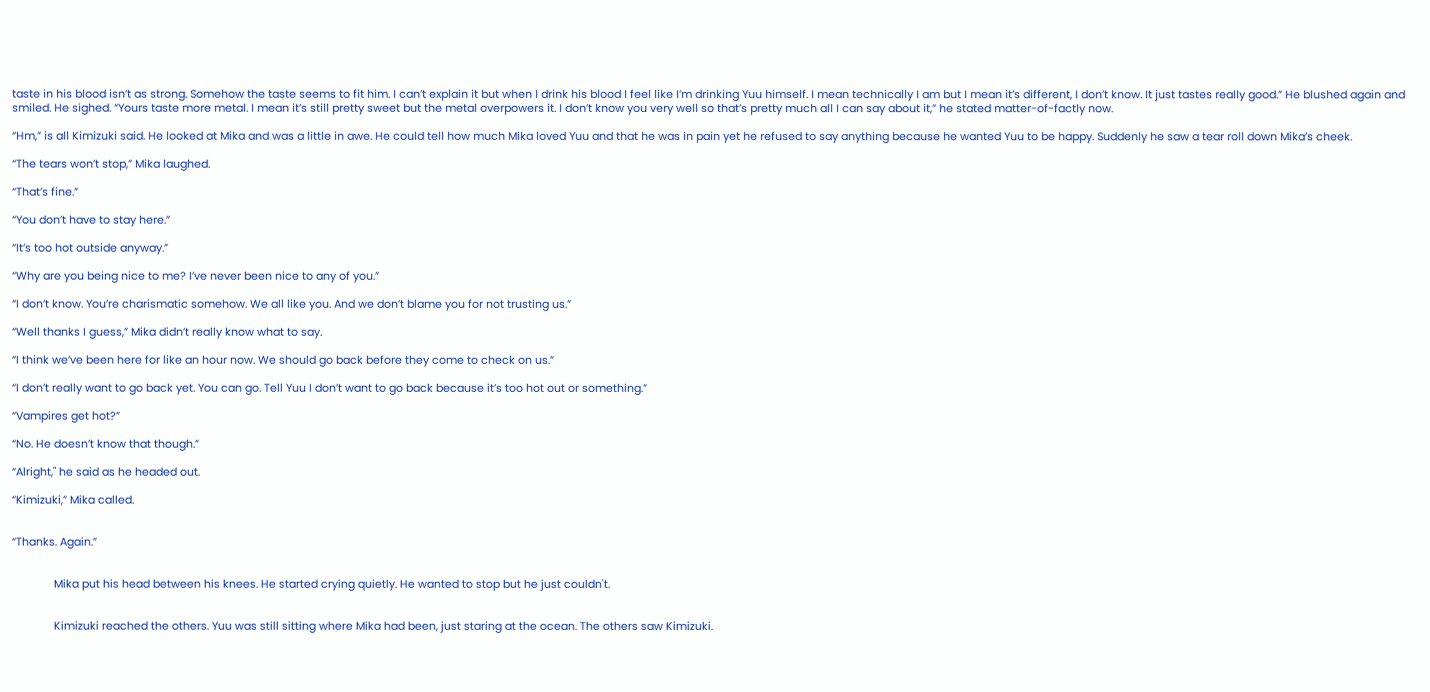taste in his blood isn’t as strong. Somehow the taste seems to fit him. I can’t explain it but when I drink his blood I feel like I’m drinking Yuu himself. I mean technically I am but I mean it’s different, I don’t know. It just tastes really good.” He blushed again and smiled. He sighed. “Yours taste more metal. I mean it’s still pretty sweet but the metal overpowers it. I don’t know you very well so that’s pretty much all I can say about it,” he stated matter-of-factly now.

“Hm,” is all Kimizuki said. He looked at Mika and was a little in awe. He could tell how much Mika loved Yuu and that he was in pain yet he refused to say anything because he wanted Yuu to be happy. Suddenly he saw a tear roll down Mika’s cheek.

“The tears won’t stop,” Mika laughed.

“That’s fine.”

“You don’t have to stay here.”

“It’s too hot outside anyway.”

“Why are you being nice to me? I’ve never been nice to any of you.”

“I don’t know. You’re charismatic somehow. We all like you. And we don’t blame you for not trusting us.”

“Well thanks I guess,” Mika didn’t really know what to say.

“I think we’ve been here for like an hour now. We should go back before they come to check on us.”

“I don’t really want to go back yet. You can go. Tell Yuu I don’t want to go back because it’s too hot out or something.”

“Vampires get hot?”

“No. He doesn’t know that though.”

“Alright," he said as he headed out.

“Kimizuki,” Mika called.


“Thanks. Again.”


              Mika put his head between his knees. He started crying quietly. He wanted to stop but he just couldn't.


              Kimizuki reached the others. Yuu was still sitting where Mika had been, just staring at the ocean. The others saw Kimizuki.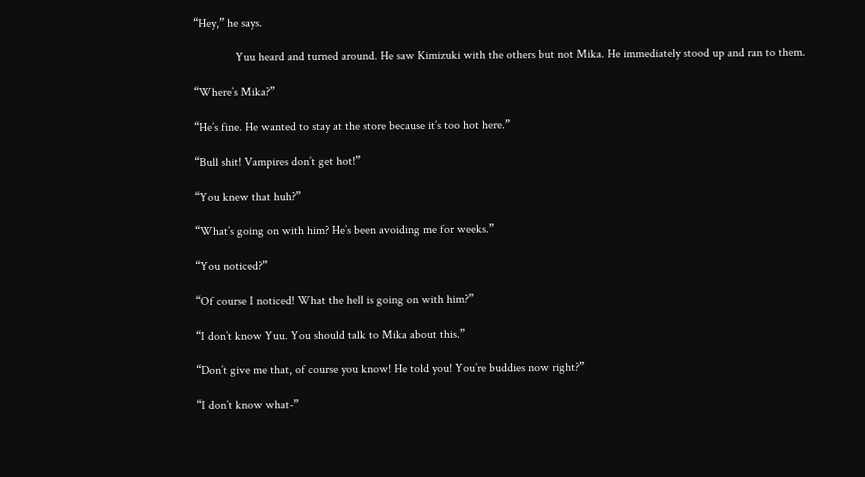“Hey,” he says.

              Yuu heard and turned around. He saw Kimizuki with the others but not Mika. He immediately stood up and ran to them.

“Where’s Mika?”

“He’s fine. He wanted to stay at the store because it’s too hot here.”

“Bull shit! Vampires don’t get hot!”

“You knew that huh?”

“What’s going on with him? He’s been avoiding me for weeks.”

“You noticed?”

“Of course I noticed! What the hell is going on with him?”

“I don’t know Yuu. You should talk to Mika about this.”

“Don’t give me that, of course you know! He told you! You’re buddies now right?”

“I don’t know what-”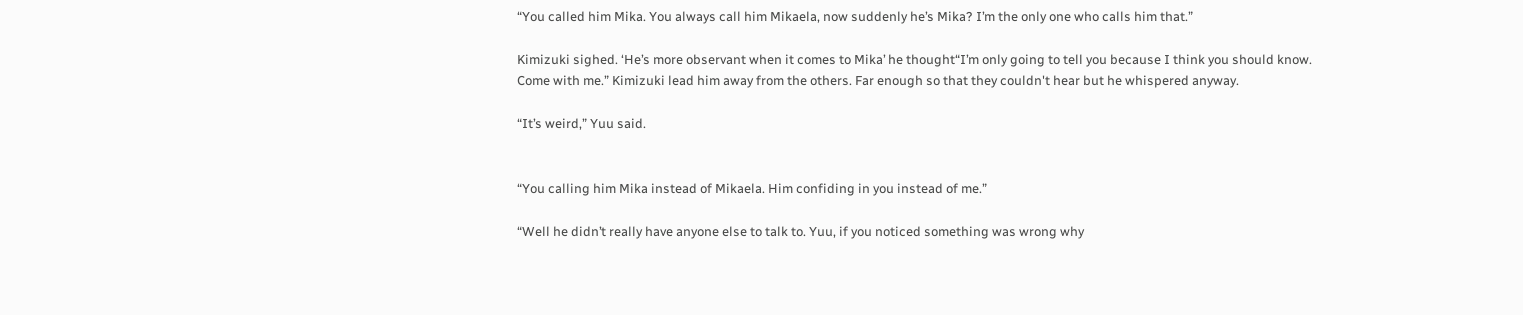“You called him Mika. You always call him Mikaela, now suddenly he’s Mika? I’m the only one who calls him that.”

Kimizuki sighed. ‘He’s more observant when it comes to Mika’ he thought“I’m only going to tell you because I think you should know. Come with me.” Kimizuki lead him away from the others. Far enough so that they couldn't hear but he whispered anyway.

“It’s weird,” Yuu said.


“You calling him Mika instead of Mikaela. Him confiding in you instead of me.”

“Well he didn’t really have anyone else to talk to. Yuu, if you noticed something was wrong why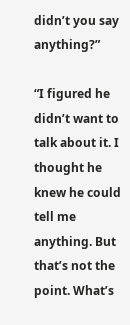didn’t you say anything?”

“I figured he didn’t want to talk about it. I thought he knew he could tell me anything. But that’s not the point. What’s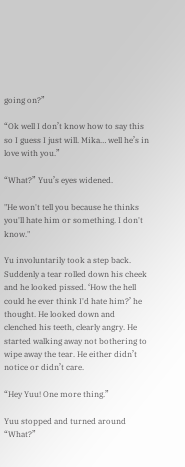going on?”

“Ok well I don’t know how to say this so I guess I just will. Mika… well he’s in love with you.”

“What?” Yuu’s eyes widened.

"He won't tell you because he thinks you'll hate him or something. I don't know."

Yu involuntarily took a step back. Suddenly a tear rolled down his cheek and he looked pissed. ‘How the hell could he ever think I'd hate him?’ he thought. He looked down and clenched his teeth, clearly angry. He started walking away not bothering to wipe away the tear. He either didn’t notice or didn’t care.

“Hey Yuu! One more thing.”

Yuu stopped and turned around “What?”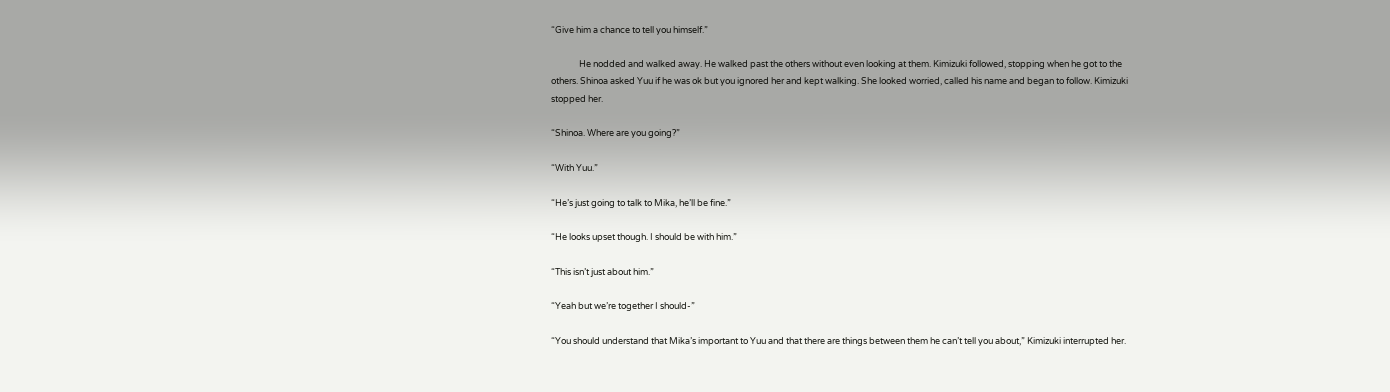“Give him a chance to tell you himself.”

              He nodded and walked away. He walked past the others without even looking at them. Kimizuki followed, stopping when he got to the others. Shinoa asked Yuu if he was ok but you ignored her and kept walking. She looked worried, called his name and began to follow. Kimizuki stopped her.

“Shinoa. Where are you going?”

“With Yuu.”

“He’s just going to talk to Mika, he’ll be fine.”

“He looks upset though. I should be with him.”

“This isn’t just about him.”

“Yeah but we’re together I should-”

“You should understand that Mika’s important to Yuu and that there are things between them he can’t tell you about,” Kimizuki interrupted her.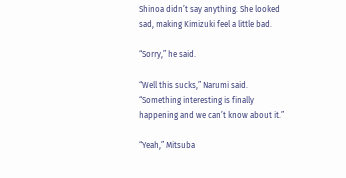Shinoa didn’t say anything. She looked sad, making Kimizuki feel a little bad.

“Sorry,” he said.

“Well this sucks,” Narumi said. “Something interesting is finally happening and we can’t know about it.”

“Yeah,” Mitsuba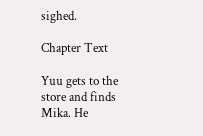sighed.

Chapter Text

Yuu gets to the store and finds Mika. He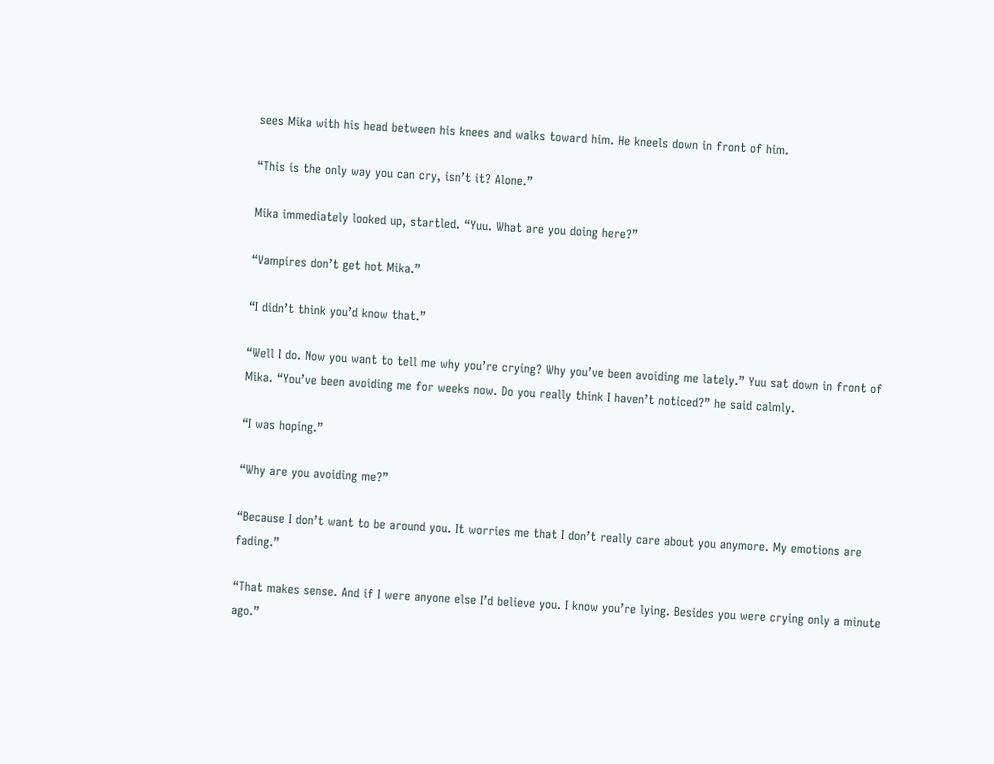sees Mika with his head between his knees and walks toward him. He kneels down in front of him.

“This is the only way you can cry, isn’t it? Alone.”

Mika immediately looked up, startled. “Yuu. What are you doing here?”

“Vampires don’t get hot Mika.”

“I didn’t think you’d know that.”

“Well I do. Now you want to tell me why you’re crying? Why you’ve been avoiding me lately.” Yuu sat down in front of Mika. “You’ve been avoiding me for weeks now. Do you really think I haven’t noticed?” he said calmly.

“I was hoping.”

“Why are you avoiding me?”

“Because I don’t want to be around you. It worries me that I don’t really care about you anymore. My emotions are fading.”

“That makes sense. And if I were anyone else I’d believe you. I know you’re lying. Besides you were crying only a minute ago.”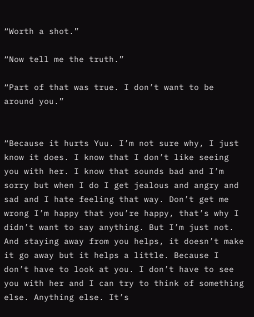“Worth a shot.”

“Now tell me the truth.”

“Part of that was true. I don’t want to be around you.”


“Because it hurts Yuu. I’m not sure why, I just know it does. I know that I don’t like seeing you with her. I know that sounds bad and I’m sorry but when I do I get jealous and angry and sad and I hate feeling that way. Don’t get me wrong I’m happy that you’re happy, that’s why I didn’t want to say anything. But I’m just not. And staying away from you helps, it doesn’t make it go away but it helps a little. Because I don’t have to look at you. I don’t have to see you with her and I can try to think of something else. Anything else. It’s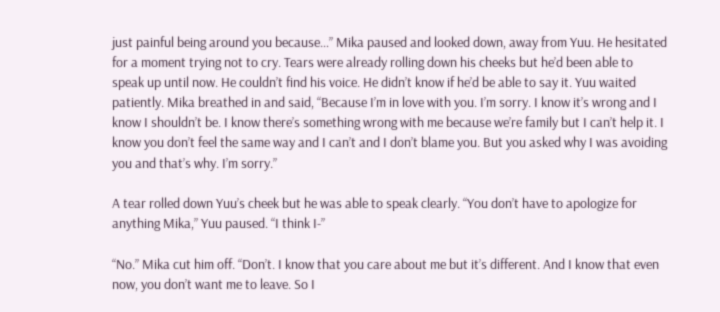just painful being around you because…” Mika paused and looked down, away from Yuu. He hesitated for a moment trying not to cry. Tears were already rolling down his cheeks but he’d been able to speak up until now. He couldn’t find his voice. He didn’t know if he’d be able to say it. Yuu waited patiently. Mika breathed in and said, “Because I’m in love with you. I’m sorry. I know it’s wrong and I know I shouldn’t be. I know there’s something wrong with me because we’re family but I can’t help it. I know you don’t feel the same way and I can’t and I don’t blame you. But you asked why I was avoiding you and that’s why. I’m sorry.”

A tear rolled down Yuu’s cheek but he was able to speak clearly. “You don’t have to apologize for anything Mika,” Yuu paused. “I think I-”

“No.” Mika cut him off. “Don’t. I know that you care about me but it’s different. And I know that even now, you don’t want me to leave. So I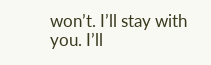won’t. I’ll stay with you. I’ll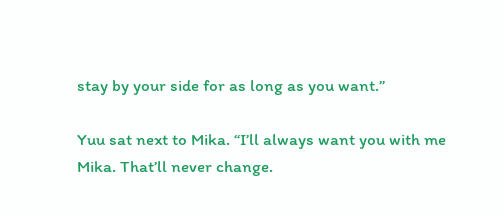stay by your side for as long as you want.”

Yuu sat next to Mika. “I’ll always want you with me Mika. That’ll never change.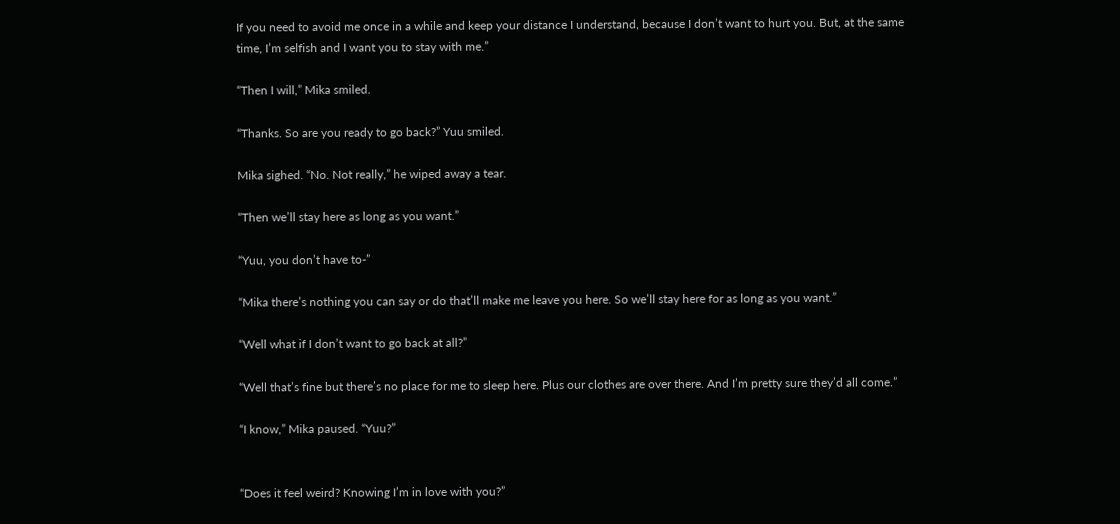If you need to avoid me once in a while and keep your distance I understand, because I don’t want to hurt you. But, at the same time, I’m selfish and I want you to stay with me.”

“Then I will,” Mika smiled.

“Thanks. So are you ready to go back?” Yuu smiled.

Mika sighed. “No. Not really,” he wiped away a tear.

“Then we’ll stay here as long as you want.”

“Yuu, you don’t have to-”

“Mika there’s nothing you can say or do that’ll make me leave you here. So we’ll stay here for as long as you want.”

“Well what if I don’t want to go back at all?”

“Well that’s fine but there’s no place for me to sleep here. Plus our clothes are over there. And I’m pretty sure they’d all come.”

“I know,” Mika paused. “Yuu?”


“Does it feel weird? Knowing I’m in love with you?”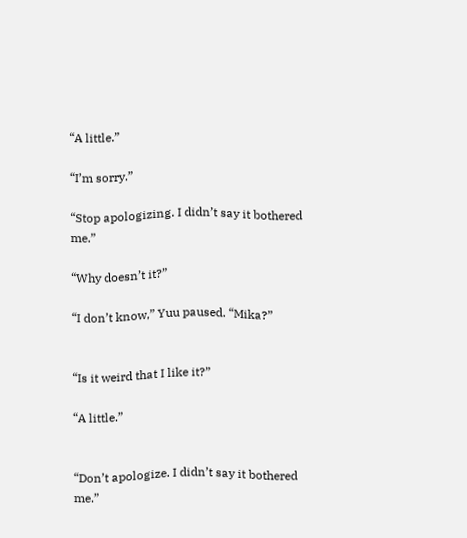“A little.”

“I’m sorry.”

“Stop apologizing. I didn’t say it bothered me.”

“Why doesn’t it?”

“I don’t know,” Yuu paused. “Mika?”


“Is it weird that I like it?”

“A little.”


“Don’t apologize. I didn’t say it bothered me.”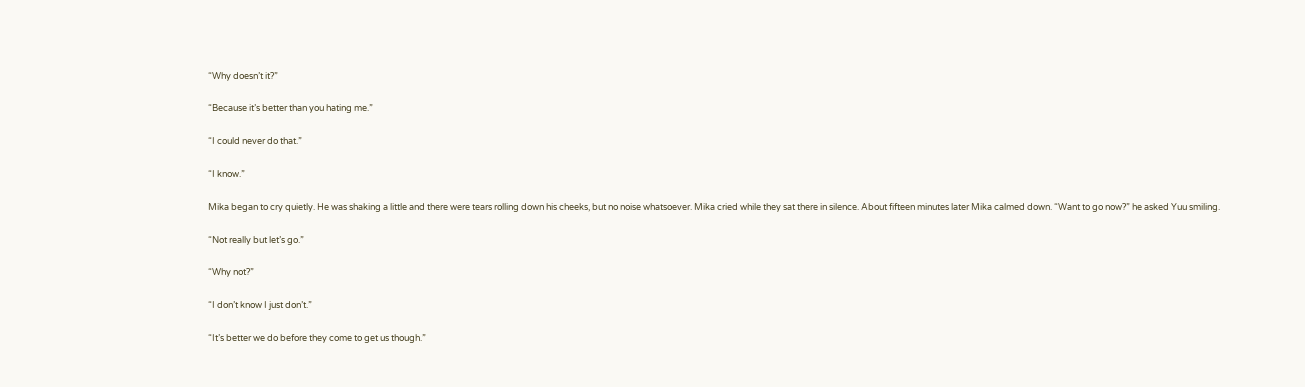“Why doesn’t it?”

“Because it’s better than you hating me.”

“I could never do that.”

“I know.”

Mika began to cry quietly. He was shaking a little and there were tears rolling down his cheeks, but no noise whatsoever. Mika cried while they sat there in silence. About fifteen minutes later Mika calmed down. “Want to go now?” he asked Yuu smiling.

“Not really but let’s go.”

“Why not?”

“I don’t know I just don’t.”

“It’s better we do before they come to get us though.”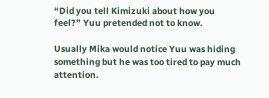“Did you tell Kimizuki about how you feel?” Yuu pretended not to know.

Usually Mika would notice Yuu was hiding something but he was too tired to pay much attention.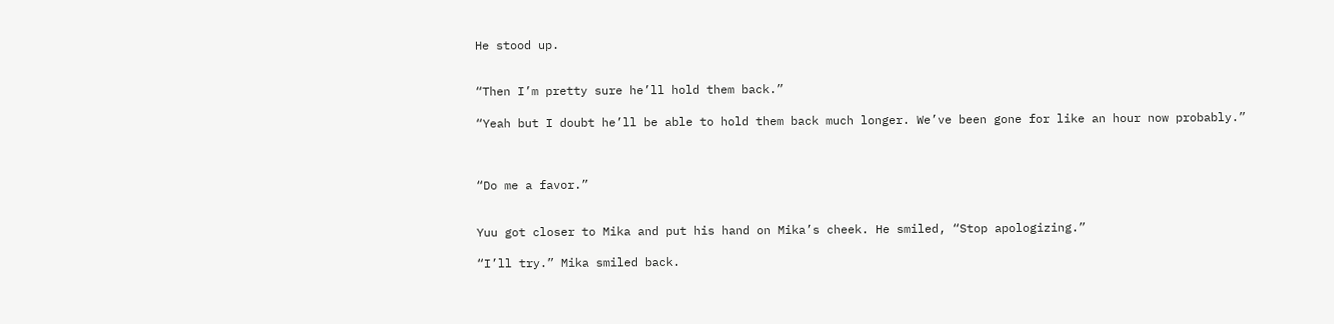He stood up.


“Then I’m pretty sure he’ll hold them back.”

“Yeah but I doubt he’ll be able to hold them back much longer. We’ve been gone for like an hour now probably.”



“Do me a favor.”


Yuu got closer to Mika and put his hand on Mika’s cheek. He smiled, “Stop apologizing.”

“I’ll try.” Mika smiled back.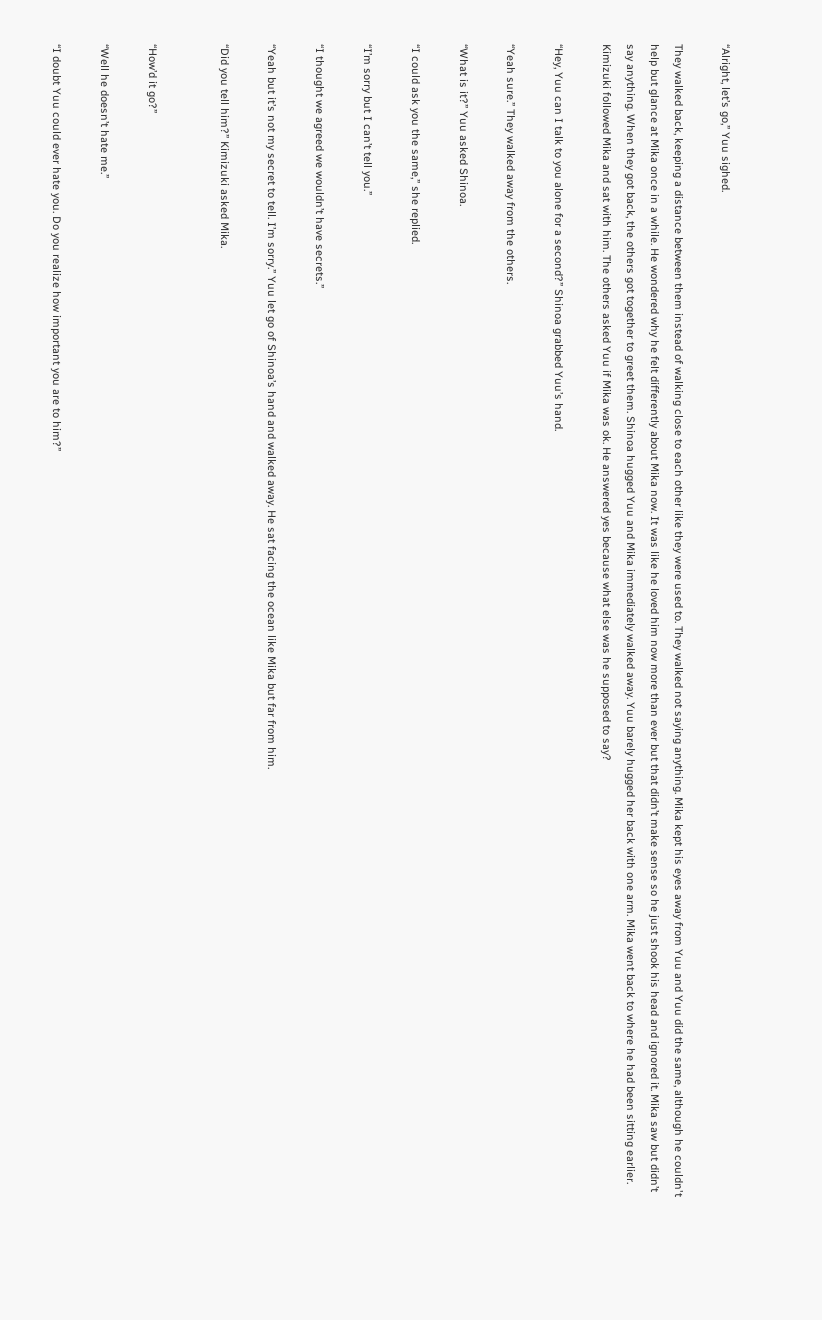“Alright, let’s go,” Yuu sighed.

They walked back, keeping a distance between them instead of walking close to each other like they were used to. They walked not saying anything. Mika kept his eyes away from Yuu and Yuu did the same, although he couldn't help but glance at Mika once in a while. He wondered why he felt differently about Mika now. It was like he loved him now more than ever but that didn’t make sense so he just shook his head and ignored it. Mika saw but didn’t say anything. When they got back, the others got together to greet them. Shinoa hugged Yuu and Mika immediately walked away. Yuu barely hugged her back with one arm. Mika went back to where he had been sitting earlier. Kimizuki followed Mika and sat with him. The others asked Yuu if Mika was ok. He answered yes because what else was he supposed to say?

“Hey, Yuu can I talk to you alone for a second?” Shinoa grabbed Yuu’s hand.

“Yeah sure.” They walked away from the others.

“What is it?” Yuu asked Shinoa.

“I could ask you the same,” she replied.

“I’m sorry but I can’t tell you.”

“I thought we agreed we wouldn’t have secrets.”

“Yeah but it’s not my secret to tell. I’m sorry.” Yuu let go of Shinoa’s hand and walked away. He sat facing the ocean like Mika but far from him.

“Did you tell him?” Kimizuki asked Mika.


“How’d it go?”

“Well he doesn’t hate me.”

“I doubt Yuu could ever hate you. Do you realize how important you are to him?”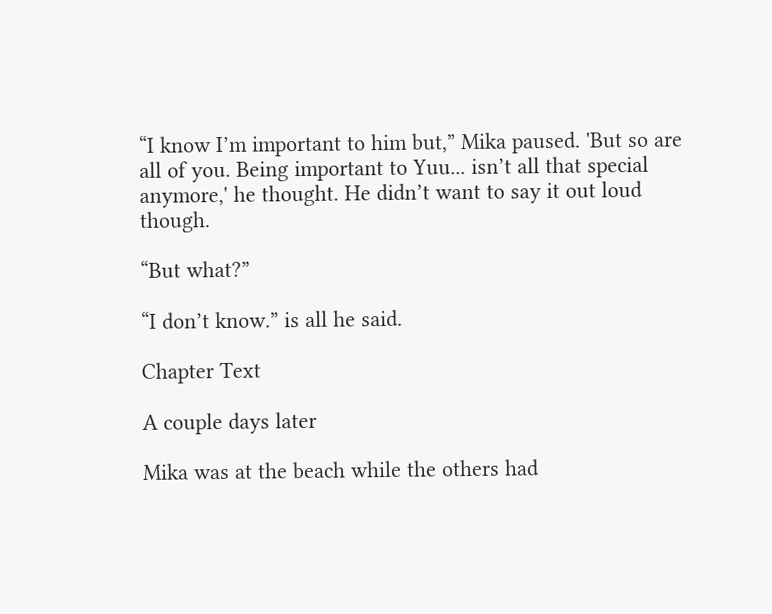“I know I’m important to him but,” Mika paused. 'But so are all of you. Being important to Yuu... isn’t all that special anymore,' he thought. He didn’t want to say it out loud though.

“But what?”

“I don’t know.” is all he said.

Chapter Text

A couple days later

Mika was at the beach while the others had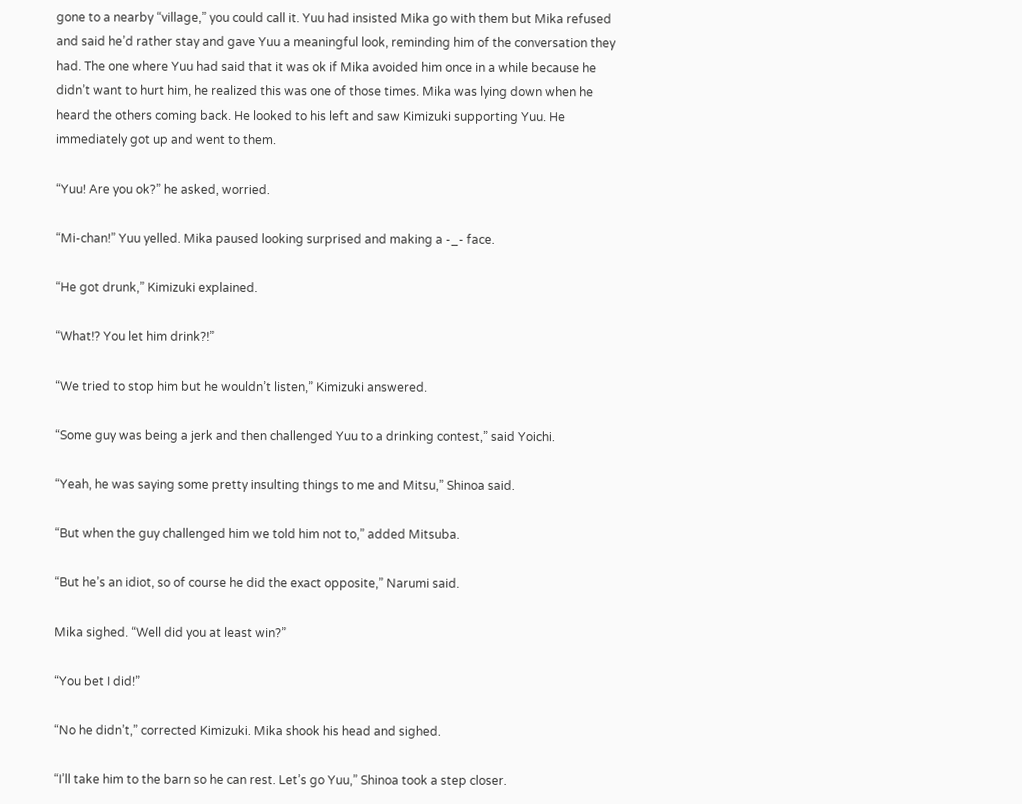gone to a nearby “village,” you could call it. Yuu had insisted Mika go with them but Mika refused and said he’d rather stay and gave Yuu a meaningful look, reminding him of the conversation they had. The one where Yuu had said that it was ok if Mika avoided him once in a while because he didn’t want to hurt him, he realized this was one of those times. Mika was lying down when he heard the others coming back. He looked to his left and saw Kimizuki supporting Yuu. He immediately got up and went to them.

“Yuu! Are you ok?” he asked, worried.

“Mi-chan!” Yuu yelled. Mika paused looking surprised and making a -_- face.

“He got drunk,” Kimizuki explained.

“What!? You let him drink?!”

“We tried to stop him but he wouldn’t listen,” Kimizuki answered.

“Some guy was being a jerk and then challenged Yuu to a drinking contest,” said Yoichi.

“Yeah, he was saying some pretty insulting things to me and Mitsu,” Shinoa said.

“But when the guy challenged him we told him not to,” added Mitsuba.

“But he’s an idiot, so of course he did the exact opposite,” Narumi said.

Mika sighed. “Well did you at least win?”

“You bet I did!”

“No he didn’t,” corrected Kimizuki. Mika shook his head and sighed.

“I’ll take him to the barn so he can rest. Let’s go Yuu,” Shinoa took a step closer.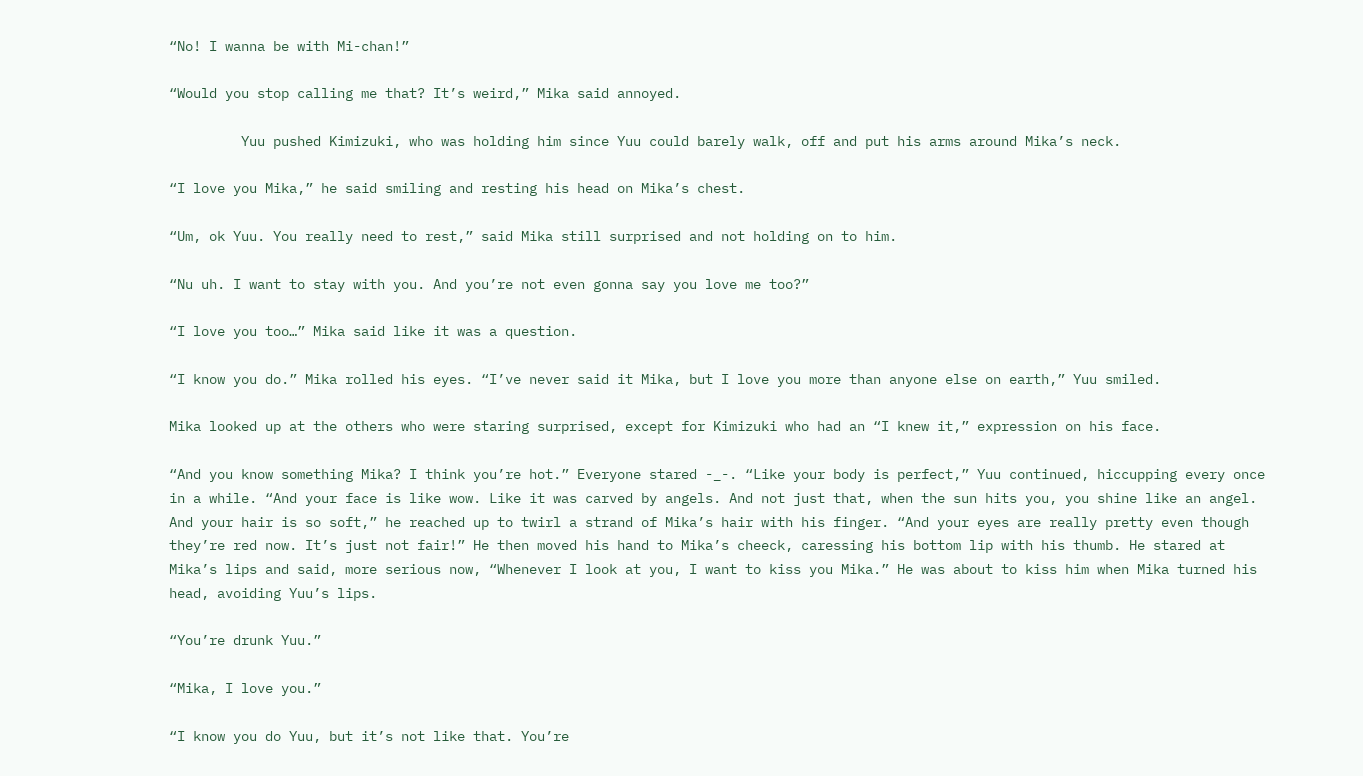“No! I wanna be with Mi-chan!”

“Would you stop calling me that? It’s weird,” Mika said annoyed.

         Yuu pushed Kimizuki, who was holding him since Yuu could barely walk, off and put his arms around Mika’s neck.

“I love you Mika,” he said smiling and resting his head on Mika’s chest.

“Um, ok Yuu. You really need to rest,” said Mika still surprised and not holding on to him.

“Nu uh. I want to stay with you. And you’re not even gonna say you love me too?”

“I love you too…” Mika said like it was a question.

“I know you do.” Mika rolled his eyes. “I’ve never said it Mika, but I love you more than anyone else on earth,” Yuu smiled.

Mika looked up at the others who were staring surprised, except for Kimizuki who had an “I knew it,” expression on his face.

“And you know something Mika? I think you’re hot.” Everyone stared -_-. “Like your body is perfect,” Yuu continued, hiccupping every once in a while. “And your face is like wow. Like it was carved by angels. And not just that, when the sun hits you, you shine like an angel. And your hair is so soft,” he reached up to twirl a strand of Mika’s hair with his finger. “And your eyes are really pretty even though they’re red now. It’s just not fair!” He then moved his hand to Mika’s cheeck, caressing his bottom lip with his thumb. He stared at Mika’s lips and said, more serious now, “Whenever I look at you, I want to kiss you Mika.” He was about to kiss him when Mika turned his head, avoiding Yuu’s lips.

“You’re drunk Yuu.”

“Mika, I love you.”

“I know you do Yuu, but it’s not like that. You’re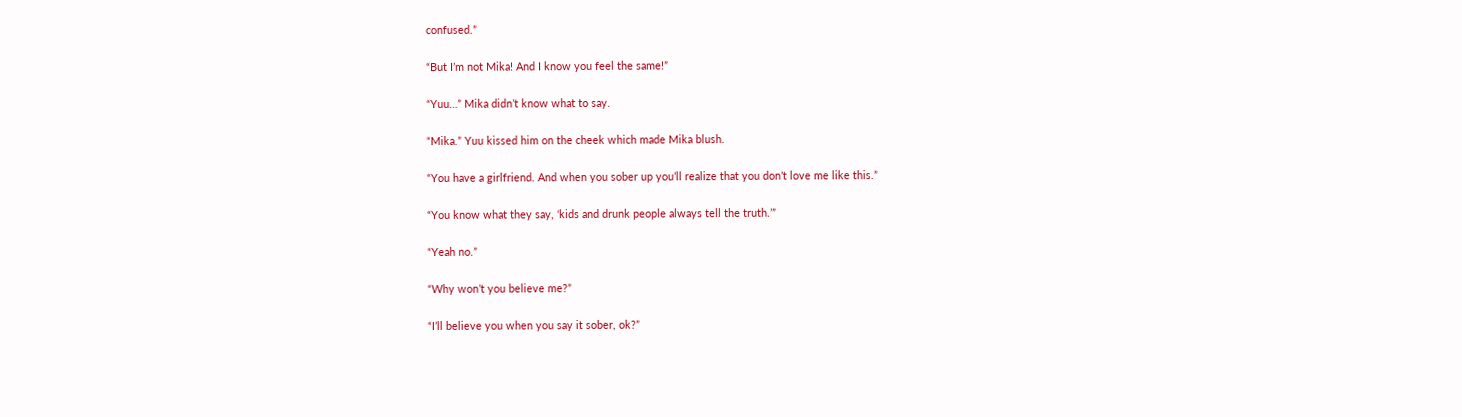confused.”

“But I’m not Mika! And I know you feel the same!”

“Yuu…” Mika didn’t know what to say.

“Mika.” Yuu kissed him on the cheek which made Mika blush.

“You have a girlfriend. And when you sober up you’ll realize that you don’t love me like this.”

“You know what they say, ‘kids and drunk people always tell the truth.’”

“Yeah no.”

“Why won’t you believe me?”

“I’ll believe you when you say it sober, ok?”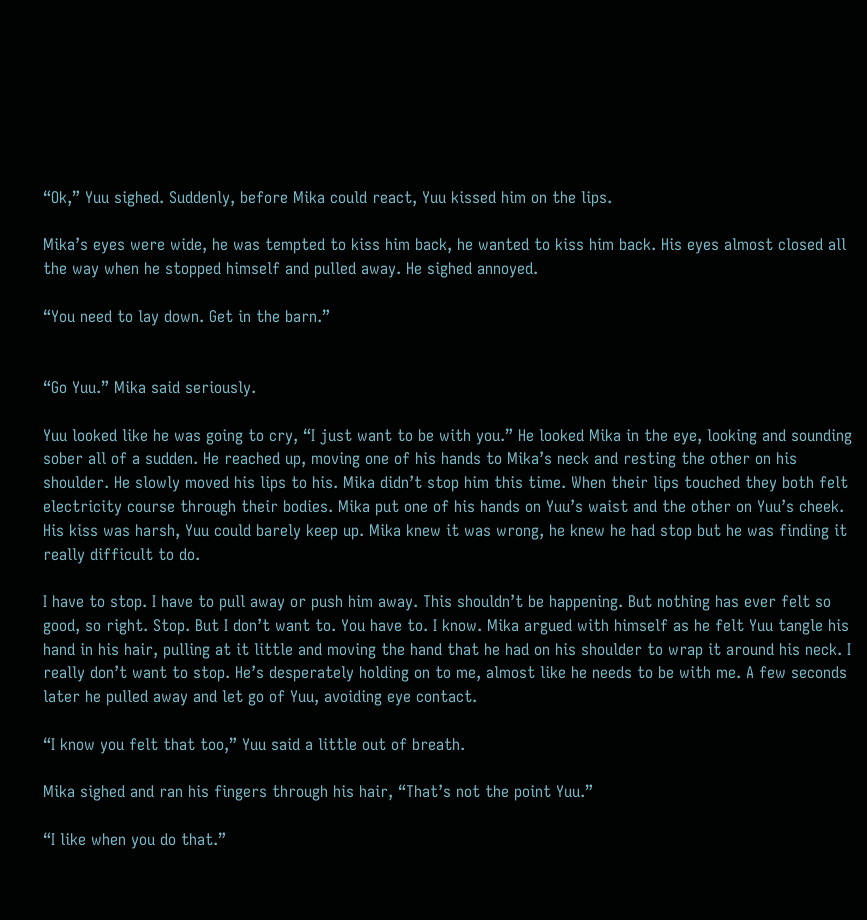“Ok,” Yuu sighed. Suddenly, before Mika could react, Yuu kissed him on the lips.

Mika’s eyes were wide, he was tempted to kiss him back, he wanted to kiss him back. His eyes almost closed all the way when he stopped himself and pulled away. He sighed annoyed.

“You need to lay down. Get in the barn.”


“Go Yuu.” Mika said seriously.

Yuu looked like he was going to cry, “I just want to be with you.” He looked Mika in the eye, looking and sounding sober all of a sudden. He reached up, moving one of his hands to Mika’s neck and resting the other on his shoulder. He slowly moved his lips to his. Mika didn’t stop him this time. When their lips touched they both felt electricity course through their bodies. Mika put one of his hands on Yuu’s waist and the other on Yuu’s cheek. His kiss was harsh, Yuu could barely keep up. Mika knew it was wrong, he knew he had stop but he was finding it really difficult to do.

I have to stop. I have to pull away or push him away. This shouldn’t be happening. But nothing has ever felt so good, so right. Stop. But I don’t want to. You have to. I know. Mika argued with himself as he felt Yuu tangle his hand in his hair, pulling at it little and moving the hand that he had on his shoulder to wrap it around his neck. I really don’t want to stop. He’s desperately holding on to me, almost like he needs to be with me. A few seconds later he pulled away and let go of Yuu, avoiding eye contact.

“I know you felt that too,” Yuu said a little out of breath.

Mika sighed and ran his fingers through his hair, “That’s not the point Yuu.”

“I like when you do that.”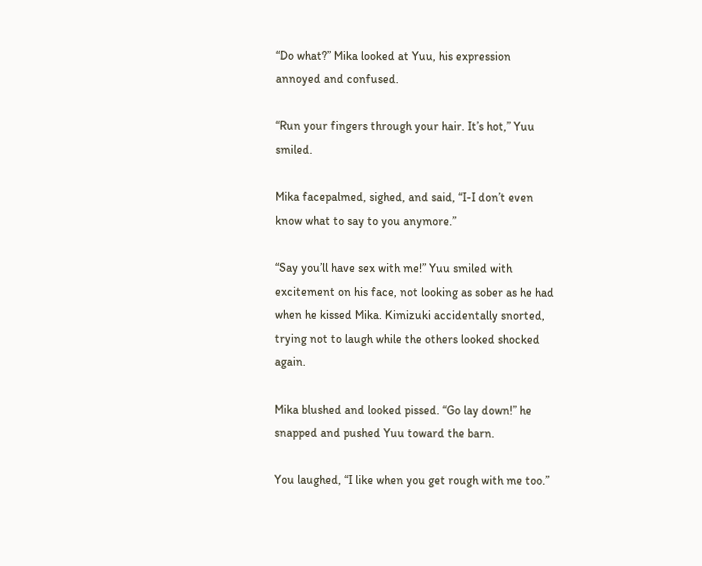“Do what?” Mika looked at Yuu, his expression annoyed and confused.

“Run your fingers through your hair. It’s hot,” Yuu smiled.

Mika facepalmed, sighed, and said, “I-I don’t even know what to say to you anymore.”

“Say you’ll have sex with me!” Yuu smiled with excitement on his face, not looking as sober as he had when he kissed Mika. Kimizuki accidentally snorted, trying not to laugh while the others looked shocked again.

Mika blushed and looked pissed. “Go lay down!” he snapped and pushed Yuu toward the barn.

You laughed, “I like when you get rough with me too.”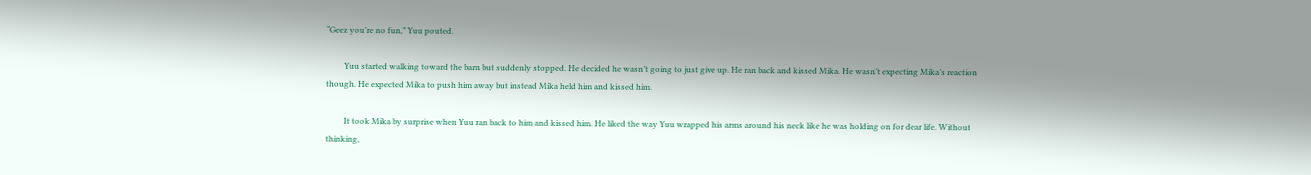“Geez you’re no fun,” Yuu pouted.

         Yuu started walking toward the barn but suddenly stopped. He decided he wasn’t going to just give up. He ran back and kissed Mika. He wasn’t expecting Mika’s reaction though. He expected Mika to push him away but instead Mika held him and kissed him.

         It took Mika by surprise when Yuu ran back to him and kissed him. He liked the way Yuu wrapped his arms around his neck like he was holding on for dear life. Without thinking,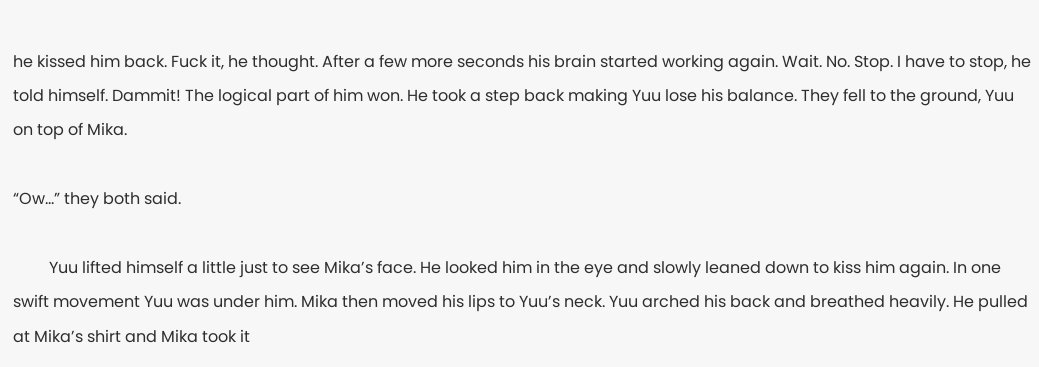he kissed him back. Fuck it, he thought. After a few more seconds his brain started working again. Wait. No. Stop. I have to stop, he told himself. Dammit! The logical part of him won. He took a step back making Yuu lose his balance. They fell to the ground, Yuu on top of Mika.

“Ow…” they both said.

         Yuu lifted himself a little just to see Mika’s face. He looked him in the eye and slowly leaned down to kiss him again. In one swift movement Yuu was under him. Mika then moved his lips to Yuu’s neck. Yuu arched his back and breathed heavily. He pulled at Mika’s shirt and Mika took it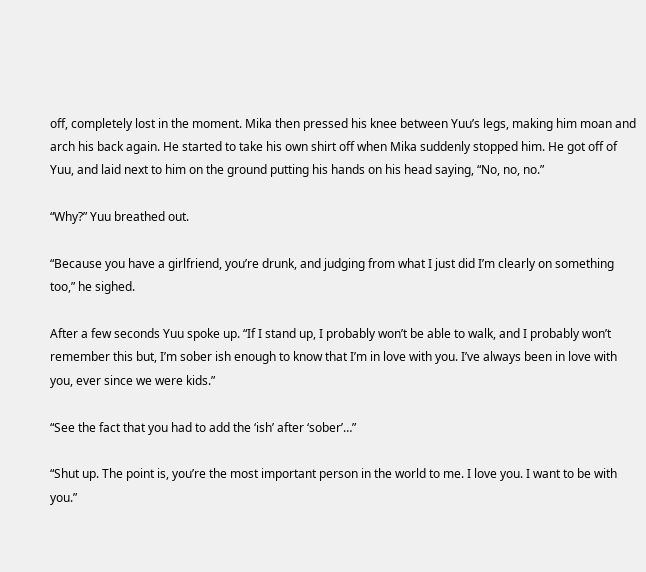off, completely lost in the moment. Mika then pressed his knee between Yuu’s legs, making him moan and arch his back again. He started to take his own shirt off when Mika suddenly stopped him. He got off of Yuu, and laid next to him on the ground putting his hands on his head saying, “No, no, no.”

“Why?” Yuu breathed out.

“Because you have a girlfriend, you’re drunk, and judging from what I just did I’m clearly on something too,” he sighed.

After a few seconds Yuu spoke up. “If I stand up, I probably won’t be able to walk, and I probably won’t remember this but, I’m sober ish enough to know that I’m in love with you. I’ve always been in love with you, ever since we were kids.”

“See the fact that you had to add the ‘ish’ after ‘sober’…”

“Shut up. The point is, you’re the most important person in the world to me. I love you. I want to be with you.”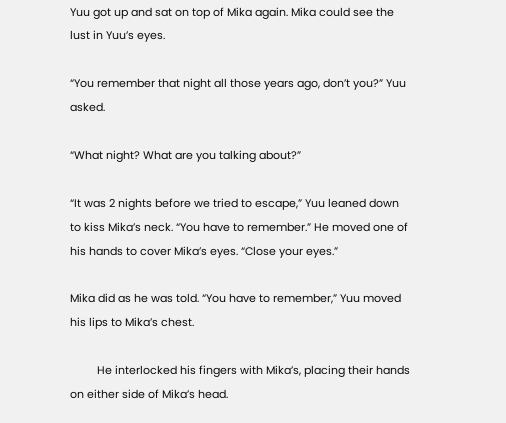Yuu got up and sat on top of Mika again. Mika could see the lust in Yuu’s eyes.

“You remember that night all those years ago, don’t you?” Yuu asked.

“What night? What are you talking about?”

“It was 2 nights before we tried to escape,” Yuu leaned down to kiss Mika’s neck. “You have to remember.” He moved one of his hands to cover Mika’s eyes. “Close your eyes.”

Mika did as he was told. “You have to remember,” Yuu moved his lips to Mika’s chest.

         He interlocked his fingers with Mika’s, placing their hands on either side of Mika’s head.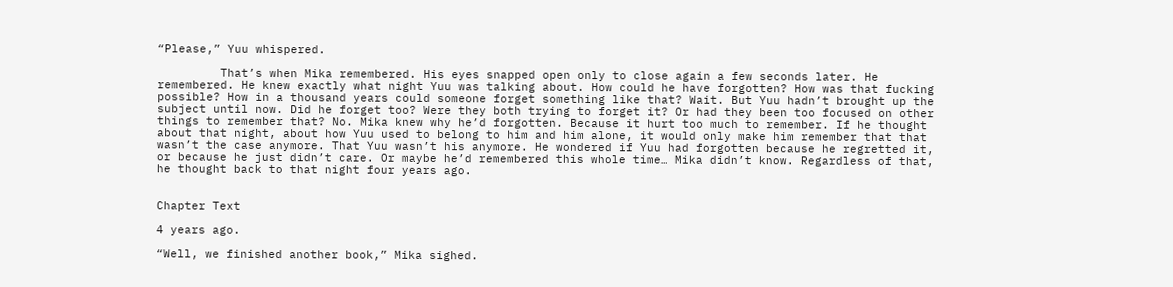“Please,” Yuu whispered.

         That’s when Mika remembered. His eyes snapped open only to close again a few seconds later. He remembered. He knew exactly what night Yuu was talking about. How could he have forgotten? How was that fucking possible? How in a thousand years could someone forget something like that? Wait. But Yuu hadn’t brought up the subject until now. Did he forget too? Were they both trying to forget it? Or had they been too focused on other things to remember that? No. Mika knew why he’d forgotten. Because it hurt too much to remember. If he thought about that night, about how Yuu used to belong to him and him alone, it would only make him remember that that wasn’t the case anymore. That Yuu wasn’t his anymore. He wondered if Yuu had forgotten because he regretted it, or because he just didn’t care. Or maybe he’d remembered this whole time… Mika didn’t know. Regardless of that, he thought back to that night four years ago.


Chapter Text

4 years ago.

“Well, we finished another book,” Mika sighed.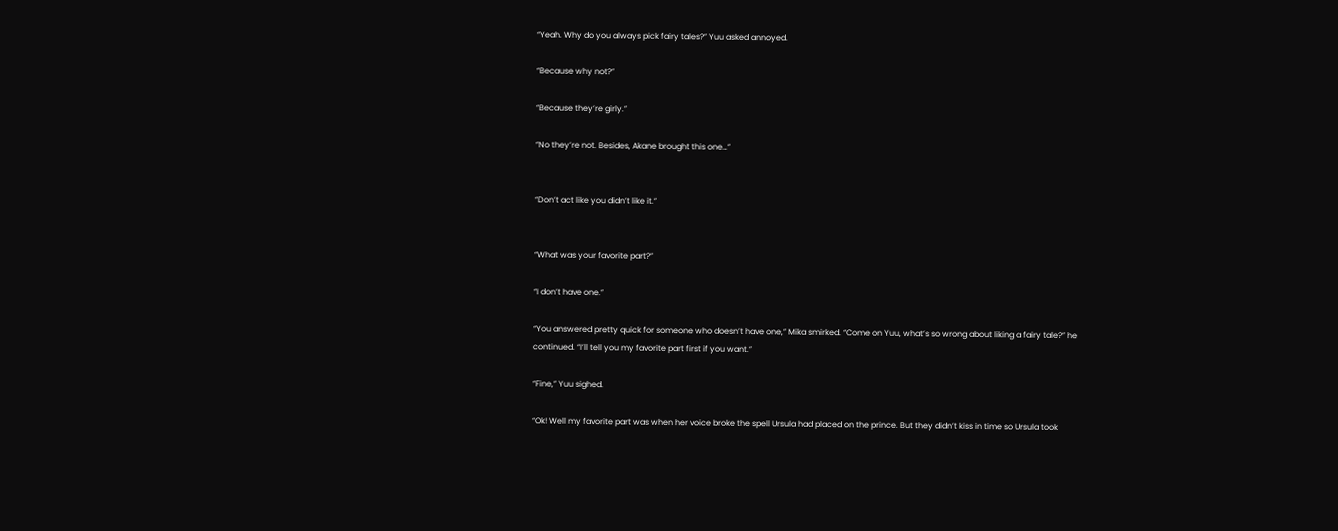“Yeah. Why do you always pick fairy tales?” Yuu asked annoyed.

“Because why not?”

“Because they’re girly.”

“No they’re not. Besides, Akane brought this one…”


“Don’t act like you didn’t like it.”


“What was your favorite part?”

“I don’t have one.”

“You answered pretty quick for someone who doesn’t have one,” Mika smirked. “Come on Yuu, what’s so wrong about liking a fairy tale?” he continued. “I’ll tell you my favorite part first if you want.”

“Fine,” Yuu sighed.

“Ok! Well my favorite part was when her voice broke the spell Ursula had placed on the prince. But they didn’t kiss in time so Ursula took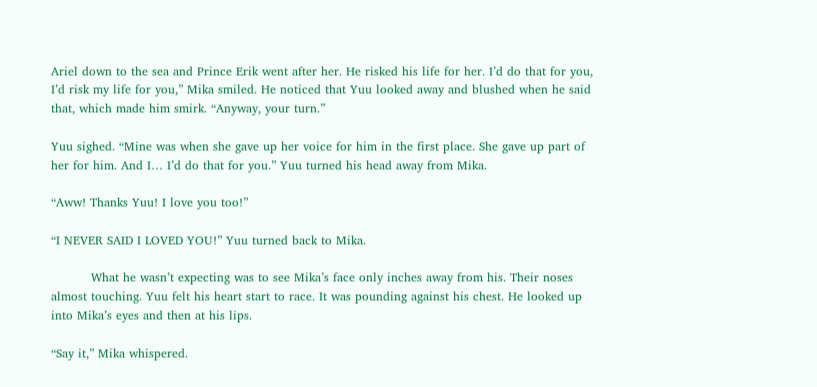Ariel down to the sea and Prince Erik went after her. He risked his life for her. I’d do that for you, I’d risk my life for you,” Mika smiled. He noticed that Yuu looked away and blushed when he said that, which made him smirk. “Anyway, your turn.”

Yuu sighed. “Mine was when she gave up her voice for him in the first place. She gave up part of her for him. And I… I’d do that for you.” Yuu turned his head away from Mika.

“Aww! Thanks Yuu! I love you too!”

“I NEVER SAID I LOVED YOU!” Yuu turned back to Mika.

          What he wasn’t expecting was to see Mika’s face only inches away from his. Their noses almost touching. Yuu felt his heart start to race. It was pounding against his chest. He looked up into Mika’s eyes and then at his lips.

“Say it,” Mika whispered.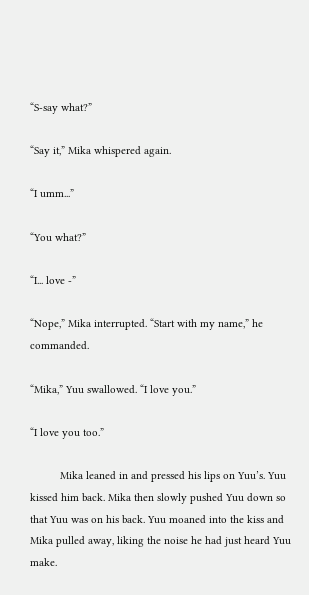“S-say what?”

“Say it,” Mika whispered again.

“I umm...”

“You what?”

“I... love -”

“Nope,” Mika interrupted. “Start with my name,” he commanded.

“Mika,” Yuu swallowed. “I love you.”

“I love you too.”

          Mika leaned in and pressed his lips on Yuu’s. Yuu kissed him back. Mika then slowly pushed Yuu down so that Yuu was on his back. Yuu moaned into the kiss and Mika pulled away, liking the noise he had just heard Yuu make.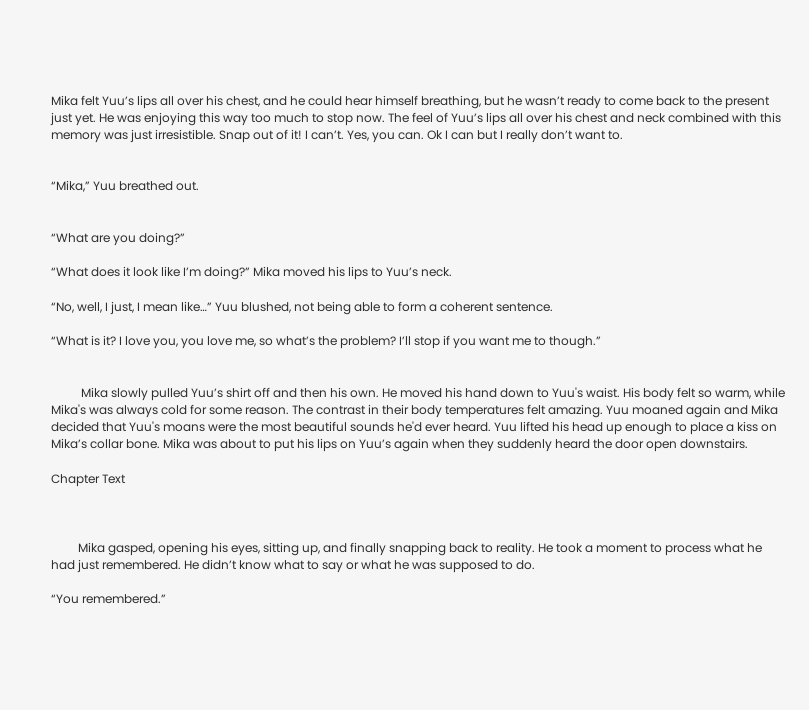Mika felt Yuu’s lips all over his chest, and he could hear himself breathing, but he wasn’t ready to come back to the present just yet. He was enjoying this way too much to stop now. The feel of Yuu’s lips all over his chest and neck combined with this memory was just irresistible. Snap out of it! I can’t. Yes, you can. Ok I can but I really don’t want to.


“Mika,” Yuu breathed out.


“What are you doing?”

“What does it look like I’m doing?” Mika moved his lips to Yuu’s neck.

“No, well, I just, I mean like…” Yuu blushed, not being able to form a coherent sentence.

“What is it? I love you, you love me, so what’s the problem? I’ll stop if you want me to though.”


          Mika slowly pulled Yuu’s shirt off and then his own. He moved his hand down to Yuu's waist. His body felt so warm, while Mika's was always cold for some reason. The contrast in their body temperatures felt amazing. Yuu moaned again and Mika decided that Yuu's moans were the most beautiful sounds he'd ever heard. Yuu lifted his head up enough to place a kiss on Mika’s collar bone. Mika was about to put his lips on Yuu’s again when they suddenly heard the door open downstairs.

Chapter Text



         Mika gasped, opening his eyes, sitting up, and finally snapping back to reality. He took a moment to process what he had just remembered. He didn’t know what to say or what he was supposed to do.

“You remembered.”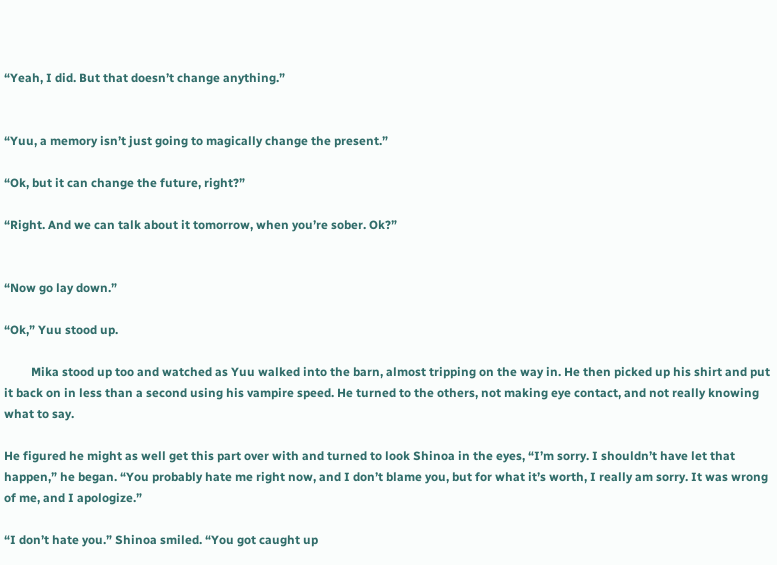“Yeah, I did. But that doesn’t change anything.”


“Yuu, a memory isn’t just going to magically change the present.”

“Ok, but it can change the future, right?”

“Right. And we can talk about it tomorrow, when you’re sober. Ok?”


“Now go lay down.”

“Ok,” Yuu stood up.

         Mika stood up too and watched as Yuu walked into the barn, almost tripping on the way in. He then picked up his shirt and put it back on in less than a second using his vampire speed. He turned to the others, not making eye contact, and not really knowing what to say.

He figured he might as well get this part over with and turned to look Shinoa in the eyes, “I’m sorry. I shouldn’t have let that happen,” he began. “You probably hate me right now, and I don’t blame you, but for what it’s worth, I really am sorry. It was wrong of me, and I apologize.”

“I don’t hate you.” Shinoa smiled. “You got caught up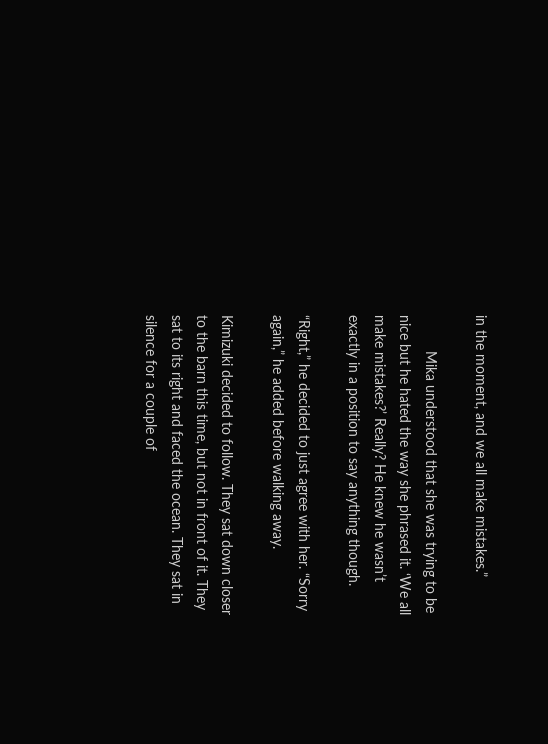in the moment, and we all make mistakes.”

         Mika understood that she was trying to be nice but he hated the way she phrased it. ‘We all make mistakes?’ Really? He knew he wasn’t exactly in a position to say anything though.

“Right,” he decided to just agree with her. “Sorry again,” he added before walking away.

Kimizuki decided to follow. They sat down closer to the barn this time, but not in front of it. They sat to its right and faced the ocean. They sat in silence for a couple of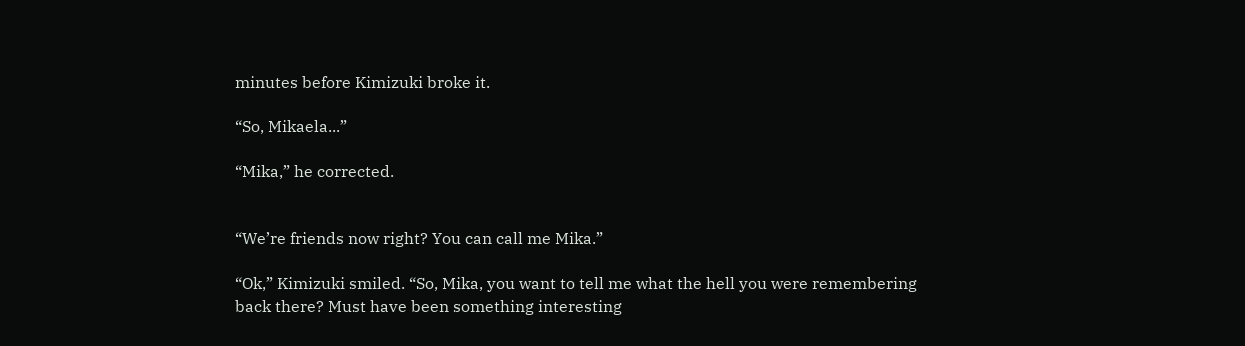minutes before Kimizuki broke it.

“So, Mikaela...”

“Mika,” he corrected.


“We’re friends now right? You can call me Mika.”

“Ok,” Kimizuki smiled. “So, Mika, you want to tell me what the hell you were remembering back there? Must have been something interesting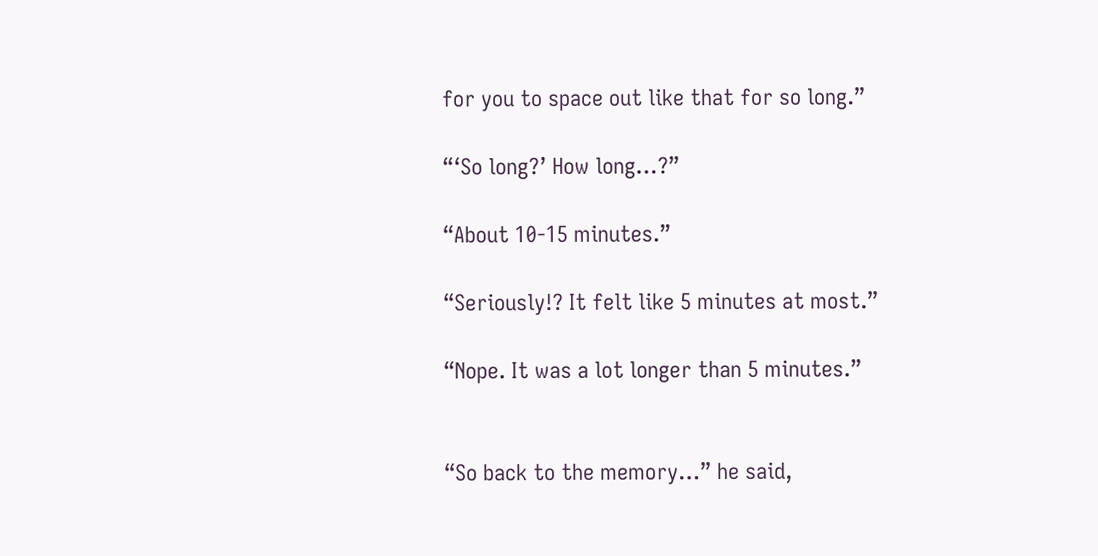for you to space out like that for so long.”

“‘So long?’ How long…?”

“About 10-15 minutes.”

“Seriously!? It felt like 5 minutes at most.”

“Nope. It was a lot longer than 5 minutes.”


“So back to the memory…” he said,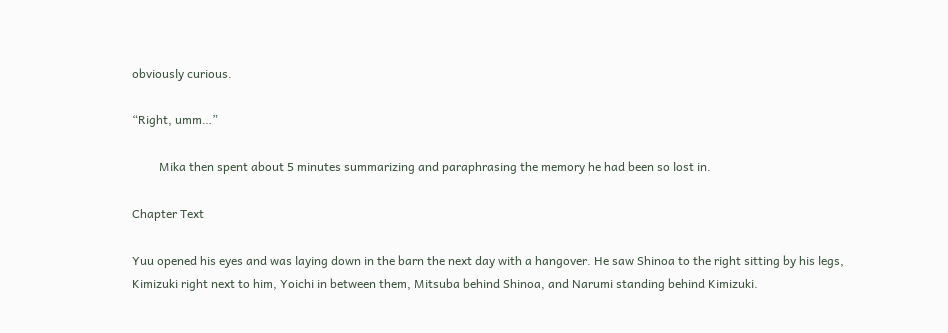obviously curious.

“Right, umm…”

         Mika then spent about 5 minutes summarizing and paraphrasing the memory he had been so lost in.

Chapter Text

Yuu opened his eyes and was laying down in the barn the next day with a hangover. He saw Shinoa to the right sitting by his legs, Kimizuki right next to him, Yoichi in between them, Mitsuba behind Shinoa, and Narumi standing behind Kimizuki.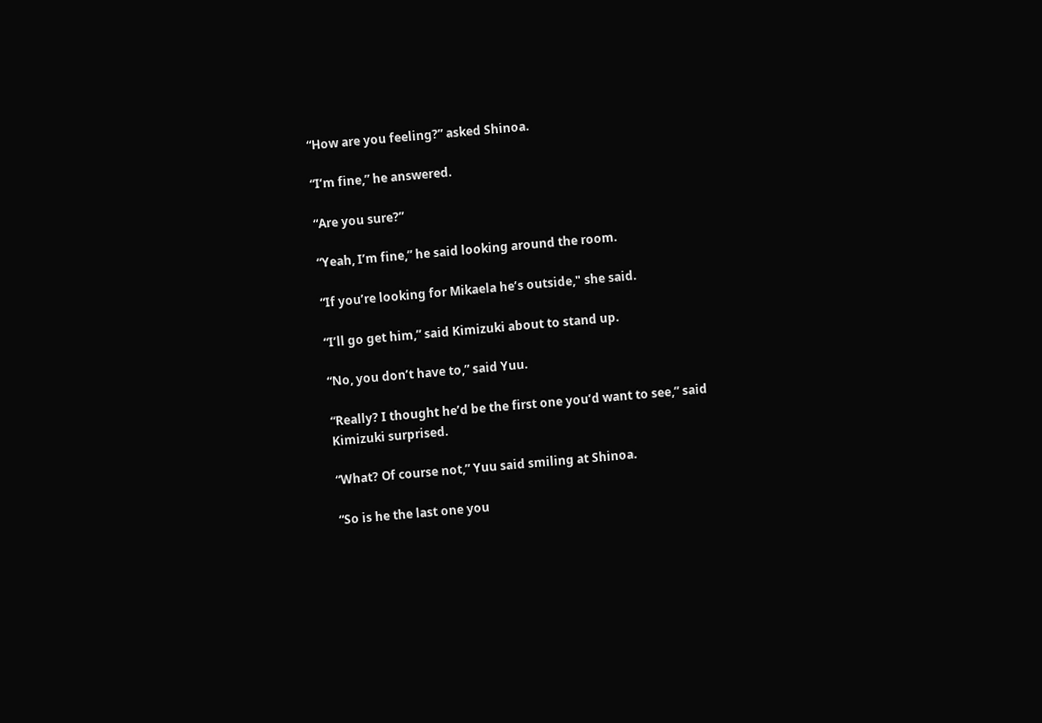“How are you feeling?” asked Shinoa.

“I’m fine,” he answered.

“Are you sure?”

“Yeah, I’m fine,” he said looking around the room.

“If you’re looking for Mikaela he’s outside," she said.

“I’ll go get him,” said Kimizuki about to stand up.

“No, you don’t have to,” said Yuu.

“Really? I thought he’d be the first one you’d want to see,” said Kimizuki surprised.

“What? Of course not,” Yuu said smiling at Shinoa.

“So is he the last one you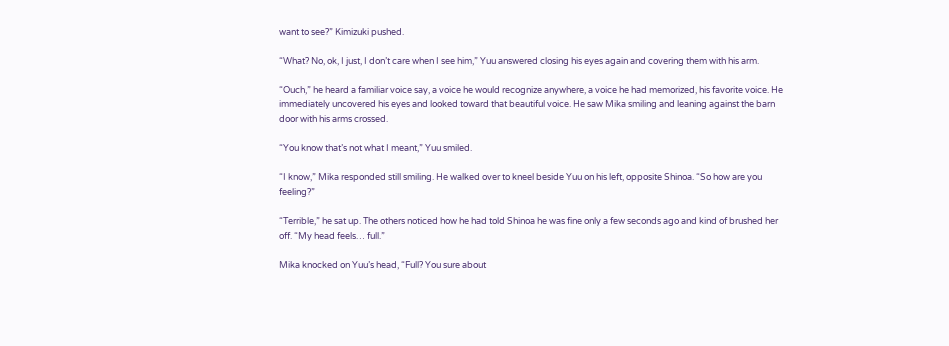want to see?” Kimizuki pushed.

“What? No, ok, I just, I don’t care when I see him,” Yuu answered closing his eyes again and covering them with his arm.

“Ouch,” he heard a familiar voice say, a voice he would recognize anywhere, a voice he had memorized, his favorite voice. He immediately uncovered his eyes and looked toward that beautiful voice. He saw Mika smiling and leaning against the barn door with his arms crossed.

“You know that’s not what I meant,” Yuu smiled.

“I know,” Mika responded still smiling. He walked over to kneel beside Yuu on his left, opposite Shinoa. “So how are you feeling?”

“Terrible,” he sat up. The others noticed how he had told Shinoa he was fine only a few seconds ago and kind of brushed her off. “My head feels… full.”

Mika knocked on Yuu’s head, “Full? You sure about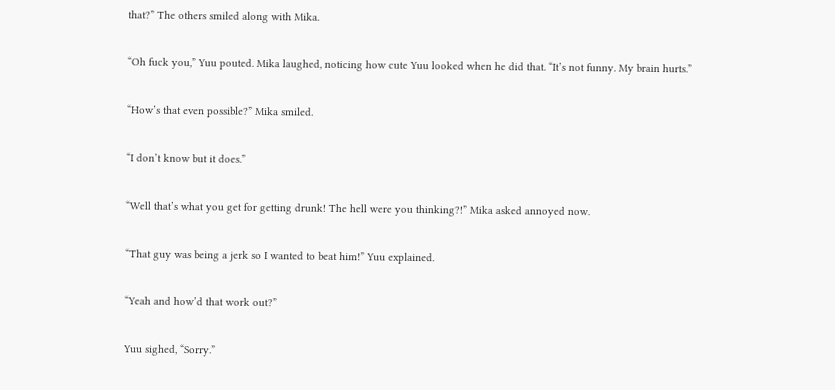that?” The others smiled along with Mika.

“Oh fuck you,” Yuu pouted. Mika laughed, noticing how cute Yuu looked when he did that. “It’s not funny. My brain hurts.”

“How’s that even possible?” Mika smiled.

“I don’t know but it does.”

“Well that’s what you get for getting drunk! The hell were you thinking?!” Mika asked annoyed now.

“That guy was being a jerk so I wanted to beat him!” Yuu explained.

“Yeah and how’d that work out?”

Yuu sighed, “Sorry.”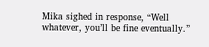Mika sighed in response, “Well whatever, you’ll be fine eventually.”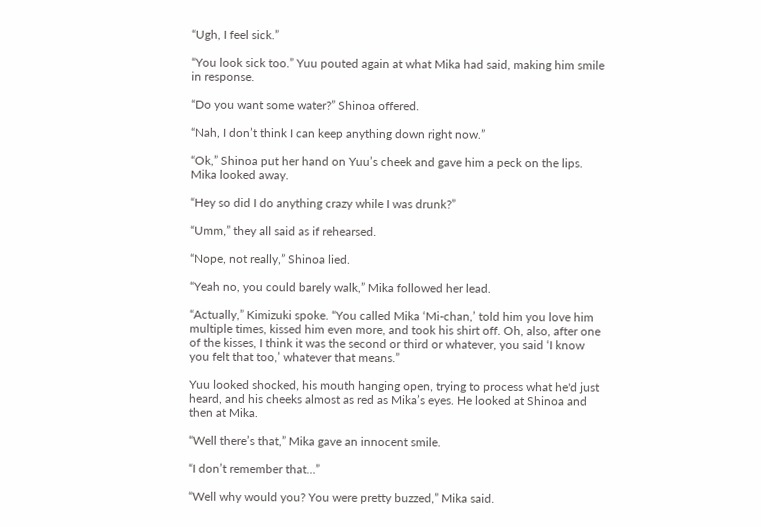“Ugh, I feel sick.”

“You look sick too.” Yuu pouted again at what Mika had said, making him smile in response.

“Do you want some water?” Shinoa offered.

“Nah, I don’t think I can keep anything down right now.”

“Ok,” Shinoa put her hand on Yuu’s cheek and gave him a peck on the lips. Mika looked away.

“Hey so did I do anything crazy while I was drunk?”

“Umm,” they all said as if rehearsed.

“Nope, not really,” Shinoa lied.

“Yeah no, you could barely walk,” Mika followed her lead.

“Actually,” Kimizuki spoke. “You called Mika ‘Mi-chan,’ told him you love him multiple times, kissed him even more, and took his shirt off. Oh, also, after one of the kisses, I think it was the second or third or whatever, you said ‘I know you felt that too,’ whatever that means.”

Yuu looked shocked, his mouth hanging open, trying to process what he'd just heard, and his cheeks almost as red as Mika’s eyes. He looked at Shinoa and then at Mika.

“Well there’s that,” Mika gave an innocent smile.

“I don’t remember that…”

“Well why would you? You were pretty buzzed,” Mika said.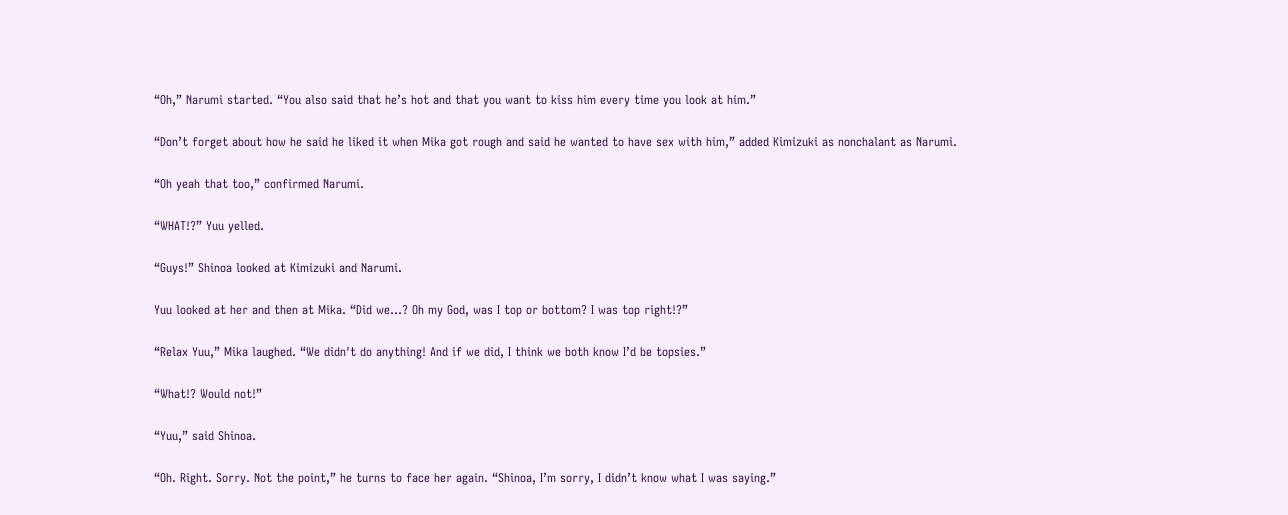“Oh,” Narumi started. “You also said that he’s hot and that you want to kiss him every time you look at him.”

“Don’t forget about how he said he liked it when Mika got rough and said he wanted to have sex with him,” added Kimizuki as nonchalant as Narumi.

“Oh yeah that too,” confirmed Narumi.

“WHAT!?” Yuu yelled.

“Guys!” Shinoa looked at Kimizuki and Narumi.

Yuu looked at her and then at Mika. “Did we…? Oh my God, was I top or bottom? I was top right!?”

“Relax Yuu,” Mika laughed. “We didn't do anything! And if we did, I think we both know I’d be topsies.”

“What!? Would not!”

“Yuu,” said Shinoa.

“Oh. Right. Sorry. Not the point,” he turns to face her again. “Shinoa, I’m sorry, I didn’t know what I was saying.”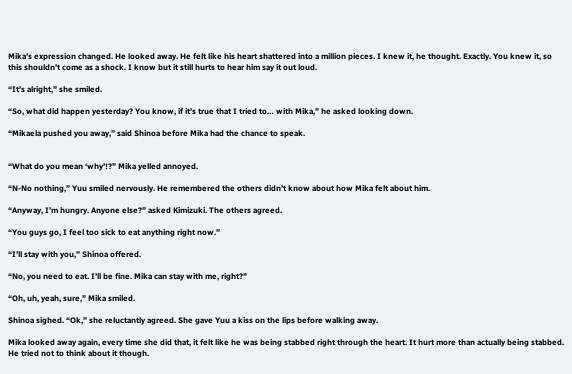Mika’s expression changed. He looked away. He felt like his heart shattered into a million pieces. I knew it, he thought. Exactly. You knew it, so this shouldn’t come as a shock. I know but it still hurts to hear him say it out loud.

“It’s alright,” she smiled.

“So, what did happen yesterday? You know, if it’s true that I tried to… with Mika,” he asked looking down.

“Mikaela pushed you away,” said Shinoa before Mika had the chance to speak.


“What do you mean ‘why’!?” Mika yelled annoyed.

“N-No nothing,” Yuu smiled nervously. He remembered the others didn’t know about how Mika felt about him.

“Anyway, I’m hungry. Anyone else?” asked Kimizuki. The others agreed.

“You guys go, I feel too sick to eat anything right now.”

“I’ll stay with you,” Shinoa offered.

“No, you need to eat. I’ll be fine. Mika can stay with me, right?”

“Oh, uh, yeah, sure,” Mika smiled.

Shinoa sighed. “Ok,” she reluctantly agreed. She gave Yuu a kiss on the lips before walking away.

Mika looked away again, every time she did that, it felt like he was being stabbed right through the heart. It hurt more than actually being stabbed. He tried not to think about it though.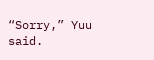“Sorry,” Yuu said.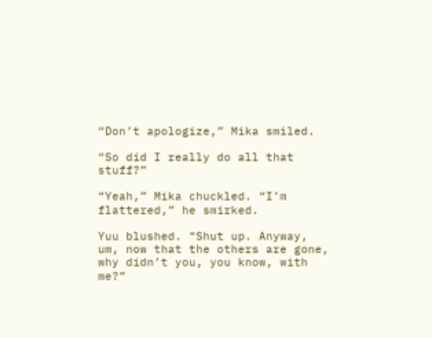“Don’t apologize,” Mika smiled.

“So did I really do all that stuff?”

“Yeah,” Mika chuckled. “I’m flattered,” he smirked.

Yuu blushed. “Shut up. Anyway, um, now that the others are gone, why didn’t you, you know, with me?”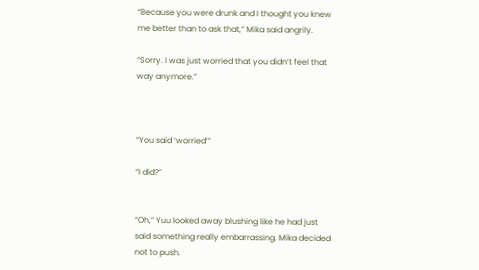“Because you were drunk and I thought you knew me better than to ask that,” Mika said angrily.

“Sorry. I was just worried that you didn’t feel that way anymore.”



“You said ‘worried’”

“I did?”


“Oh,” Yuu looked away blushing like he had just said something really embarrassing. Mika decided not to push.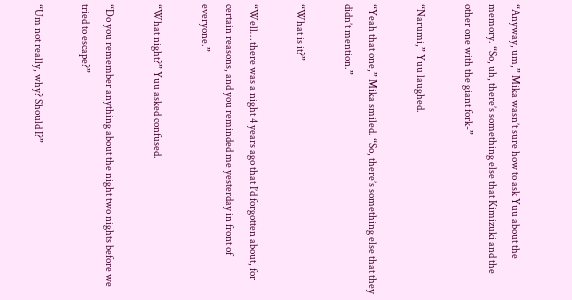“Anyway, um,” Mika wasn’t sure how to ask Yuu about the memory. “So, uh, there’s something else that Kimizuki and the other one with the giant fork-”

“Narumi,” Yuu laughed.

“Yeah that one,” Mika smiled. “So, there’s something else that they didn’t mention.”

“What is it?”

“Well… there was a night 4 years ago that I’d forgotten about, for certain reasons, and you reminded me yesterday in front of everyone.”

“What night?” Yuu asked confused.

“Do you remember anything about the night two nights before we tried to escape?”

“Um not really, why? Should I?”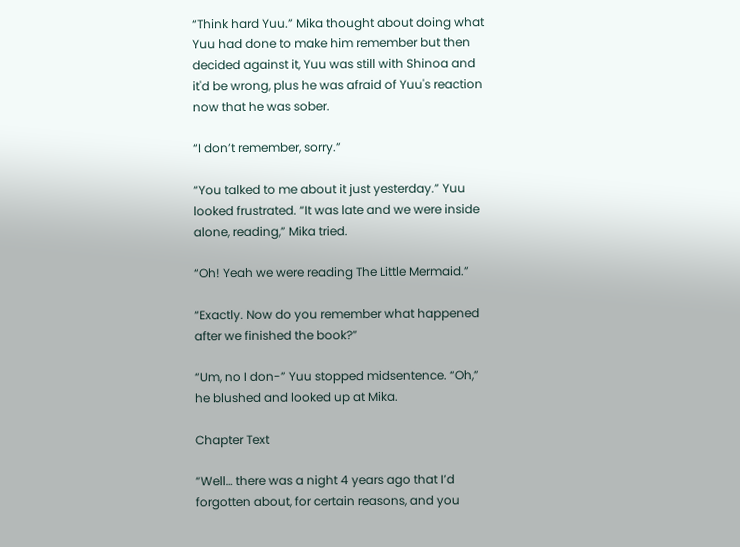“Think hard Yuu.” Mika thought about doing what Yuu had done to make him remember but then decided against it, Yuu was still with Shinoa and it'd be wrong, plus he was afraid of Yuu's reaction now that he was sober.

“I don’t remember, sorry.”

“You talked to me about it just yesterday.” Yuu looked frustrated. “It was late and we were inside alone, reading,” Mika tried.

“Oh! Yeah we were reading The Little Mermaid.”

“Exactly. Now do you remember what happened after we finished the book?”

“Um, no I don-” Yuu stopped midsentence. “Oh,” he blushed and looked up at Mika.

Chapter Text

“Well… there was a night 4 years ago that I’d forgotten about, for certain reasons, and you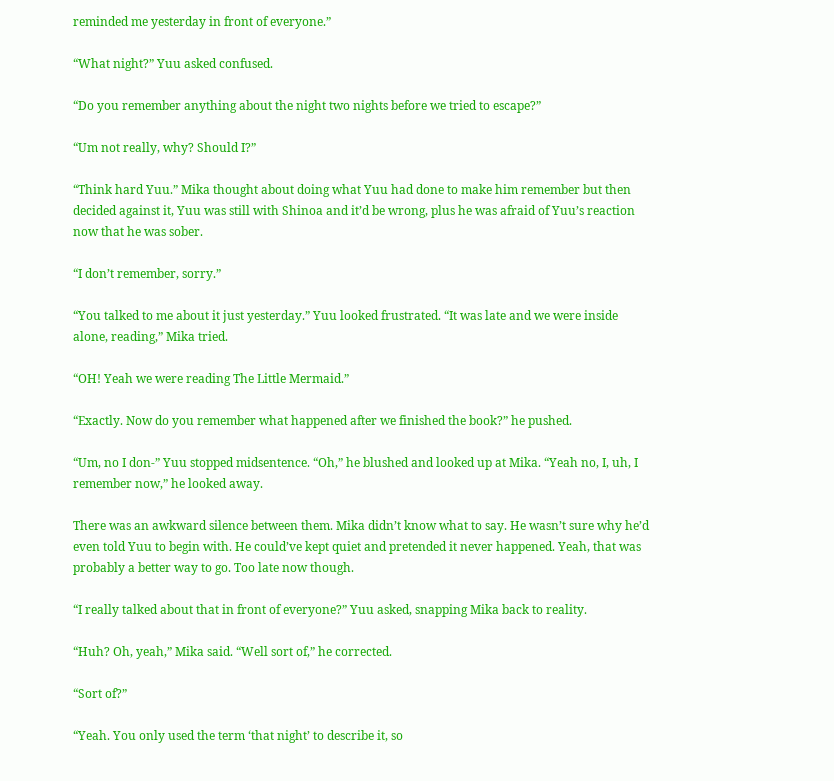reminded me yesterday in front of everyone.”

“What night?” Yuu asked confused.

“Do you remember anything about the night two nights before we tried to escape?”

“Um not really, why? Should I?”

“Think hard Yuu.” Mika thought about doing what Yuu had done to make him remember but then decided against it, Yuu was still with Shinoa and it’d be wrong, plus he was afraid of Yuu’s reaction now that he was sober.

“I don’t remember, sorry.”

“You talked to me about it just yesterday.” Yuu looked frustrated. “It was late and we were inside alone, reading,” Mika tried.

“OH! Yeah we were reading The Little Mermaid.”

“Exactly. Now do you remember what happened after we finished the book?” he pushed.

“Um, no I don-” Yuu stopped midsentence. “Oh,” he blushed and looked up at Mika. “Yeah no, I, uh, I remember now,” he looked away.

There was an awkward silence between them. Mika didn’t know what to say. He wasn’t sure why he’d even told Yuu to begin with. He could’ve kept quiet and pretended it never happened. Yeah, that was probably a better way to go. Too late now though.

“I really talked about that in front of everyone?” Yuu asked, snapping Mika back to reality.

“Huh? Oh, yeah,” Mika said. “Well sort of,” he corrected.

“Sort of?”

“Yeah. You only used the term ‘that night’ to describe it, so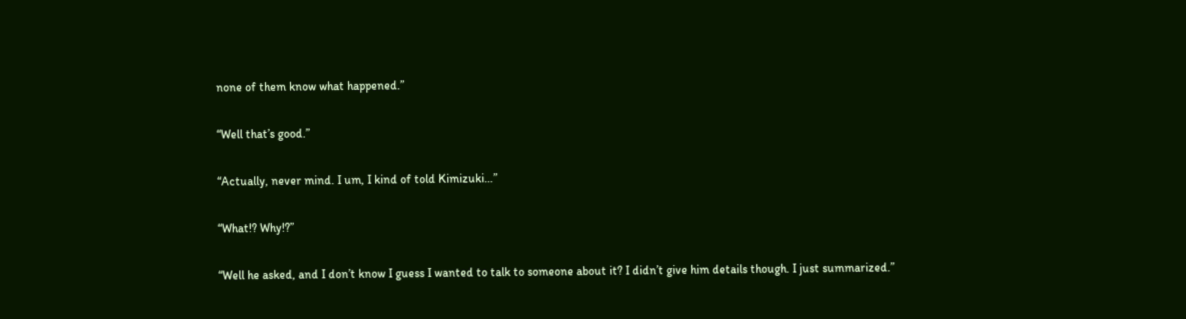none of them know what happened.”

“Well that’s good.”

“Actually, never mind. I um, I kind of told Kimizuki…”

“What!? Why!?”

“Well he asked, and I don’t know I guess I wanted to talk to someone about it? I didn’t give him details though. I just summarized.”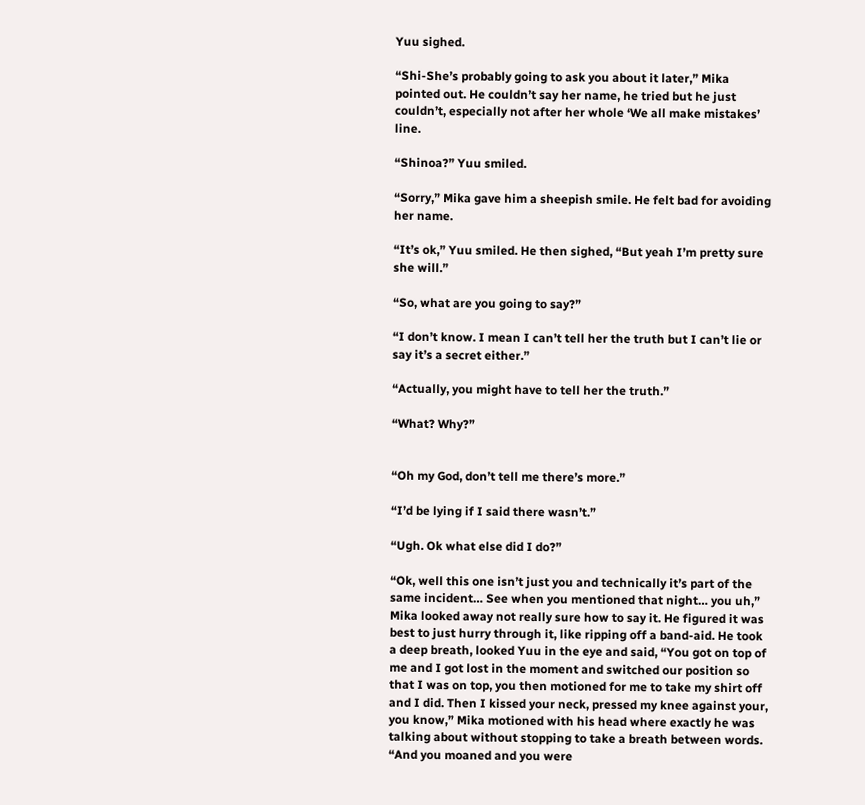Yuu sighed.

“Shi-She’s probably going to ask you about it later,” Mika pointed out. He couldn’t say her name, he tried but he just couldn’t, especially not after her whole ‘We all make mistakes’ line.

“Shinoa?” Yuu smiled.

“Sorry,” Mika gave him a sheepish smile. He felt bad for avoiding her name.

“It’s ok,” Yuu smiled. He then sighed, “But yeah I’m pretty sure she will.”

“So, what are you going to say?”

“I don’t know. I mean I can’t tell her the truth but I can’t lie or say it’s a secret either.”

“Actually, you might have to tell her the truth.”

“What? Why?”


“Oh my God, don’t tell me there’s more.”

“I’d be lying if I said there wasn’t.”

“Ugh. Ok what else did I do?”

“Ok, well this one isn’t just you and technically it’s part of the same incident… See when you mentioned that night… you uh,” Mika looked away not really sure how to say it. He figured it was best to just hurry through it, like ripping off a band-aid. He took a deep breath, looked Yuu in the eye and said, “You got on top of me and I got lost in the moment and switched our position so that I was on top, you then motioned for me to take my shirt off and I did. Then I kissed your neck, pressed my knee against your, you know,” Mika motioned with his head where exactly he was talking about without stopping to take a breath between words. “And you moaned and you were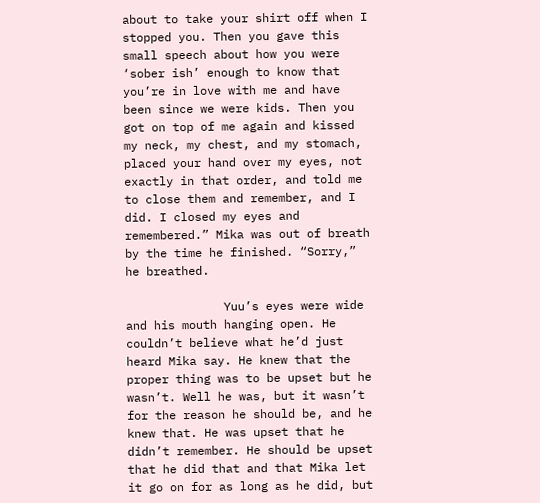about to take your shirt off when I stopped you. Then you gave this small speech about how you were ‘sober ish’ enough to know that you’re in love with me and have been since we were kids. Then you got on top of me again and kissed my neck, my chest, and my stomach, placed your hand over my eyes, not exactly in that order, and told me to close them and remember, and I did. I closed my eyes and remembered.” Mika was out of breath by the time he finished. “Sorry,” he breathed.

              Yuu’s eyes were wide and his mouth hanging open. He couldn’t believe what he’d just heard Mika say. He knew that the proper thing was to be upset but he wasn’t. Well he was, but it wasn’t for the reason he should be, and he knew that. He was upset that he didn’t remember. He should be upset that he did that and that Mika let it go on for as long as he did, but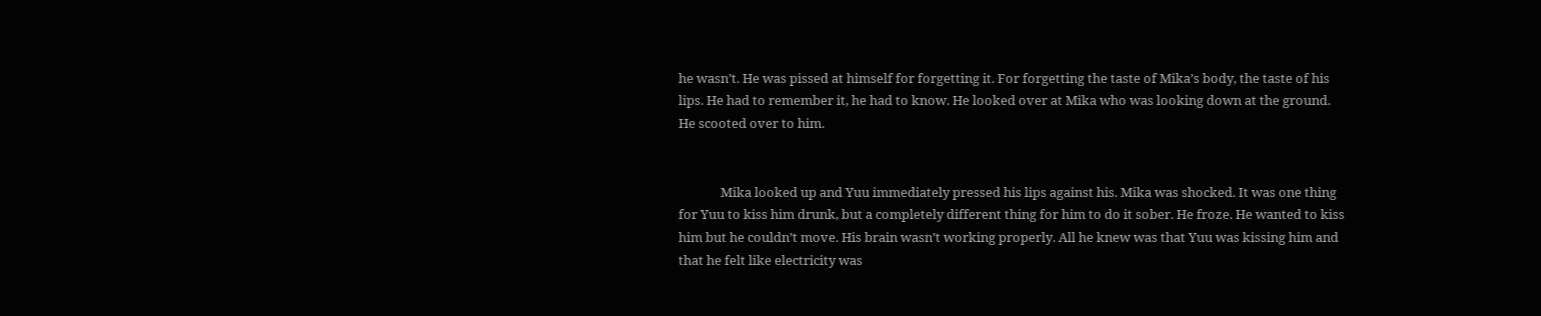he wasn’t. He was pissed at himself for forgetting it. For forgetting the taste of Mika’s body, the taste of his lips. He had to remember it, he had to know. He looked over at Mika who was looking down at the ground. He scooted over to him.


              Mika looked up and Yuu immediately pressed his lips against his. Mika was shocked. It was one thing for Yuu to kiss him drunk, but a completely different thing for him to do it sober. He froze. He wanted to kiss him but he couldn’t move. His brain wasn’t working properly. All he knew was that Yuu was kissing him and that he felt like electricity was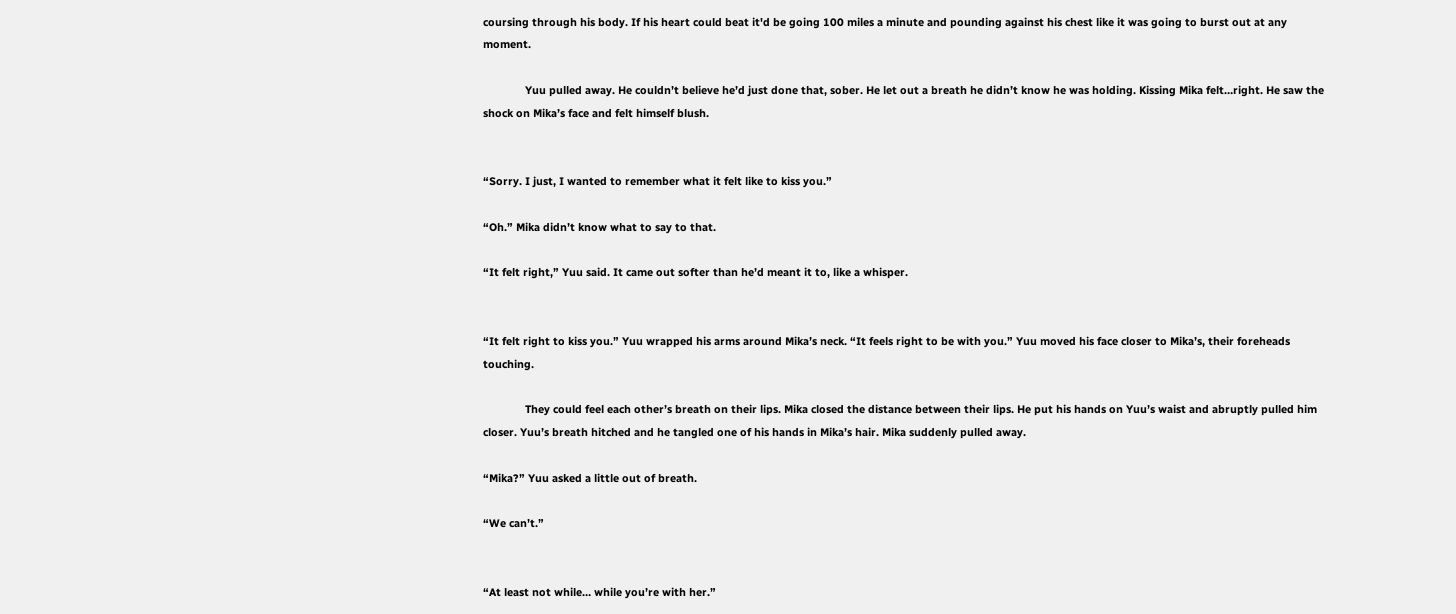coursing through his body. If his heart could beat it'd be going 100 miles a minute and pounding against his chest like it was going to burst out at any moment.

              Yuu pulled away. He couldn’t believe he’d just done that, sober. He let out a breath he didn’t know he was holding. Kissing Mika felt…right. He saw the shock on Mika’s face and felt himself blush.


“Sorry. I just, I wanted to remember what it felt like to kiss you.”

“Oh.” Mika didn’t know what to say to that.

“It felt right,” Yuu said. It came out softer than he’d meant it to, like a whisper.


“It felt right to kiss you.” Yuu wrapped his arms around Mika’s neck. “It feels right to be with you.” Yuu moved his face closer to Mika’s, their foreheads touching.

              They could feel each other’s breath on their lips. Mika closed the distance between their lips. He put his hands on Yuu’s waist and abruptly pulled him closer. Yuu’s breath hitched and he tangled one of his hands in Mika’s hair. Mika suddenly pulled away.

“Mika?” Yuu asked a little out of breath.

“We can’t.”


“At least not while… while you’re with her.”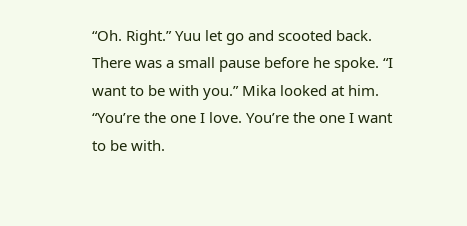“Oh. Right.” Yuu let go and scooted back. There was a small pause before he spoke. “I want to be with you.” Mika looked at him. “You’re the one I love. You’re the one I want to be with.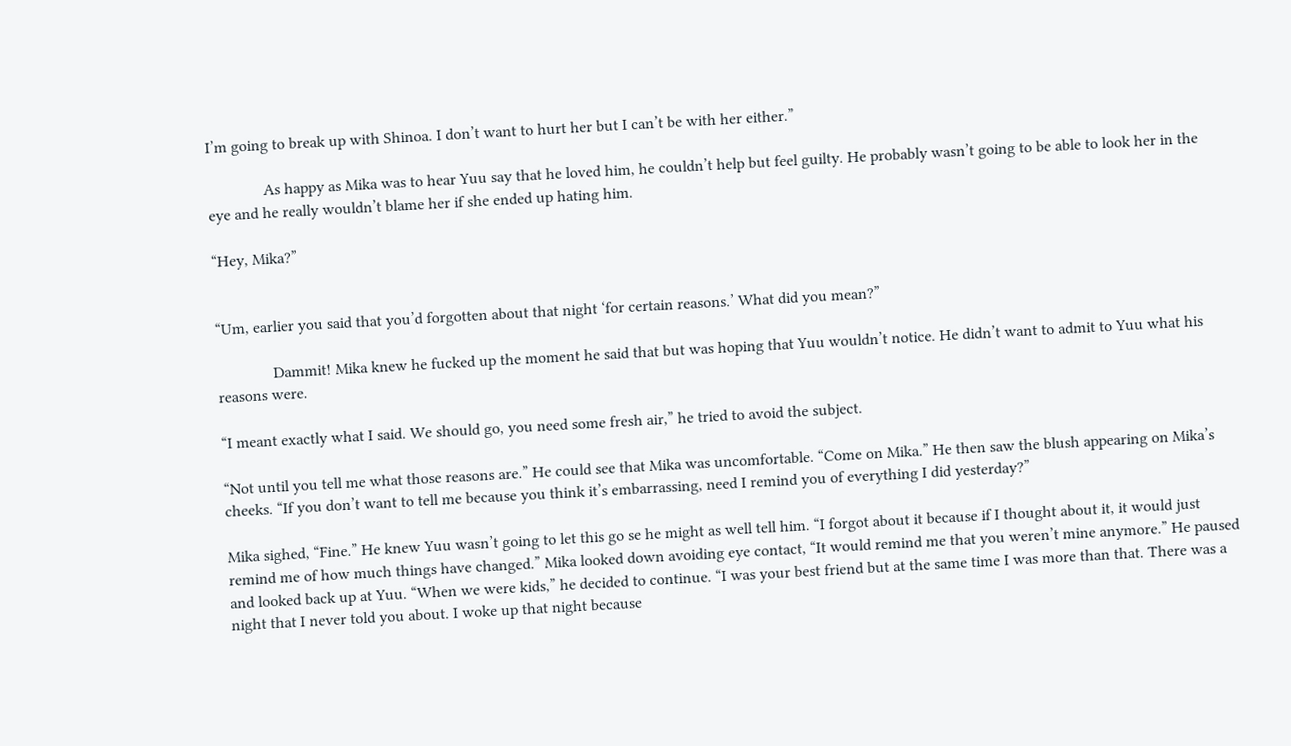I’m going to break up with Shinoa. I don’t want to hurt her but I can’t be with her either.”

              As happy as Mika was to hear Yuu say that he loved him, he couldn’t help but feel guilty. He probably wasn’t going to be able to look her in the eye and he really wouldn’t blame her if she ended up hating him.

“Hey, Mika?”


“Um, earlier you said that you’d forgotten about that night ‘for certain reasons.’ What did you mean?”

              Dammit! Mika knew he fucked up the moment he said that but was hoping that Yuu wouldn’t notice. He didn’t want to admit to Yuu what his reasons were.

“I meant exactly what I said. We should go, you need some fresh air,” he tried to avoid the subject.

“Not until you tell me what those reasons are.” He could see that Mika was uncomfortable. “Come on Mika.” He then saw the blush appearing on Mika’s cheeks. “If you don’t want to tell me because you think it’s embarrassing, need I remind you of everything I did yesterday?”

Mika sighed, “Fine.” He knew Yuu wasn’t going to let this go se he might as well tell him. “I forgot about it because if I thought about it, it would just remind me of how much things have changed.” Mika looked down avoiding eye contact, “It would remind me that you weren’t mine anymore.” He paused and looked back up at Yuu. “When we were kids,” he decided to continue. “I was your best friend but at the same time I was more than that. There was a night that I never told you about. I woke up that night because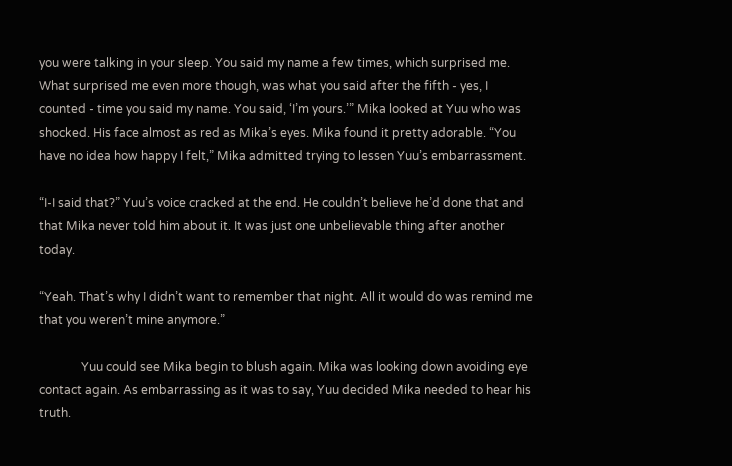you were talking in your sleep. You said my name a few times, which surprised me. What surprised me even more though, was what you said after the fifth - yes, I counted - time you said my name. You said, ‘I’m yours.’” Mika looked at Yuu who was shocked. His face almost as red as Mika’s eyes. Mika found it pretty adorable. “You have no idea how happy I felt,” Mika admitted trying to lessen Yuu’s embarrassment.

“I-I said that?” Yuu’s voice cracked at the end. He couldn’t believe he’d done that and that Mika never told him about it. It was just one unbelievable thing after another today.

“Yeah. That’s why I didn’t want to remember that night. All it would do was remind me that you weren’t mine anymore.”

              Yuu could see Mika begin to blush again. Mika was looking down avoiding eye contact again. As embarrassing as it was to say, Yuu decided Mika needed to hear his truth.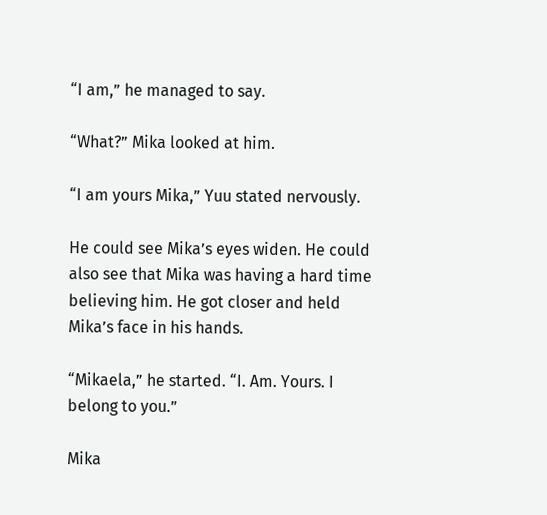“I am,” he managed to say.

“What?” Mika looked at him.

“I am yours Mika,” Yuu stated nervously.

He could see Mika’s eyes widen. He could also see that Mika was having a hard time believing him. He got closer and held Mika’s face in his hands.

“Mikaela,” he started. “I. Am. Yours. I belong to you.”

Mika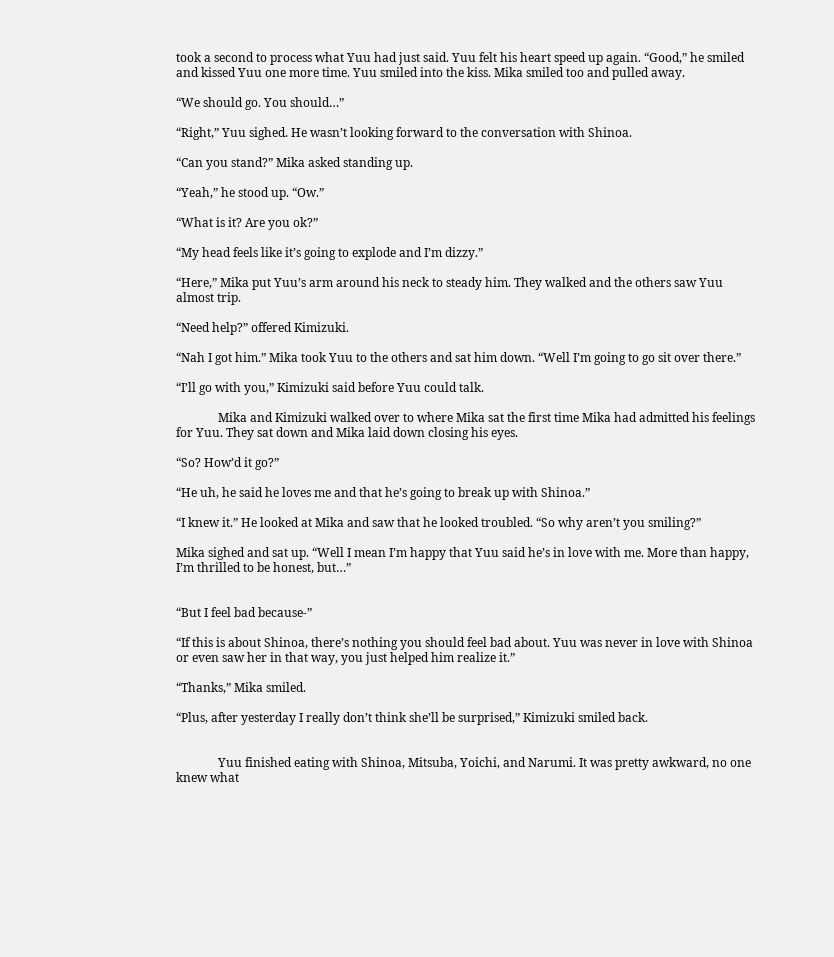took a second to process what Yuu had just said. Yuu felt his heart speed up again. “Good,” he smiled and kissed Yuu one more time. Yuu smiled into the kiss. Mika smiled too and pulled away.

“We should go. You should…”

“Right,” Yuu sighed. He wasn’t looking forward to the conversation with Shinoa.

“Can you stand?” Mika asked standing up.

“Yeah,” he stood up. “Ow.”

“What is it? Are you ok?”

“My head feels like it’s going to explode and I’m dizzy.”

“Here,” Mika put Yuu’s arm around his neck to steady him. They walked and the others saw Yuu almost trip.

“Need help?” offered Kimizuki.

“Nah I got him.” Mika took Yuu to the others and sat him down. “Well I’m going to go sit over there.”

“I’ll go with you,” Kimizuki said before Yuu could talk.

              Mika and Kimizuki walked over to where Mika sat the first time Mika had admitted his feelings for Yuu. They sat down and Mika laid down closing his eyes.

“So? How’d it go?”

“He uh, he said he loves me and that he’s going to break up with Shinoa.”

“I knew it.” He looked at Mika and saw that he looked troubled. “So why aren’t you smiling?”

Mika sighed and sat up. “Well I mean I’m happy that Yuu said he’s in love with me. More than happy, I’m thrilled to be honest, but…”


“But I feel bad because-”

“If this is about Shinoa, there’s nothing you should feel bad about. Yuu was never in love with Shinoa or even saw her in that way, you just helped him realize it.”

“Thanks,” Mika smiled.

“Plus, after yesterday I really don’t think she’ll be surprised,” Kimizuki smiled back.


              Yuu finished eating with Shinoa, Mitsuba, Yoichi, and Narumi. It was pretty awkward, no one knew what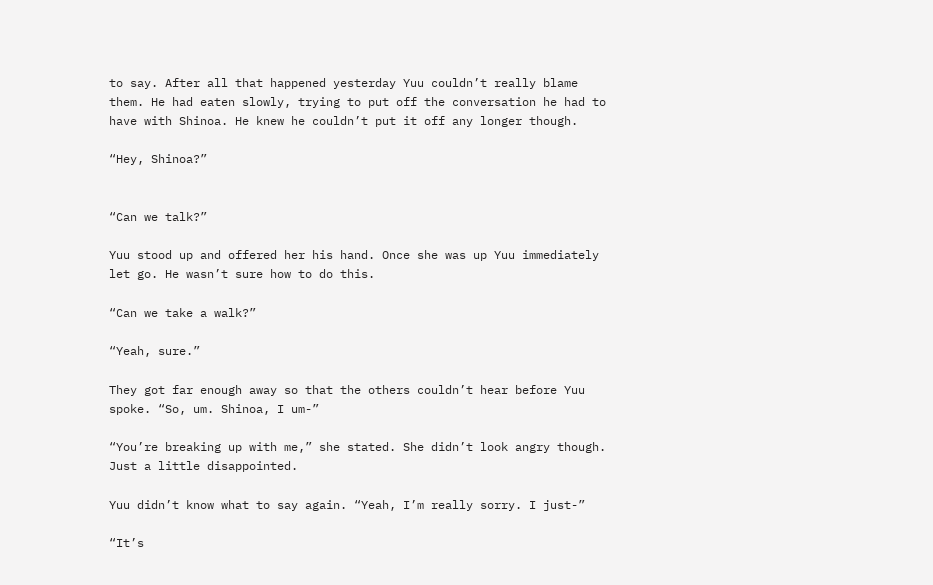to say. After all that happened yesterday Yuu couldn’t really blame them. He had eaten slowly, trying to put off the conversation he had to have with Shinoa. He knew he couldn’t put it off any longer though.

“Hey, Shinoa?”


“Can we talk?”

Yuu stood up and offered her his hand. Once she was up Yuu immediately let go. He wasn’t sure how to do this.

“Can we take a walk?”

“Yeah, sure.”

They got far enough away so that the others couldn’t hear before Yuu spoke. “So, um. Shinoa, I um-”

“You’re breaking up with me,” she stated. She didn’t look angry though. Just a little disappointed.

Yuu didn’t know what to say again. “Yeah, I’m really sorry. I just-”

“It’s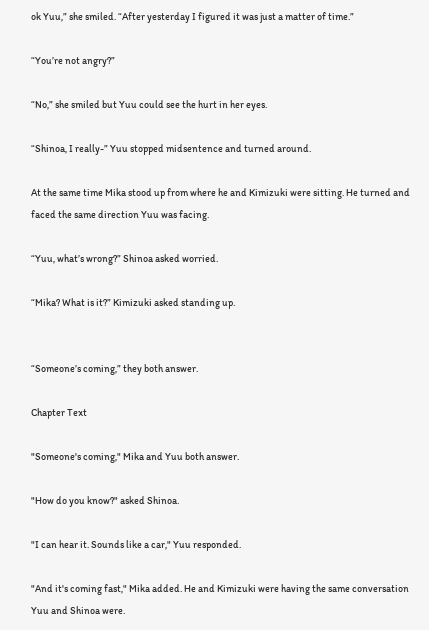ok Yuu,” she smiled. “After yesterday I figured it was just a matter of time.”

“You’re not angry?”

“No,” she smiled but Yuu could see the hurt in her eyes.

“Shinoa, I really-” Yuu stopped midsentence and turned around.

At the same time Mika stood up from where he and Kimizuki were sitting. He turned and faced the same direction Yuu was facing.

“Yuu, what’s wrong?” Shinoa asked worried.

“Mika? What is it?” Kimizuki asked standing up.


“Someone’s coming,” they both answer.

Chapter Text

"Someone's coming," Mika and Yuu both answer.

"How do you know?" asked Shinoa.

"I can hear it. Sounds like a car," Yuu responded.

"And it's coming fast," Mika added. He and Kimizuki were having the same conversation Yuu and Shinoa were.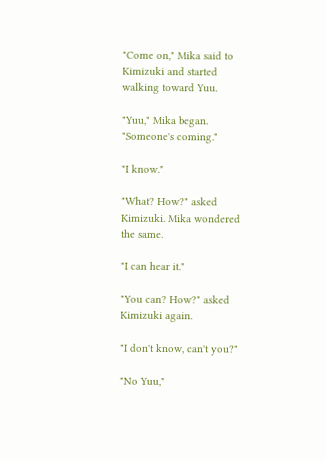"Come on," Mika said to Kimizuki and started walking toward Yuu.

"Yuu," Mika began. "Someone's coming."

"I know."

"What? How?" asked Kimizuki. Mika wondered the same.

"I can hear it."

"You can? How?" asked Kimizuki again.

"I don't know, can't you?"

"No Yuu,"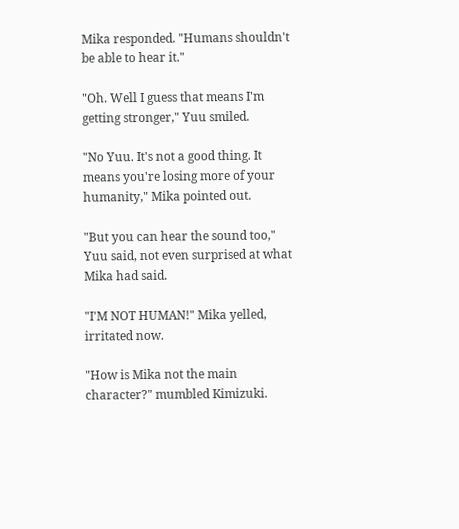Mika responded. "Humans shouldn't be able to hear it."

"Oh. Well I guess that means I'm getting stronger," Yuu smiled.

"No Yuu. It's not a good thing. It means you're losing more of your humanity," Mika pointed out.

"But you can hear the sound too," Yuu said, not even surprised at what Mika had said.

"I'M NOT HUMAN!" Mika yelled, irritated now.

"How is Mika not the main character?" mumbled Kimizuki.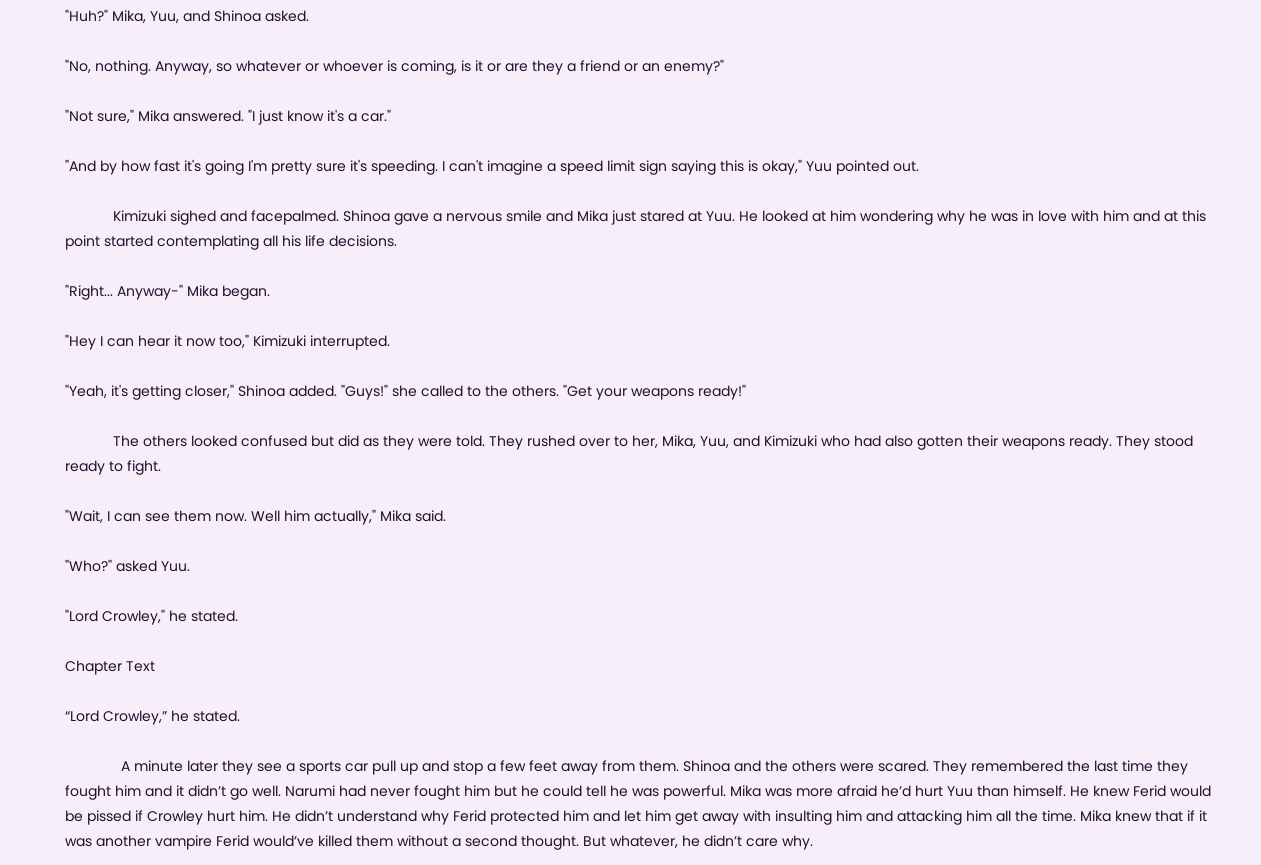"Huh?" Mika, Yuu, and Shinoa asked.

"No, nothing. Anyway, so whatever or whoever is coming, is it or are they a friend or an enemy?"

"Not sure," Mika answered. "I just know it's a car."

"And by how fast it's going I'm pretty sure it's speeding. I can't imagine a speed limit sign saying this is okay," Yuu pointed out.

            Kimizuki sighed and facepalmed. Shinoa gave a nervous smile and Mika just stared at Yuu. He looked at him wondering why he was in love with him and at this point started contemplating all his life decisions.

"Right... Anyway-" Mika began.

"Hey I can hear it now too," Kimizuki interrupted.

"Yeah, it's getting closer," Shinoa added. "Guys!" she called to the others. "Get your weapons ready!"

            The others looked confused but did as they were told. They rushed over to her, Mika, Yuu, and Kimizuki who had also gotten their weapons ready. They stood ready to fight.

"Wait, I can see them now. Well him actually," Mika said.

"Who?" asked Yuu.

"Lord Crowley," he stated.

Chapter Text

“Lord Crowley,” he stated.

              A minute later they see a sports car pull up and stop a few feet away from them. Shinoa and the others were scared. They remembered the last time they fought him and it didn’t go well. Narumi had never fought him but he could tell he was powerful. Mika was more afraid he’d hurt Yuu than himself. He knew Ferid would be pissed if Crowley hurt him. He didn’t understand why Ferid protected him and let him get away with insulting him and attacking him all the time. Mika knew that if it was another vampire Ferid would’ve killed them without a second thought. But whatever, he didn’t care why.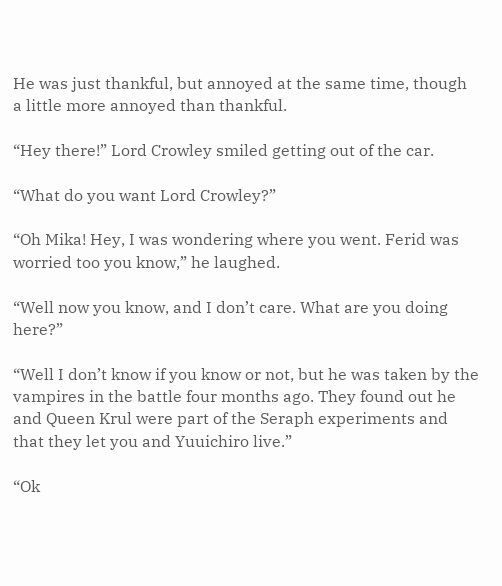He was just thankful, but annoyed at the same time, though a little more annoyed than thankful.

“Hey there!” Lord Crowley smiled getting out of the car.

“What do you want Lord Crowley?”

“Oh Mika! Hey, I was wondering where you went. Ferid was worried too you know,” he laughed.

“Well now you know, and I don’t care. What are you doing here?”

“Well I don’t know if you know or not, but he was taken by the vampires in the battle four months ago. They found out he and Queen Krul were part of the Seraph experiments and that they let you and Yuuichiro live.”

“Ok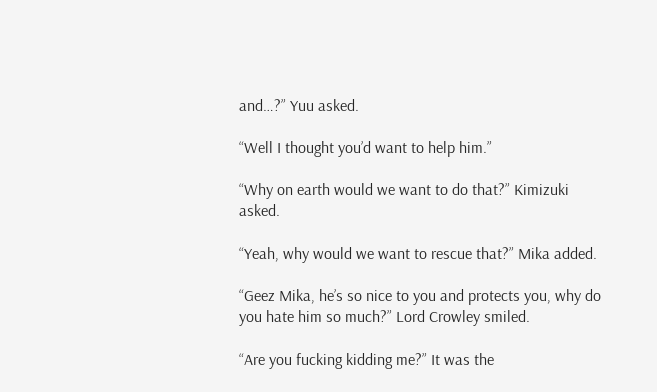and…?” Yuu asked.

“Well I thought you’d want to help him.”

“Why on earth would we want to do that?” Kimizuki asked.

“Yeah, why would we want to rescue that?” Mika added.

“Geez Mika, he’s so nice to you and protects you, why do you hate him so much?” Lord Crowley smiled.

“Are you fucking kidding me?” It was the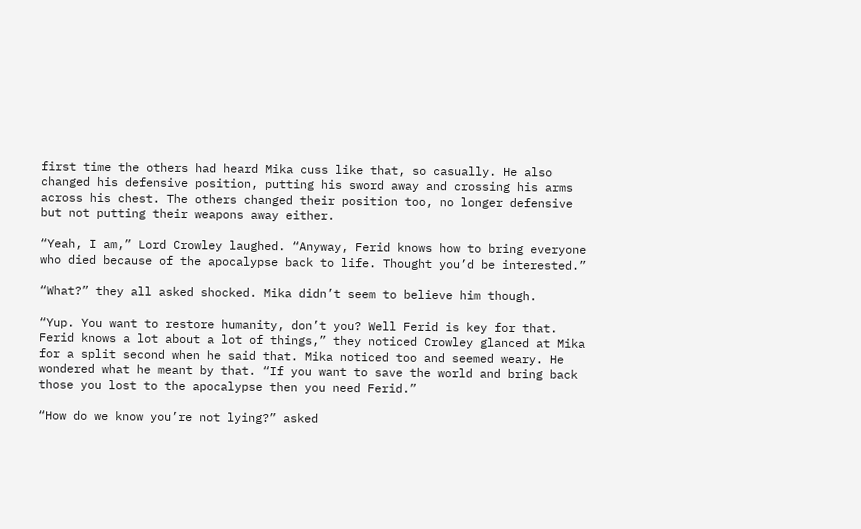first time the others had heard Mika cuss like that, so casually. He also changed his defensive position, putting his sword away and crossing his arms across his chest. The others changed their position too, no longer defensive but not putting their weapons away either.

“Yeah, I am,” Lord Crowley laughed. “Anyway, Ferid knows how to bring everyone who died because of the apocalypse back to life. Thought you’d be interested.”

“What?” they all asked shocked. Mika didn’t seem to believe him though.

“Yup. You want to restore humanity, don’t you? Well Ferid is key for that. Ferid knows a lot about a lot of things,” they noticed Crowley glanced at Mika for a split second when he said that. Mika noticed too and seemed weary. He wondered what he meant by that. “If you want to save the world and bring back those you lost to the apocalypse then you need Ferid.”

“How do we know you’re not lying?” asked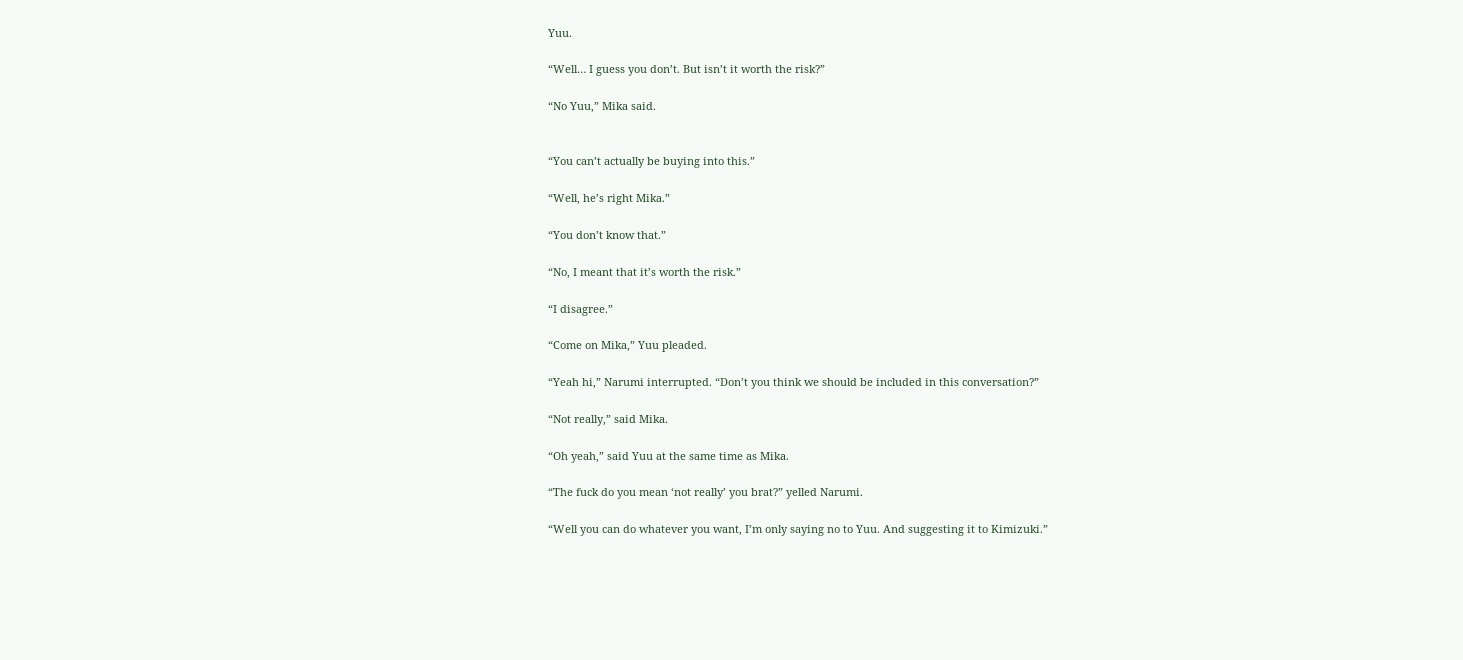Yuu.

“Well… I guess you don’t. But isn’t it worth the risk?”

“No Yuu,” Mika said.


“You can’t actually be buying into this.”

“Well, he’s right Mika.”

“You don’t know that.”

“No, I meant that it’s worth the risk.”

“I disagree.”

“Come on Mika,” Yuu pleaded.

“Yeah hi,” Narumi interrupted. “Don’t you think we should be included in this conversation?”

“Not really,” said Mika.

“Oh yeah,” said Yuu at the same time as Mika.

“The fuck do you mean ‘not really’ you brat?” yelled Narumi.

“Well you can do whatever you want, I’m only saying no to Yuu. And suggesting it to Kimizuki.”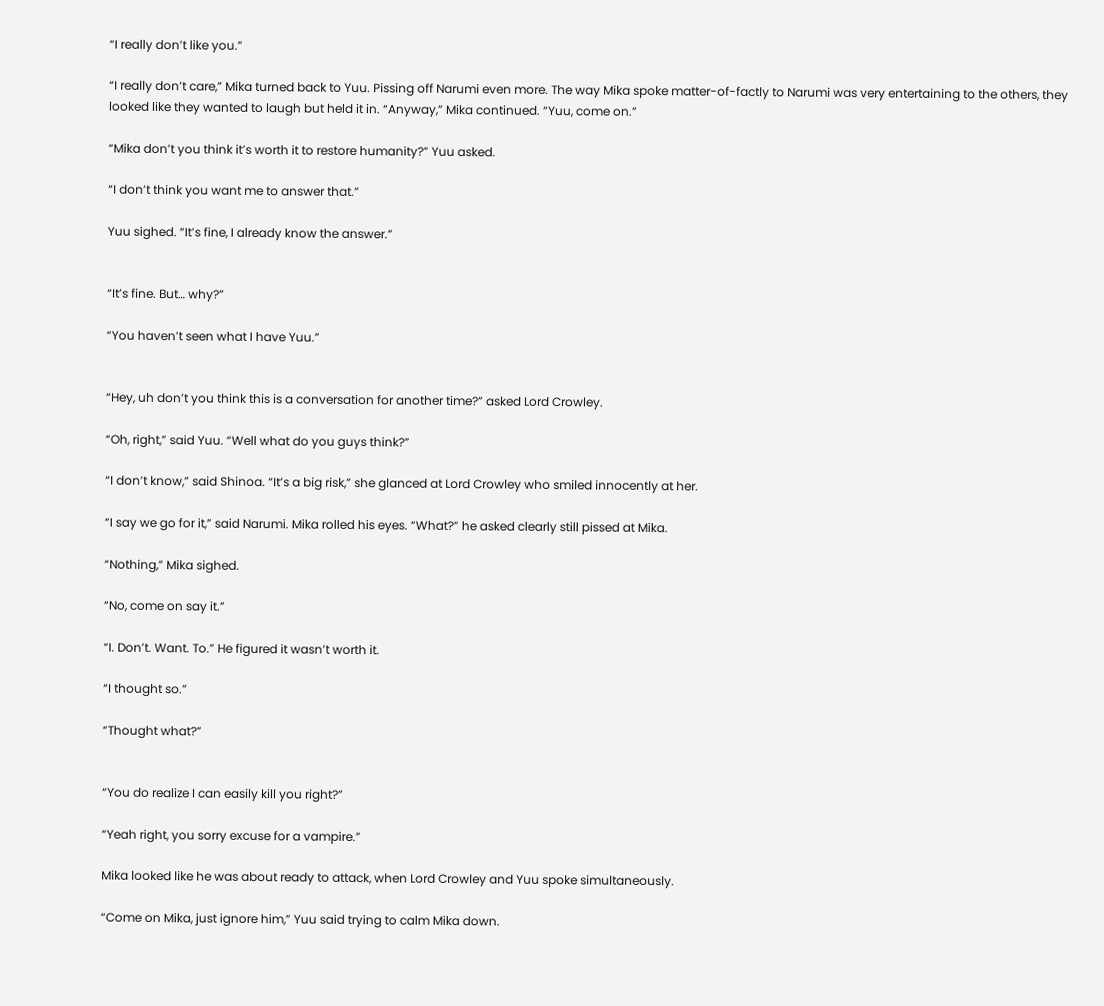“I really don’t like you.”

“I really don’t care,” Mika turned back to Yuu. Pissing off Narumi even more. The way Mika spoke matter-of-factly to Narumi was very entertaining to the others, they looked like they wanted to laugh but held it in. “Anyway,” Mika continued. “Yuu, come on.”

“Mika don’t you think it’s worth it to restore humanity?” Yuu asked.

“I don’t think you want me to answer that.”

Yuu sighed. “It’s fine, I already know the answer.”


“It’s fine. But… why?”

“You haven’t seen what I have Yuu.”


“Hey, uh don’t you think this is a conversation for another time?” asked Lord Crowley.

“Oh, right,” said Yuu. “Well what do you guys think?”

“I don’t know,” said Shinoa. “It’s a big risk,” she glanced at Lord Crowley who smiled innocently at her.

“I say we go for it,” said Narumi. Mika rolled his eyes. “What?” he asked clearly still pissed at Mika.

“Nothing,” Mika sighed.

“No, come on say it.”

“I. Don’t. Want. To.” He figured it wasn’t worth it.

“I thought so.”

“Thought what?”


“You do realize I can easily kill you right?”

“Yeah right, you sorry excuse for a vampire.”

Mika looked like he was about ready to attack, when Lord Crowley and Yuu spoke simultaneously.

“Come on Mika, just ignore him,” Yuu said trying to calm Mika down.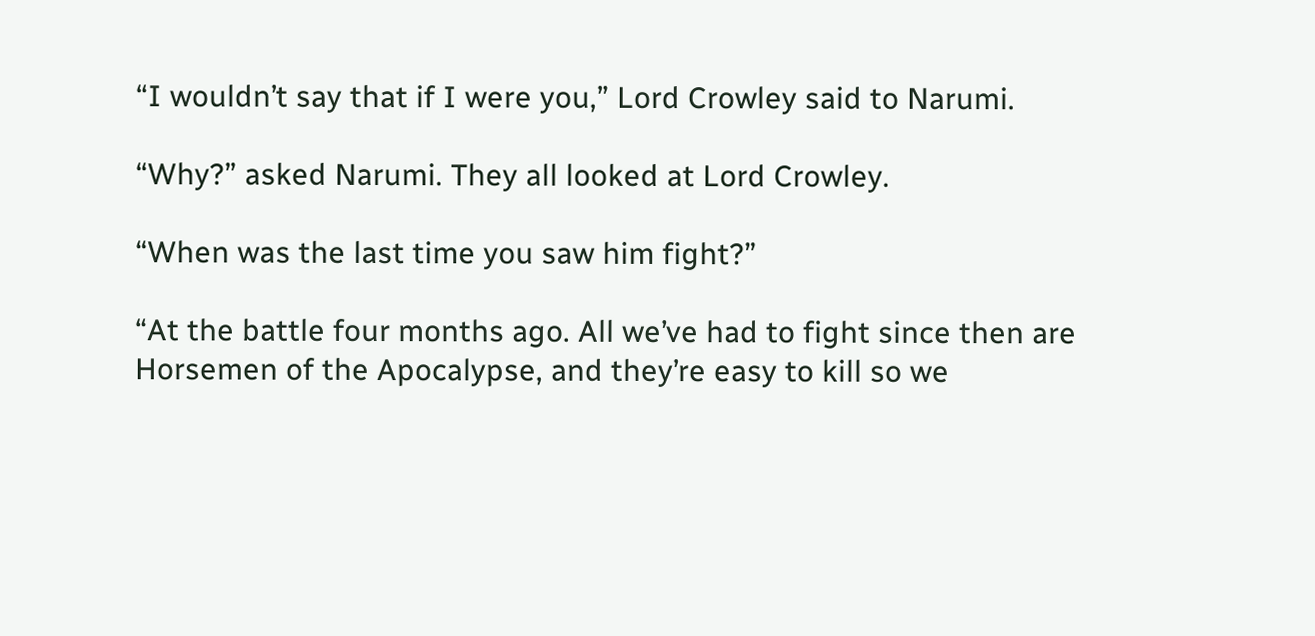“I wouldn’t say that if I were you,” Lord Crowley said to Narumi.

“Why?” asked Narumi. They all looked at Lord Crowley.

“When was the last time you saw him fight?”

“At the battle four months ago. All we’ve had to fight since then are Horsemen of the Apocalypse, and they’re easy to kill so we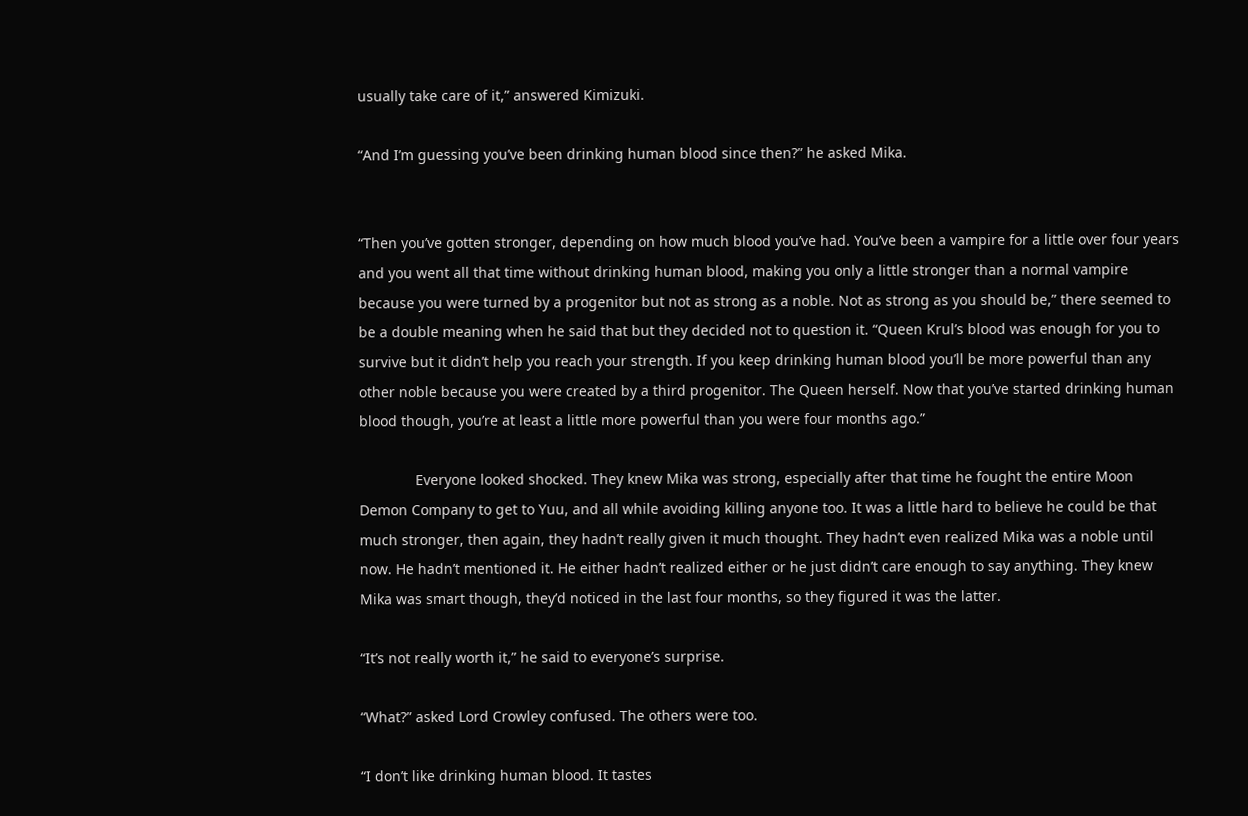usually take care of it,” answered Kimizuki.

“And I’m guessing you’ve been drinking human blood since then?” he asked Mika.


“Then you’ve gotten stronger, depending on how much blood you’ve had. You’ve been a vampire for a little over four years and you went all that time without drinking human blood, making you only a little stronger than a normal vampire because you were turned by a progenitor but not as strong as a noble. Not as strong as you should be,” there seemed to be a double meaning when he said that but they decided not to question it. “Queen Krul’s blood was enough for you to survive but it didn’t help you reach your strength. If you keep drinking human blood you’ll be more powerful than any other noble because you were created by a third progenitor. The Queen herself. Now that you’ve started drinking human blood though, you’re at least a little more powerful than you were four months ago.”

              Everyone looked shocked. They knew Mika was strong, especially after that time he fought the entire Moon Demon Company to get to Yuu, and all while avoiding killing anyone too. It was a little hard to believe he could be that much stronger, then again, they hadn’t really given it much thought. They hadn’t even realized Mika was a noble until now. He hadn’t mentioned it. He either hadn’t realized either or he just didn’t care enough to say anything. They knew Mika was smart though, they’d noticed in the last four months, so they figured it was the latter.

“It’s not really worth it,” he said to everyone’s surprise.

“What?” asked Lord Crowley confused. The others were too.

“I don’t like drinking human blood. It tastes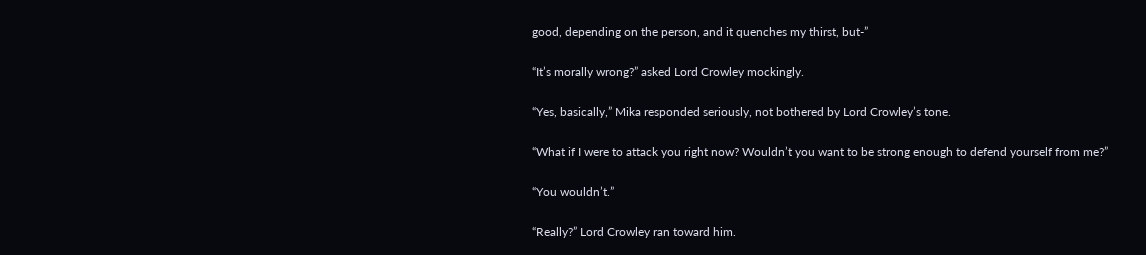good, depending on the person, and it quenches my thirst, but-”

“It’s morally wrong?” asked Lord Crowley mockingly.

“Yes, basically,” Mika responded seriously, not bothered by Lord Crowley’s tone.

“What if I were to attack you right now? Wouldn’t you want to be strong enough to defend yourself from me?”

“You wouldn’t.”

“Really?” Lord Crowley ran toward him.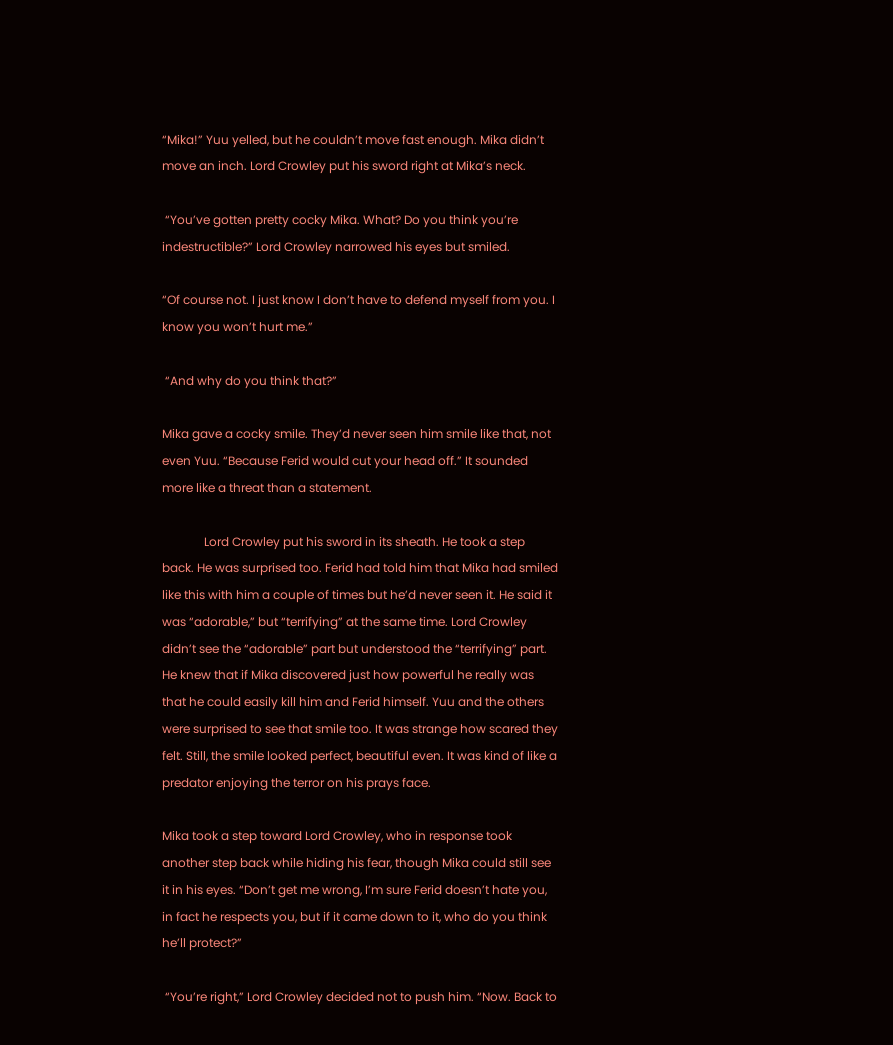“Mika!” Yuu yelled, but he couldn’t move fast enough. Mika didn’t move an inch. Lord Crowley put his sword right at Mika’s neck.

 “You’ve gotten pretty cocky Mika. What? Do you think you’re indestructible?” Lord Crowley narrowed his eyes but smiled.

“Of course not. I just know I don’t have to defend myself from you. I know you won’t hurt me.”

 “And why do you think that?”

Mika gave a cocky smile. They’d never seen him smile like that, not even Yuu. “Because Ferid would cut your head off.” It sounded more like a threat than a statement.

              Lord Crowley put his sword in its sheath. He took a step back. He was surprised too. Ferid had told him that Mika had smiled like this with him a couple of times but he’d never seen it. He said it was “adorable,” but “terrifying” at the same time. Lord Crowley didn’t see the “adorable” part but understood the “terrifying” part. He knew that if Mika discovered just how powerful he really was that he could easily kill him and Ferid himself. Yuu and the others were surprised to see that smile too. It was strange how scared they felt. Still, the smile looked perfect, beautiful even. It was kind of like a predator enjoying the terror on his prays face.

Mika took a step toward Lord Crowley, who in response took another step back while hiding his fear, though Mika could still see it in his eyes. “Don’t get me wrong, I’m sure Ferid doesn’t hate you, in fact he respects you, but if it came down to it, who do you think he’ll protect?”

 “You’re right,” Lord Crowley decided not to push him. “Now. Back to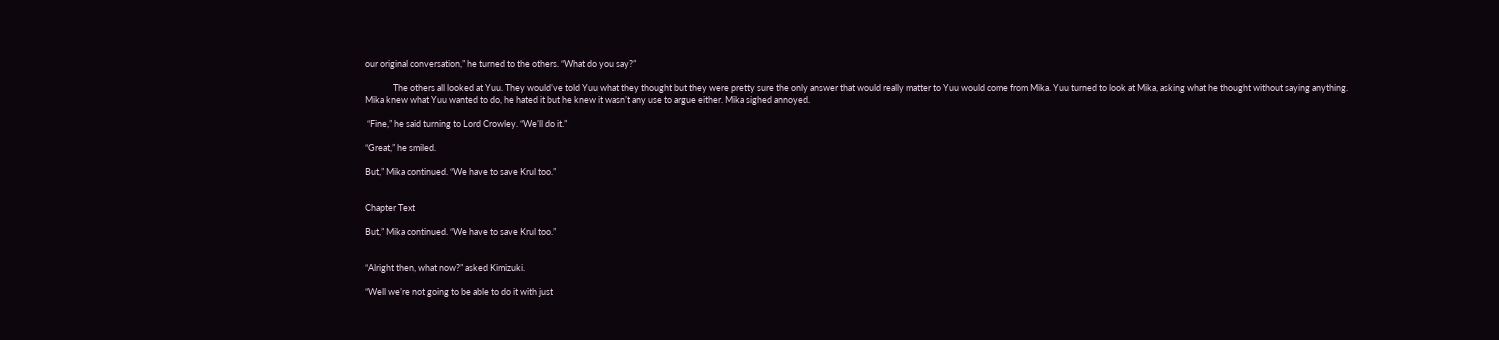our original conversation,” he turned to the others. “What do you say?”

              The others all looked at Yuu. They would’ve told Yuu what they thought but they were pretty sure the only answer that would really matter to Yuu would come from Mika. Yuu turned to look at Mika, asking what he thought without saying anything. Mika knew what Yuu wanted to do, he hated it but he knew it wasn’t any use to argue either. Mika sighed annoyed.

 “Fine,” he said turning to Lord Crowley. “We’ll do it.”

“Great,” he smiled.

But,” Mika continued. “We have to save Krul too.”


Chapter Text

But,” Mika continued. “We have to save Krul too.”


“Alright then, what now?” asked Kimizuki.

“Well we’re not going to be able to do it with just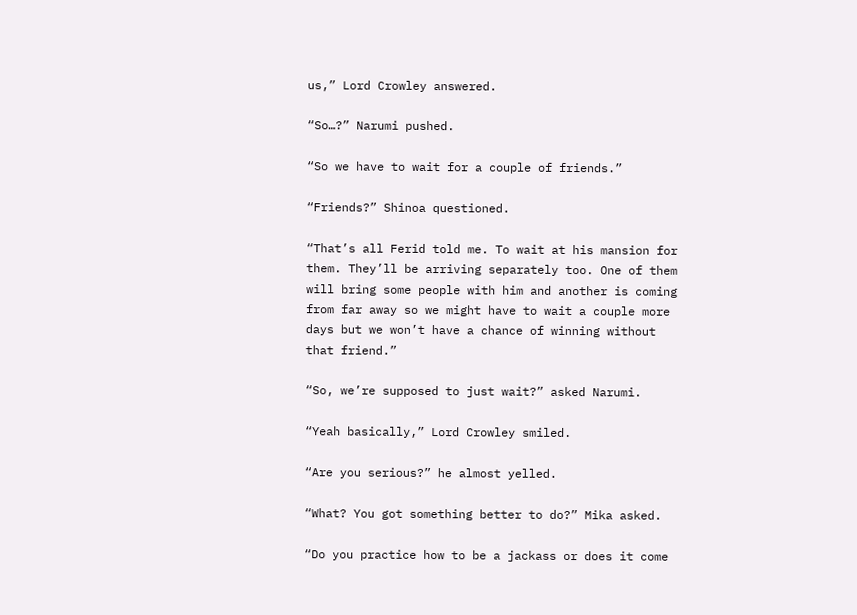us,” Lord Crowley answered.

“So…?” Narumi pushed.

“So we have to wait for a couple of friends.”

“Friends?” Shinoa questioned.

“That’s all Ferid told me. To wait at his mansion for them. They’ll be arriving separately too. One of them will bring some people with him and another is coming from far away so we might have to wait a couple more days but we won’t have a chance of winning without that friend.”

“So, we’re supposed to just wait?” asked Narumi.

“Yeah basically,” Lord Crowley smiled.

“Are you serious?” he almost yelled.

“What? You got something better to do?” Mika asked.

“Do you practice how to be a jackass or does it come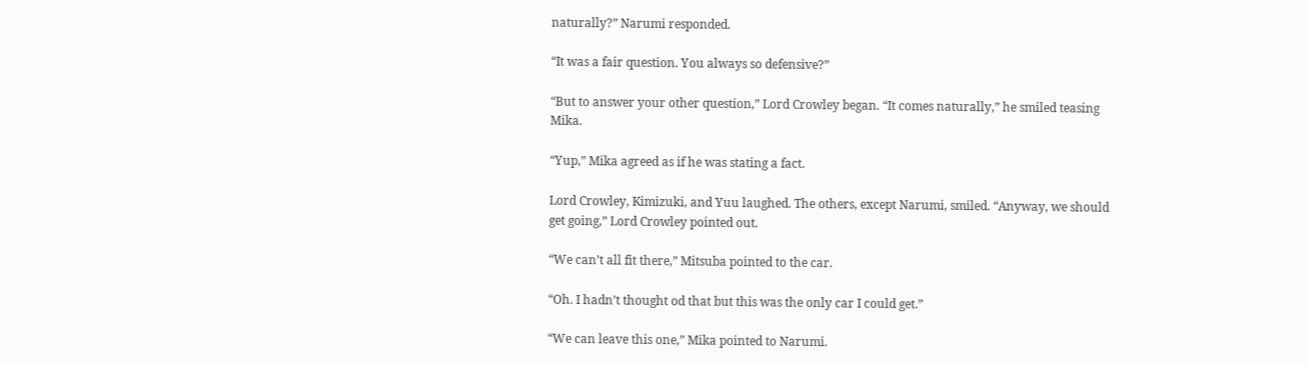naturally?” Narumi responded.

“It was a fair question. You always so defensive?”

“But to answer your other question,” Lord Crowley began. “It comes naturally,” he smiled teasing Mika.

“Yup,” Mika agreed as if he was stating a fact.

Lord Crowley, Kimizuki, and Yuu laughed. The others, except Narumi, smiled. “Anyway, we should get going,” Lord Crowley pointed out.

“We can’t all fit there,” Mitsuba pointed to the car.

“Oh. I hadn’t thought od that but this was the only car I could get.”

“We can leave this one,” Mika pointed to Narumi.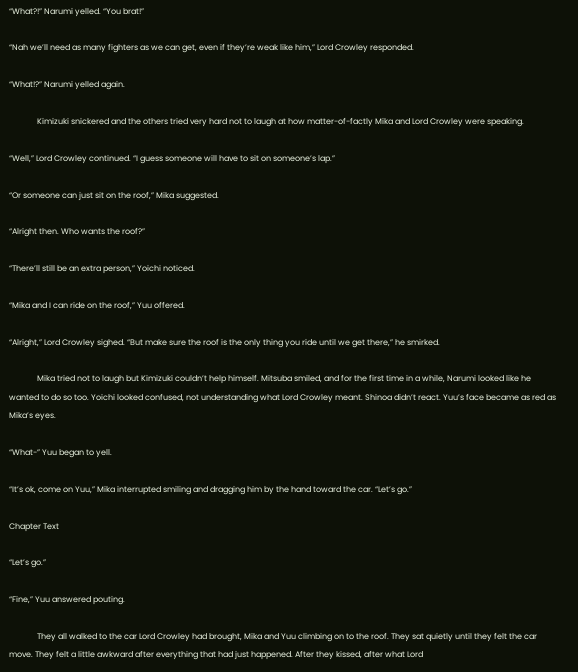“What?!” Narumi yelled. “You brat!”

“Nah we’ll need as many fighters as we can get, even if they’re weak like him,” Lord Crowley responded.

“What!?” Narumi yelled again.

              Kimizuki snickered and the others tried very hard not to laugh at how matter-of-factly Mika and Lord Crowley were speaking.

“Well,” Lord Crowley continued. “I guess someone will have to sit on someone’s lap.”

“Or someone can just sit on the roof,” Mika suggested.

“Alright then. Who wants the roof?”

“There’ll still be an extra person,” Yoichi noticed.

“Mika and I can ride on the roof,” Yuu offered.

“Alright,” Lord Crowley sighed. “But make sure the roof is the only thing you ride until we get there,” he smirked.

              Mika tried not to laugh but Kimizuki couldn’t help himself. Mitsuba smiled, and for the first time in a while, Narumi looked like he wanted to do so too. Yoichi looked confused, not understanding what Lord Crowley meant. Shinoa didn’t react. Yuu’s face became as red as Mika’s eyes.

“What-” Yuu began to yell.

“It’s ok, come on Yuu,” Mika interrupted smiling and dragging him by the hand toward the car. “Let’s go.”

Chapter Text

“Let’s go.”

“Fine,” Yuu answered pouting.

              They all walked to the car Lord Crowley had brought, Mika and Yuu climbing on to the roof. They sat quietly until they felt the car move. They felt a little awkward after everything that had just happened. After they kissed, after what Lord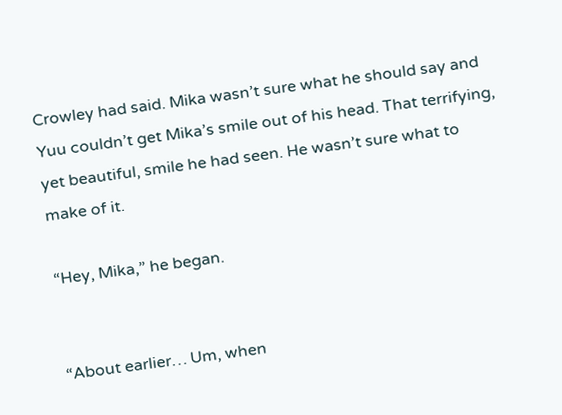Crowley had said. Mika wasn’t sure what he should say and Yuu couldn’t get Mika’s smile out of his head. That terrifying, yet beautiful, smile he had seen. He wasn’t sure what to make of it.

“Hey, Mika,” he began.


“About earlier… Um, when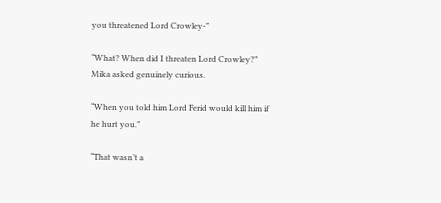you threatened Lord Crowley-”

“What? When did I threaten Lord Crowley?” Mika asked genuinely curious.

“When you told him Lord Ferid would kill him if he hurt you.”

“That wasn’t a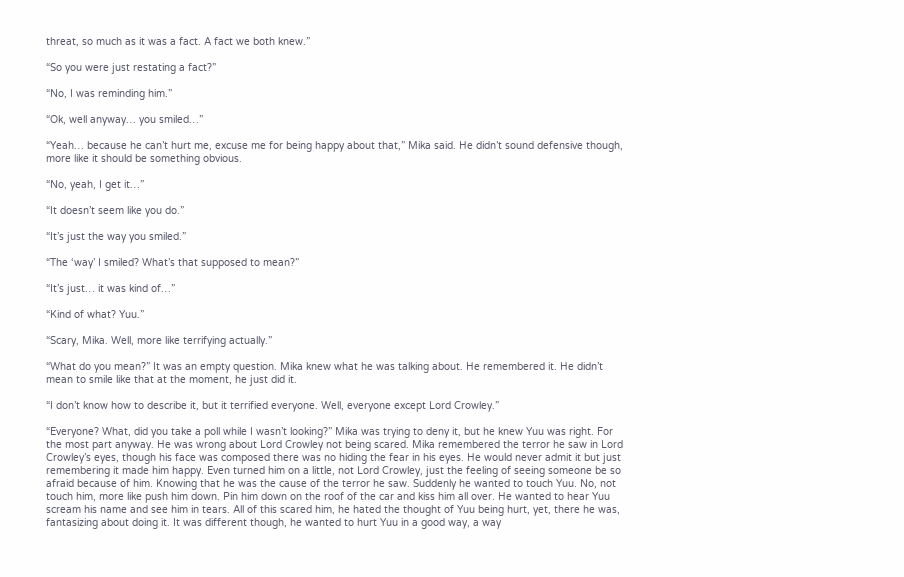threat, so much as it was a fact. A fact we both knew.”

“So you were just restating a fact?”

“No, I was reminding him.”

“Ok, well anyway… you smiled…”

“Yeah… because he can’t hurt me, excuse me for being happy about that,” Mika said. He didn’t sound defensive though, more like it should be something obvious.

“No, yeah, I get it…”

“It doesn’t seem like you do.”

“It’s just the way you smiled.”

“The ‘way’ I smiled? What’s that supposed to mean?”

“It’s just… it was kind of…”

“Kind of what? Yuu.”

“Scary, Mika. Well, more like terrifying actually.”

“What do you mean?” It was an empty question. Mika knew what he was talking about. He remembered it. He didn’t mean to smile like that at the moment, he just did it.

“I don’t know how to describe it, but it terrified everyone. Well, everyone except Lord Crowley.”

“Everyone? What, did you take a poll while I wasn’t looking?” Mika was trying to deny it, but he knew Yuu was right. For the most part anyway. He was wrong about Lord Crowley not being scared. Mika remembered the terror he saw in Lord Crowley’s eyes, though his face was composed there was no hiding the fear in his eyes. He would never admit it but just remembering it made him happy. Even turned him on a little, not Lord Crowley, just the feeling of seeing someone be so afraid because of him. Knowing that he was the cause of the terror he saw. Suddenly he wanted to touch Yuu. No, not touch him, more like push him down. Pin him down on the roof of the car and kiss him all over. He wanted to hear Yuu scream his name and see him in tears. All of this scared him, he hated the thought of Yuu being hurt, yet, there he was, fantasizing about doing it. It was different though, he wanted to hurt Yuu in a good way, a way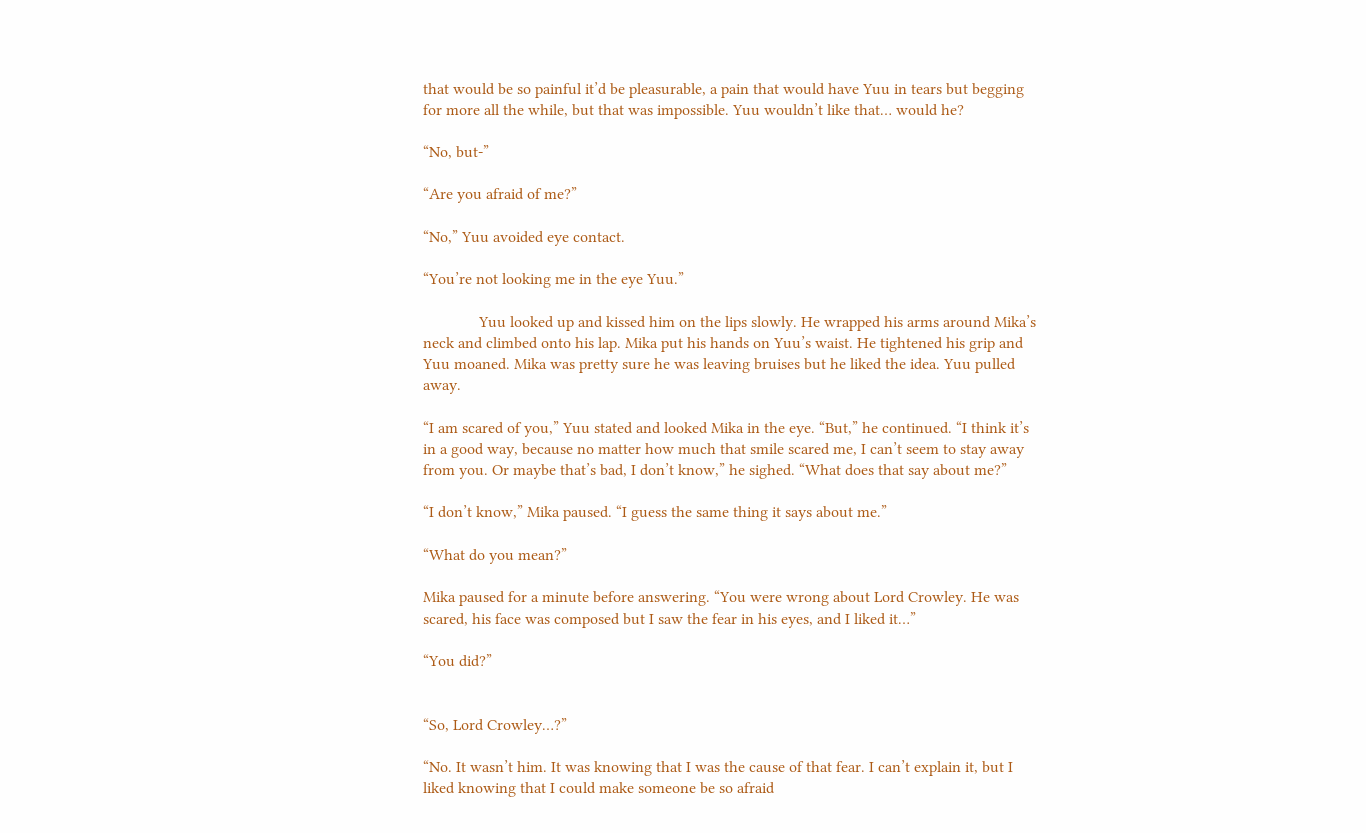that would be so painful it’d be pleasurable, a pain that would have Yuu in tears but begging for more all the while, but that was impossible. Yuu wouldn’t like that… would he?

“No, but-”

“Are you afraid of me?”

“No,” Yuu avoided eye contact.

“You’re not looking me in the eye Yuu.”

              Yuu looked up and kissed him on the lips slowly. He wrapped his arms around Mika’s neck and climbed onto his lap. Mika put his hands on Yuu’s waist. He tightened his grip and Yuu moaned. Mika was pretty sure he was leaving bruises but he liked the idea. Yuu pulled away.

“I am scared of you,” Yuu stated and looked Mika in the eye. “But,” he continued. “I think it’s in a good way, because no matter how much that smile scared me, I can’t seem to stay away from you. Or maybe that’s bad, I don’t know,” he sighed. “What does that say about me?”

“I don’t know,” Mika paused. “I guess the same thing it says about me.”

“What do you mean?”

Mika paused for a minute before answering. “You were wrong about Lord Crowley. He was scared, his face was composed but I saw the fear in his eyes, and I liked it…”

“You did?”


“So, Lord Crowley…?”

“No. It wasn’t him. It was knowing that I was the cause of that fear. I can’t explain it, but I liked knowing that I could make someone be so afraid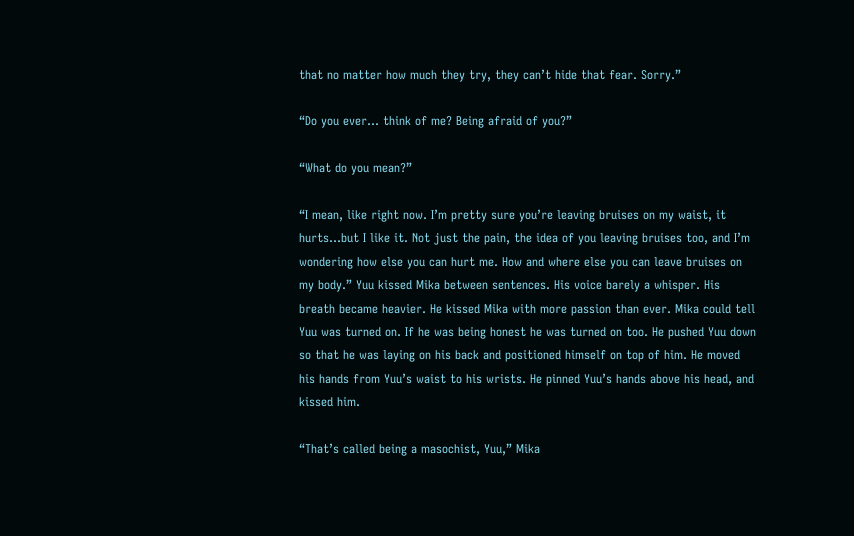that no matter how much they try, they can’t hide that fear. Sorry.”

“Do you ever… think of me? Being afraid of you?”

“What do you mean?”

“I mean, like right now. I’m pretty sure you’re leaving bruises on my waist, it hurts…but I like it. Not just the pain, the idea of you leaving bruises too, and I’m wondering how else you can hurt me. How and where else you can leave bruises on my body.” Yuu kissed Mika between sentences. His voice barely a whisper. His breath became heavier. He kissed Mika with more passion than ever. Mika could tell Yuu was turned on. If he was being honest he was turned on too. He pushed Yuu down so that he was laying on his back and positioned himself on top of him. He moved his hands from Yuu’s waist to his wrists. He pinned Yuu’s hands above his head, and kissed him.

“That’s called being a masochist, Yuu,” Mika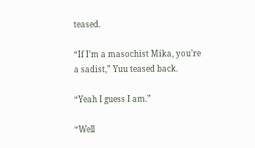teased.

“If I’m a masochist Mika, you’re a sadist,” Yuu teased back.

“Yeah I guess I am.”

“Well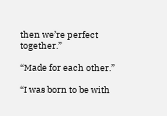then we’re perfect together.”

“Made for each other.”

“I was born to be with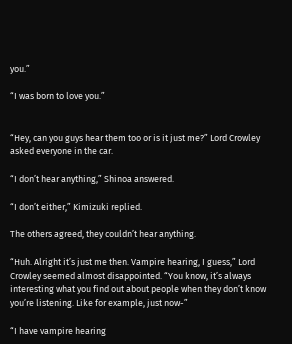you.”

“I was born to love you.”


“Hey, can you guys hear them too or is it just me?” Lord Crowley asked everyone in the car.

“I don’t hear anything,” Shinoa answered.

“I don’t either,” Kimizuki replied.

The others agreed, they couldn’t hear anything.

“Huh. Alright it’s just me then. Vampire hearing, I guess,” Lord Crowley seemed almost disappointed. “You know, it’s always interesting what you find out about people when they don’t know you’re listening. Like for example, just now-”

“I have vampire hearing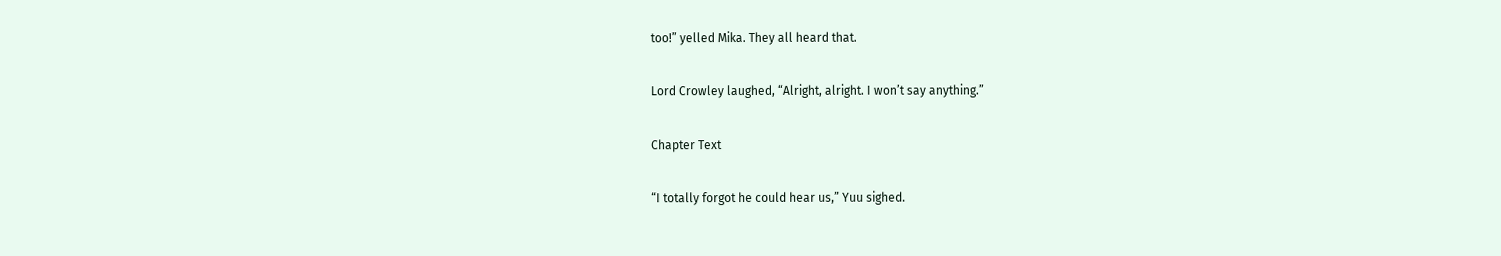too!” yelled Mika. They all heard that.

Lord Crowley laughed, “Alright, alright. I won’t say anything.”

Chapter Text

“I totally forgot he could hear us,” Yuu sighed.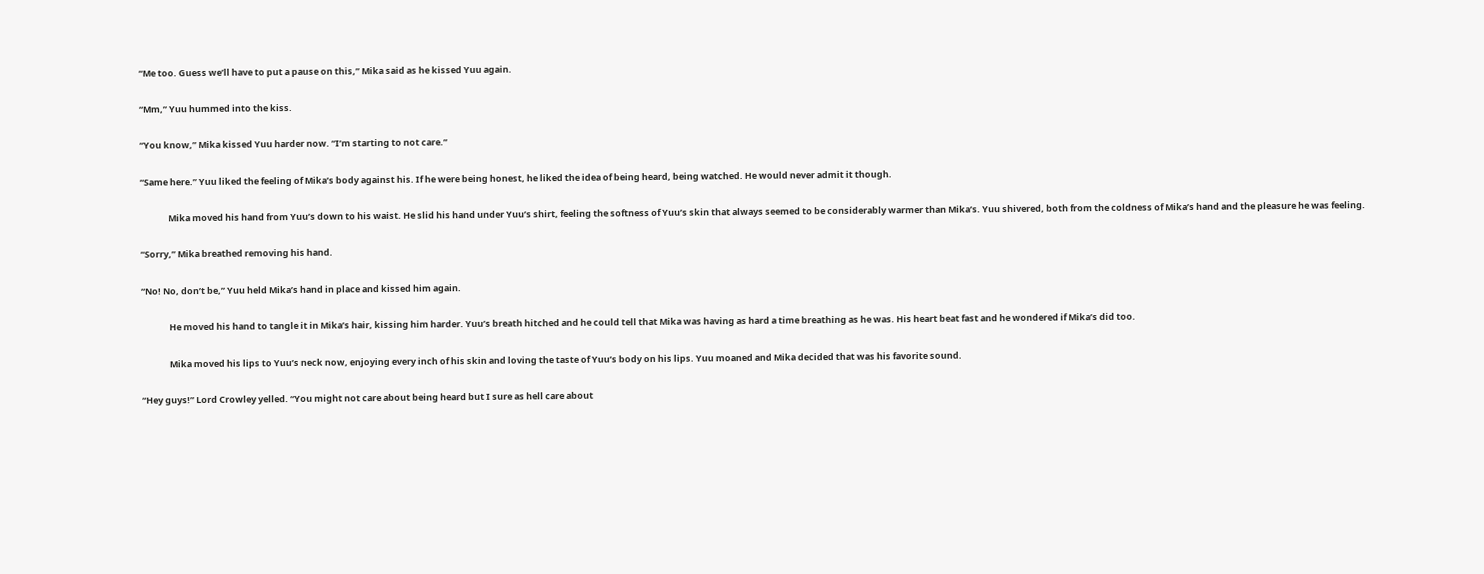“Me too. Guess we’ll have to put a pause on this,” Mika said as he kissed Yuu again.

“Mm,” Yuu hummed into the kiss.

“You know,” Mika kissed Yuu harder now. “I’m starting to not care.”

“Same here.” Yuu liked the feeling of Mika’s body against his. If he were being honest, he liked the idea of being heard, being watched. He would never admit it though.

              Mika moved his hand from Yuu’s down to his waist. He slid his hand under Yuu’s shirt, feeling the softness of Yuu’s skin that always seemed to be considerably warmer than Mika’s. Yuu shivered, both from the coldness of Mika’s hand and the pleasure he was feeling.

“Sorry,” Mika breathed removing his hand.

“No! No, don’t be,” Yuu held Mika’s hand in place and kissed him again.

              He moved his hand to tangle it in Mika’s hair, kissing him harder. Yuu’s breath hitched and he could tell that Mika was having as hard a time breathing as he was. His heart beat fast and he wondered if Mika’s did too.

              Mika moved his lips to Yuu’s neck now, enjoying every inch of his skin and loving the taste of Yuu’s body on his lips. Yuu moaned and Mika decided that was his favorite sound.

“Hey guys!” Lord Crowley yelled. “You might not care about being heard but I sure as hell care about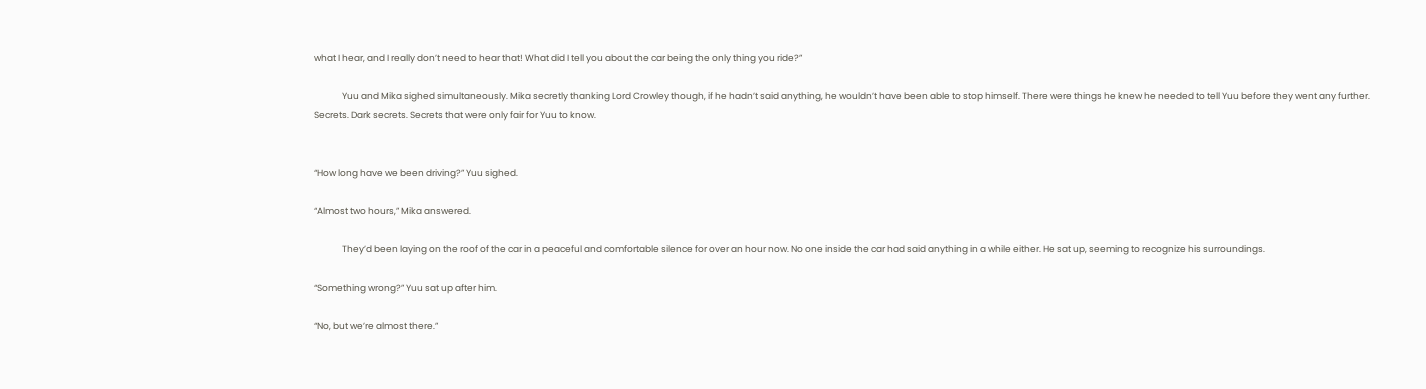what I hear, and I really don’t need to hear that! What did I tell you about the car being the only thing you ride?”

              Yuu and Mika sighed simultaneously. Mika secretly thanking Lord Crowley though, if he hadn’t said anything, he wouldn’t have been able to stop himself. There were things he knew he needed to tell Yuu before they went any further. Secrets. Dark secrets. Secrets that were only fair for Yuu to know.


“How long have we been driving?” Yuu sighed.

“Almost two hours,” Mika answered.

              They’d been laying on the roof of the car in a peaceful and comfortable silence for over an hour now. No one inside the car had said anything in a while either. He sat up, seeming to recognize his surroundings.

“Something wrong?” Yuu sat up after him.

“No, but we’re almost there.”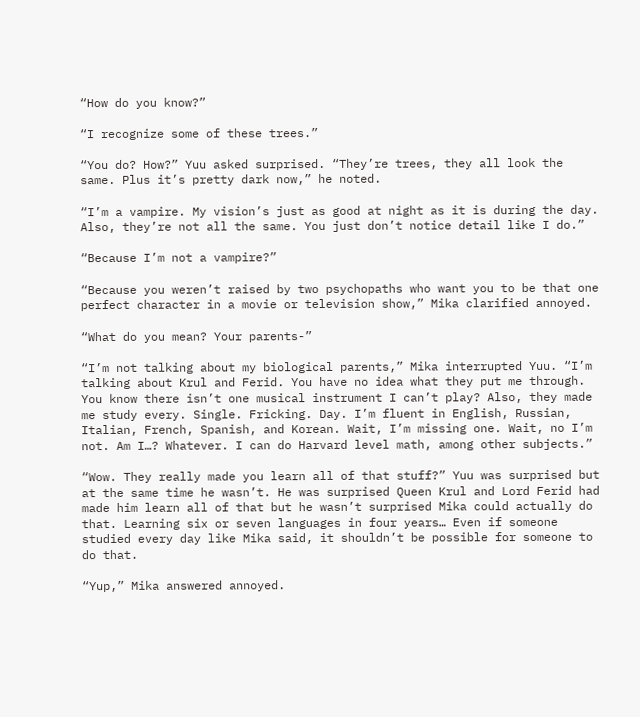“How do you know?”

“I recognize some of these trees.”

“You do? How?” Yuu asked surprised. “They’re trees, they all look the same. Plus it’s pretty dark now,” he noted.

“I’m a vampire. My vision’s just as good at night as it is during the day. Also, they’re not all the same. You just don’t notice detail like I do.”

“Because I’m not a vampire?”

“Because you weren’t raised by two psychopaths who want you to be that one perfect character in a movie or television show,” Mika clarified annoyed.

“What do you mean? Your parents-”

“I’m not talking about my biological parents,” Mika interrupted Yuu. “I’m talking about Krul and Ferid. You have no idea what they put me through. You know there isn’t one musical instrument I can’t play? Also, they made me study every. Single. Fricking. Day. I’m fluent in English, Russian, Italian, French, Spanish, and Korean. Wait, I’m missing one. Wait, no I’m not. Am I…? Whatever. I can do Harvard level math, among other subjects.”

“Wow. They really made you learn all of that stuff?” Yuu was surprised but at the same time he wasn’t. He was surprised Queen Krul and Lord Ferid had made him learn all of that but he wasn’t surprised Mika could actually do that. Learning six or seven languages in four years… Even if someone studied every day like Mika said, it shouldn’t be possible for someone to do that.

“Yup,” Mika answered annoyed.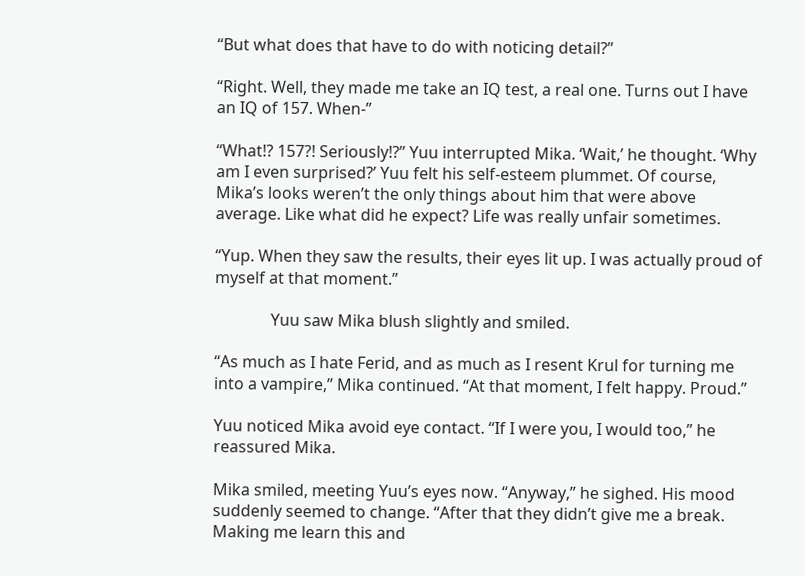“But what does that have to do with noticing detail?”

“Right. Well, they made me take an IQ test, a real one. Turns out I have an IQ of 157. When-”

“What!? 157?! Seriously!?” Yuu interrupted Mika. ‘Wait,’ he thought. ‘Why am I even surprised?’ Yuu felt his self-esteem plummet. Of course, Mika’s looks weren’t the only things about him that were above average. Like what did he expect? Life was really unfair sometimes.

“Yup. When they saw the results, their eyes lit up. I was actually proud of myself at that moment.”

              Yuu saw Mika blush slightly and smiled.

“As much as I hate Ferid, and as much as I resent Krul for turning me into a vampire,” Mika continued. “At that moment, I felt happy. Proud.”

Yuu noticed Mika avoid eye contact. “If I were you, I would too,” he reassured Mika.

Mika smiled, meeting Yuu’s eyes now. “Anyway,” he sighed. His mood suddenly seemed to change. “After that they didn’t give me a break. Making me learn this and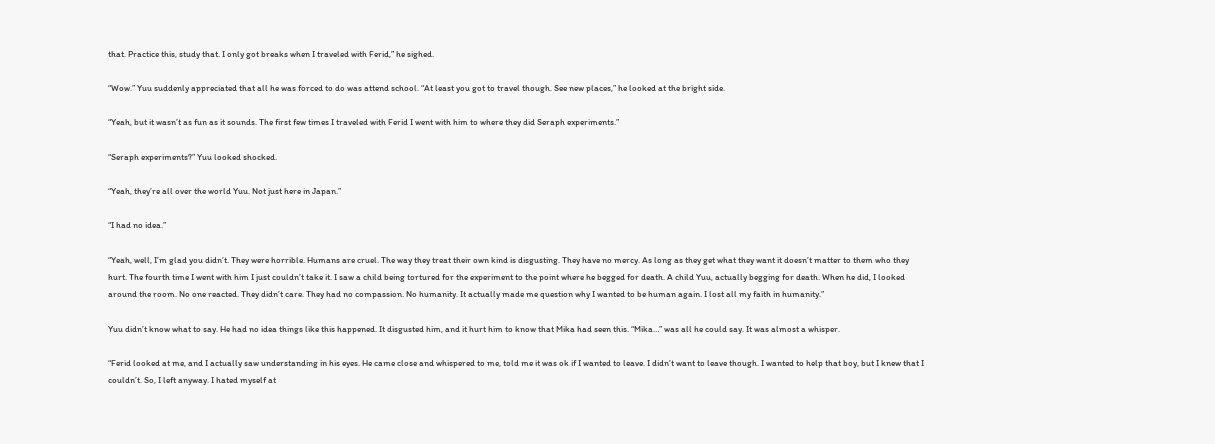that. Practice this, study that. I only got breaks when I traveled with Ferid,” he sighed.

“Wow.” Yuu suddenly appreciated that all he was forced to do was attend school. “At least you got to travel though. See new places,” he looked at the bright side.

“Yeah, but it wasn’t as fun as it sounds. The first few times I traveled with Ferid I went with him to where they did Seraph experiments.”

“Seraph experiments?” Yuu looked shocked.

“Yeah, they’re all over the world Yuu. Not just here in Japan.”

“I had no idea.”

“Yeah, well, I’m glad you didn’t. They were horrible. Humans are cruel. The way they treat their own kind is disgusting. They have no mercy. As long as they get what they want it doesn’t matter to them who they hurt. The fourth time I went with him I just couldn’t take it. I saw a child being tortured for the experiment to the point where he begged for death. A child Yuu, actually begging for death. When he did, I looked around the room. No one reacted. They didn’t care. They had no compassion. No humanity. It actually made me question why I wanted to be human again. I lost all my faith in humanity.”

Yuu didn’t know what to say. He had no idea things like this happened. It disgusted him, and it hurt him to know that Mika had seen this. “Mika…” was all he could say. It was almost a whisper.

“Ferid looked at me, and I actually saw understanding in his eyes. He came close and whispered to me, told me it was ok if I wanted to leave. I didn’t want to leave though. I wanted to help that boy, but I knew that I couldn’t. So, I left anyway. I hated myself at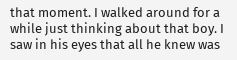that moment. I walked around for a while just thinking about that boy. I saw in his eyes that all he knew was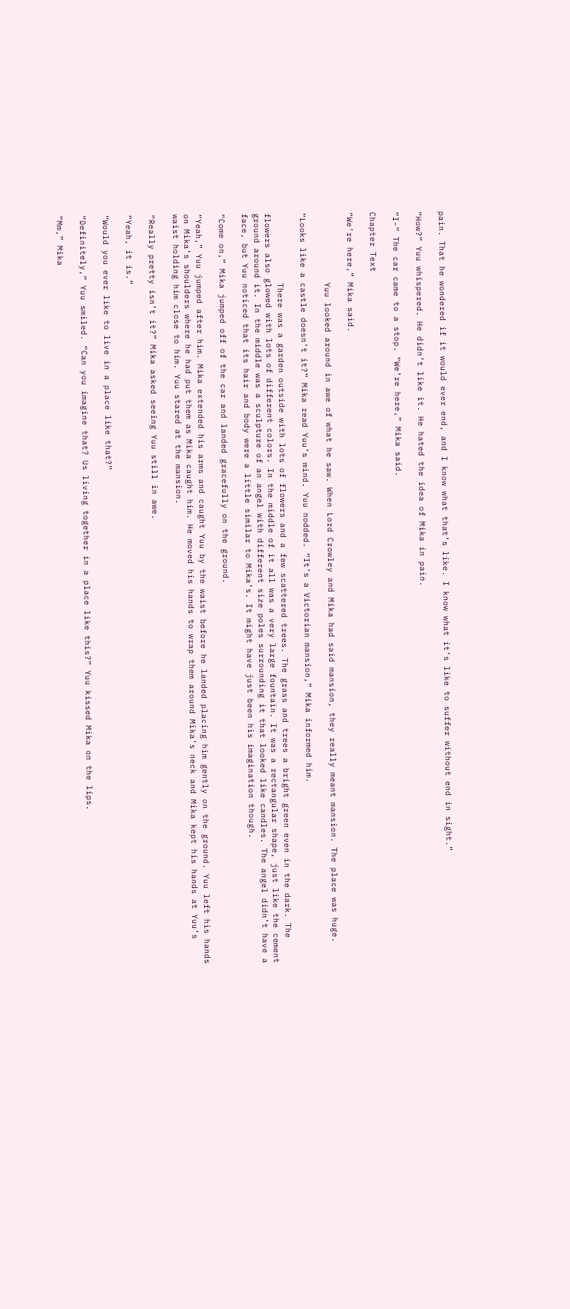pain. That he wondered if it would ever end, and I know what that’s like. I know what it’s like to suffer without end in sight.”

“How?” Yuu whispered. He didn’t like it. He hated the idea of Mika in pain.

“I-” The car came to a stop. “We’re here,” Mika said.

Chapter Text

“We’re here,” Mika said.

              Yuu looked around in awe of what he saw. When Lord Crowley and Mika had said mansion, they really meant mansion. The place was huge.

“Looks like a castle doesn’t it?” Mika read Yuu’s mind. Yuu nodded. “It’s a Victorian mansion,” Mika informed him.

              There was a garden outside with lots of flowers and a few scattered trees. The grass and trees a bright green even in the dark. The flowers also glowed with lots of different colors. In the middle of it all was a very large fountain. It was a rectangular shape, just like the cement ground around it. In the middle was a sculpture of an angel with different size poles surrounding it that looked like candles. The angel didn’t have a face, but Yuu noticed that its hair and body were a little similar to Mika’s. It might have just been his imagination though.

“Come on,” Mika jumped off of the car and landed gracefully on the ground.

“Yeah,” Yuu jumped after him. Mika extended his arms and caught Yuu by the waist before he landed placing him gently on the ground. Yuu left his hands on Mika’s shoulders where he had put them as Mika caught him. He moved his hands to wrap them around Mika’s neck and Mika kept his hands at Yuu’s waist holding him close to him. Yuu stared at the mansion.

“Really pretty isn’t it?” Mika asked seeing Yuu still in awe.

“Yeah, it is.”

“Would you ever like to live in a place like that?”

“Definitely,” Yuu smiled. “Can you imagine that? Us living together in a place like this?” Yuu kissed Mika on the lips.

“Mm,” Mika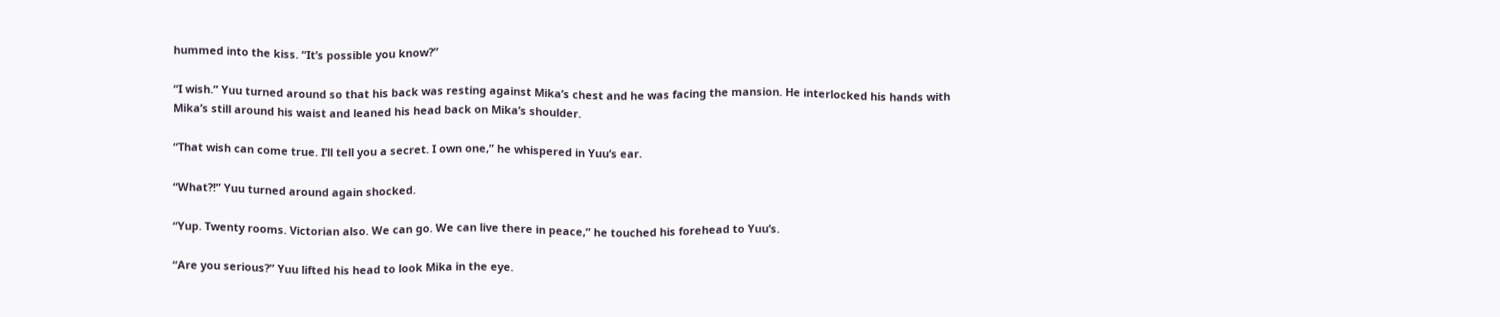hummed into the kiss. “It’s possible you know?”

“I wish.” Yuu turned around so that his back was resting against Mika’s chest and he was facing the mansion. He interlocked his hands with Mika’s still around his waist and leaned his head back on Mika’s shoulder.

“That wish can come true. I’ll tell you a secret. I own one,” he whispered in Yuu’s ear.

“What?!” Yuu turned around again shocked.

“Yup. Twenty rooms. Victorian also. We can go. We can live there in peace,” he touched his forehead to Yuu’s.

“Are you serious?” Yuu lifted his head to look Mika in the eye.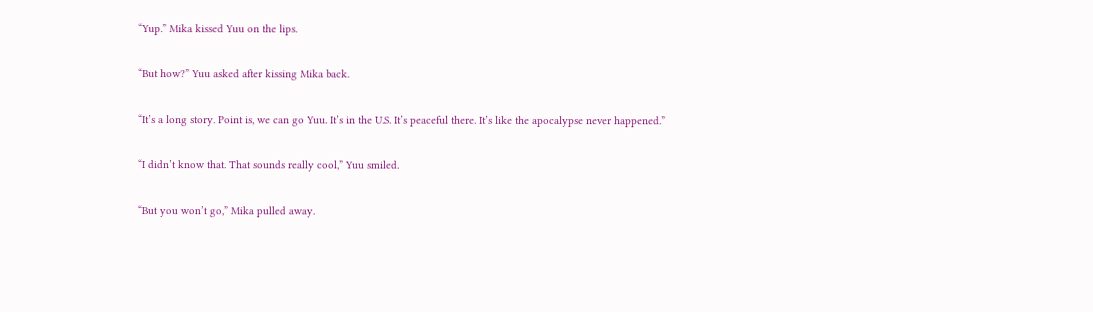“Yup.” Mika kissed Yuu on the lips.

“But how?” Yuu asked after kissing Mika back.

“It’s a long story. Point is, we can go Yuu. It’s in the U.S. It’s peaceful there. It’s like the apocalypse never happened.”

“I didn’t know that. That sounds really cool,” Yuu smiled.

“But you won’t go,” Mika pulled away.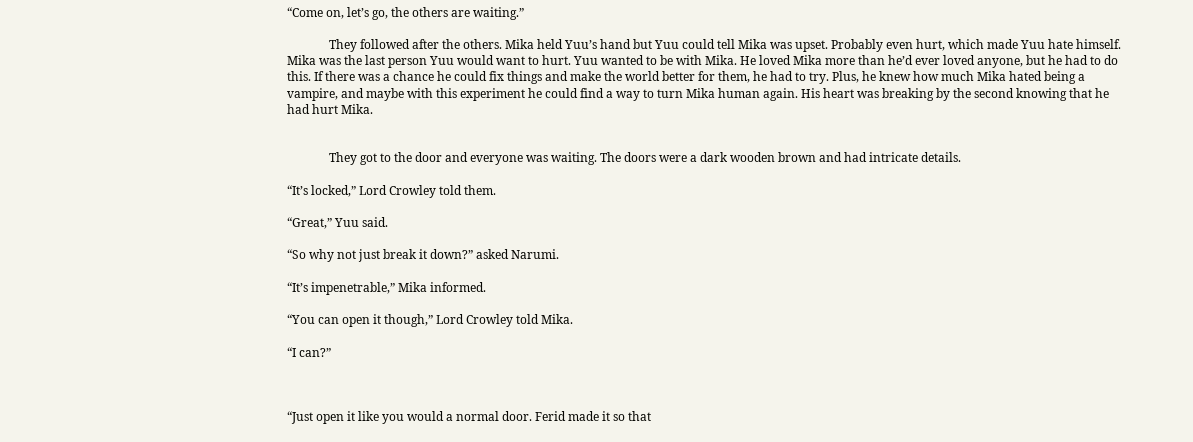“Come on, let’s go, the others are waiting.”

              They followed after the others. Mika held Yuu’s hand but Yuu could tell Mika was upset. Probably even hurt, which made Yuu hate himself. Mika was the last person Yuu would want to hurt. Yuu wanted to be with Mika. He loved Mika more than he’d ever loved anyone, but he had to do this. If there was a chance he could fix things and make the world better for them, he had to try. Plus, he knew how much Mika hated being a vampire, and maybe with this experiment he could find a way to turn Mika human again. His heart was breaking by the second knowing that he had hurt Mika.


              They got to the door and everyone was waiting. The doors were a dark wooden brown and had intricate details.

“It’s locked,” Lord Crowley told them.

“Great,” Yuu said.

“So why not just break it down?” asked Narumi.

“It’s impenetrable,” Mika informed.

“You can open it though,” Lord Crowley told Mika.

“I can?”



“Just open it like you would a normal door. Ferid made it so that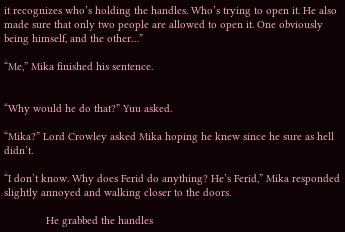it recognizes who’s holding the handles. Who’s trying to open it. He also made sure that only two people are allowed to open it. One obviously being himself, and the other…”

“Me,” Mika finished his sentence.


“Why would he do that?” Yuu asked.

“Mika?” Lord Crowley asked Mika hoping he knew since he sure as hell didn’t.

“I don’t know. Why does Ferid do anything? He’s Ferid,” Mika responded slightly annoyed and walking closer to the doors.

              He grabbed the handles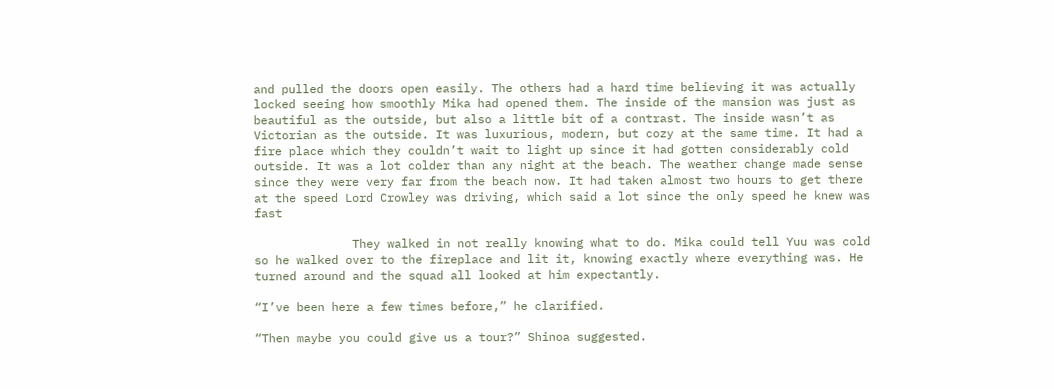and pulled the doors open easily. The others had a hard time believing it was actually locked seeing how smoothly Mika had opened them. The inside of the mansion was just as beautiful as the outside, but also a little bit of a contrast. The inside wasn’t as Victorian as the outside. It was luxurious, modern, but cozy at the same time. It had a fire place which they couldn’t wait to light up since it had gotten considerably cold outside. It was a lot colder than any night at the beach. The weather change made sense since they were very far from the beach now. It had taken almost two hours to get there at the speed Lord Crowley was driving, which said a lot since the only speed he knew was fast

              They walked in not really knowing what to do. Mika could tell Yuu was cold so he walked over to the fireplace and lit it, knowing exactly where everything was. He turned around and the squad all looked at him expectantly.

“I’ve been here a few times before,” he clarified.

“Then maybe you could give us a tour?” Shinoa suggested.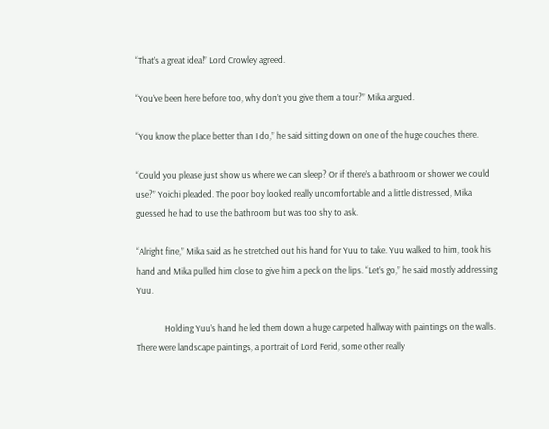“That’s a great idea!” Lord Crowley agreed.

“You’ve been here before too, why don’t you give them a tour?” Mika argued.

“You know the place better than I do,” he said sitting down on one of the huge couches there.

“Could you please just show us where we can sleep? Or if there’s a bathroom or shower we could use?” Yoichi pleaded. The poor boy looked really uncomfortable and a little distressed, Mika guessed he had to use the bathroom but was too shy to ask.

“Alright fine,” Mika said as he stretched out his hand for Yuu to take. Yuu walked to him, took his hand and Mika pulled him close to give him a peck on the lips. “Let’s go,” he said mostly addressing Yuu.

              Holding Yuu’s hand he led them down a huge carpeted hallway with paintings on the walls. There were landscape paintings, a portrait of Lord Ferid, some other really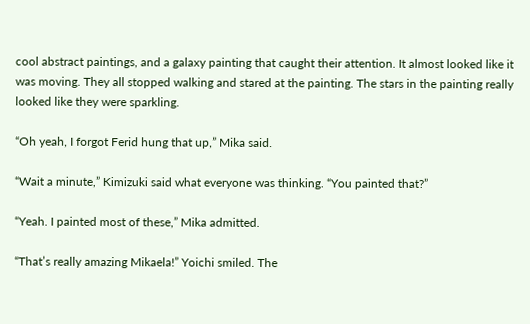cool abstract paintings, and a galaxy painting that caught their attention. It almost looked like it was moving. They all stopped walking and stared at the painting. The stars in the painting really looked like they were sparkling.

“Oh yeah, I forgot Ferid hung that up,” Mika said.

“Wait a minute,” Kimizuki said what everyone was thinking. “You painted that?”

“Yeah. I painted most of these,” Mika admitted.

“That’s really amazing Mikaela!” Yoichi smiled. The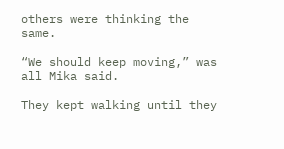others were thinking the same.

“We should keep moving,” was all Mika said.

They kept walking until they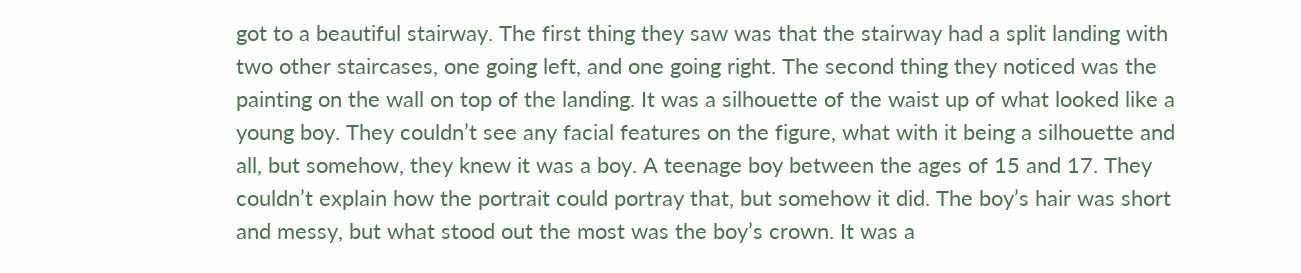got to a beautiful stairway. The first thing they saw was that the stairway had a split landing with two other staircases, one going left, and one going right. The second thing they noticed was the painting on the wall on top of the landing. It was a silhouette of the waist up of what looked like a young boy. They couldn’t see any facial features on the figure, what with it being a silhouette and all, but somehow, they knew it was a boy. A teenage boy between the ages of 15 and 17. They couldn’t explain how the portrait could portray that, but somehow it did. The boy’s hair was short and messy, but what stood out the most was the boy’s crown. It was a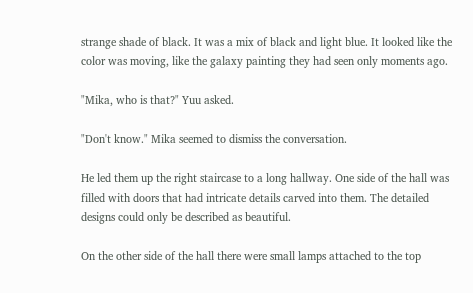strange shade of black. It was a mix of black and light blue. It looked like the color was moving, like the galaxy painting they had seen only moments ago.

"Mika, who is that?" Yuu asked.

"Don't know." Mika seemed to dismiss the conversation.

He led them up the right staircase to a long hallway. One side of the hall was filled with doors that had intricate details carved into them. The detailed designs could only be described as beautiful.

On the other side of the hall there were small lamps attached to the top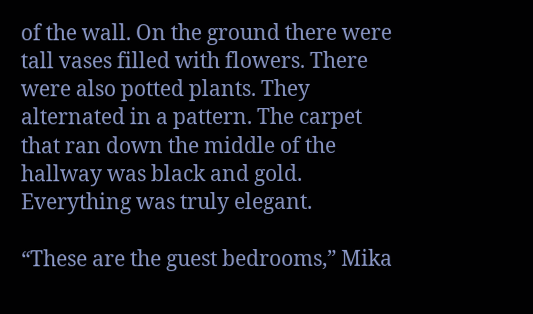of the wall. On the ground there were tall vases filled with flowers. There were also potted plants. They alternated in a pattern. The carpet that ran down the middle of the hallway was black and gold. Everything was truly elegant.

“These are the guest bedrooms,” Mika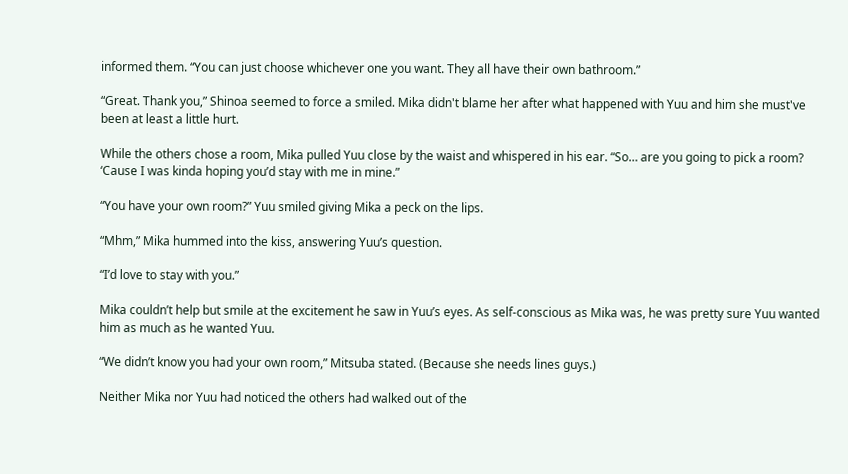informed them. “You can just choose whichever one you want. They all have their own bathroom.”

“Great. Thank you,” Shinoa seemed to force a smiled. Mika didn't blame her after what happened with Yuu and him she must've been at least a little hurt.

While the others chose a room, Mika pulled Yuu close by the waist and whispered in his ear. “So… are you going to pick a room? ‘Cause I was kinda hoping you’d stay with me in mine.”

“You have your own room?” Yuu smiled giving Mika a peck on the lips.

“Mhm,” Mika hummed into the kiss, answering Yuu’s question.

“I’d love to stay with you.”

Mika couldn’t help but smile at the excitement he saw in Yuu’s eyes. As self-conscious as Mika was, he was pretty sure Yuu wanted him as much as he wanted Yuu.

“We didn’t know you had your own room,” Mitsuba stated. (Because she needs lines guys.)

Neither Mika nor Yuu had noticed the others had walked out of the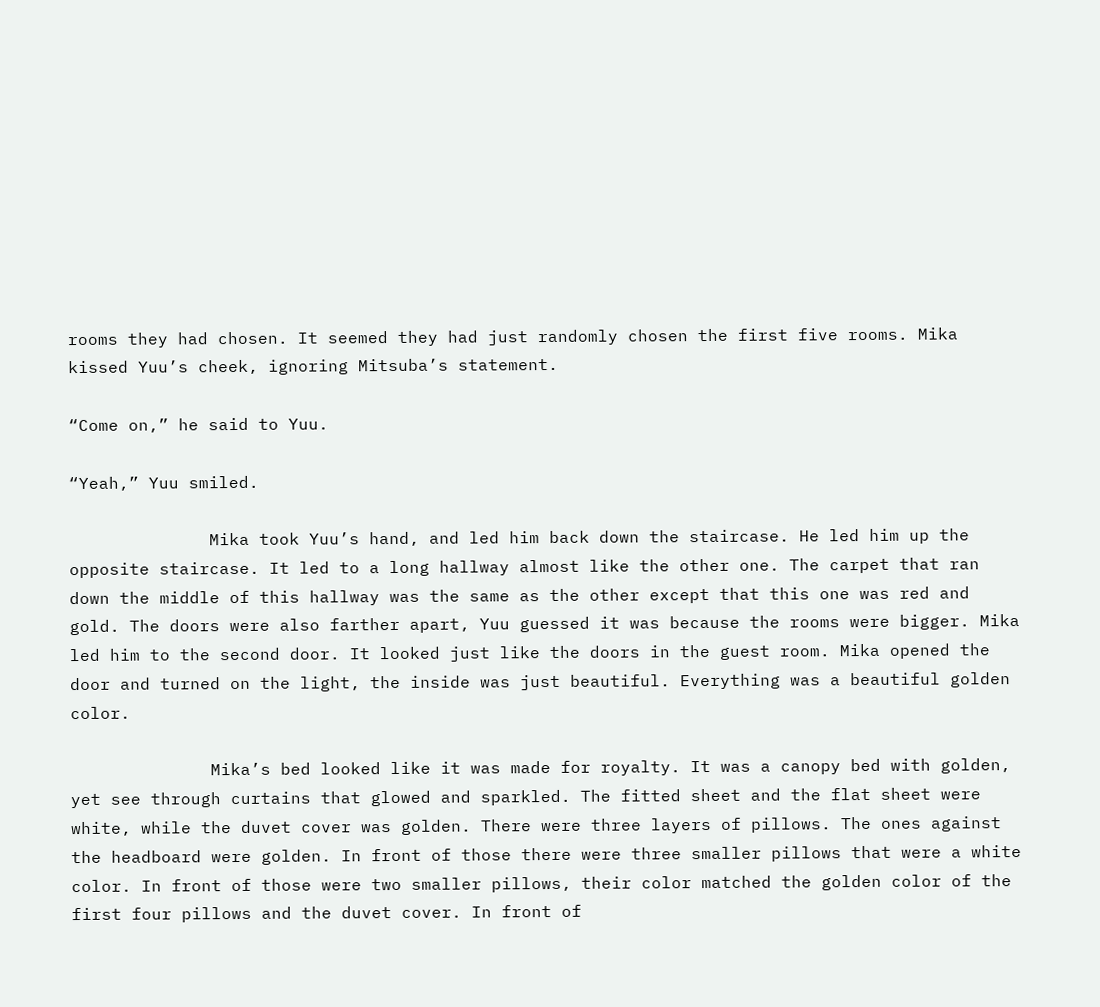rooms they had chosen. It seemed they had just randomly chosen the first five rooms. Mika kissed Yuu’s cheek, ignoring Mitsuba’s statement.

“Come on,” he said to Yuu.

“Yeah,” Yuu smiled.

              Mika took Yuu’s hand, and led him back down the staircase. He led him up the opposite staircase. It led to a long hallway almost like the other one. The carpet that ran down the middle of this hallway was the same as the other except that this one was red and gold. The doors were also farther apart, Yuu guessed it was because the rooms were bigger. Mika led him to the second door. It looked just like the doors in the guest room. Mika opened the door and turned on the light, the inside was just beautiful. Everything was a beautiful golden color.

              Mika’s bed looked like it was made for royalty. It was a canopy bed with golden, yet see through curtains that glowed and sparkled. The fitted sheet and the flat sheet were white, while the duvet cover was golden. There were three layers of pillows. The ones against the headboard were golden. In front of those there were three smaller pillows that were a white color. In front of those were two smaller pillows, their color matched the golden color of the first four pillows and the duvet cover. In front of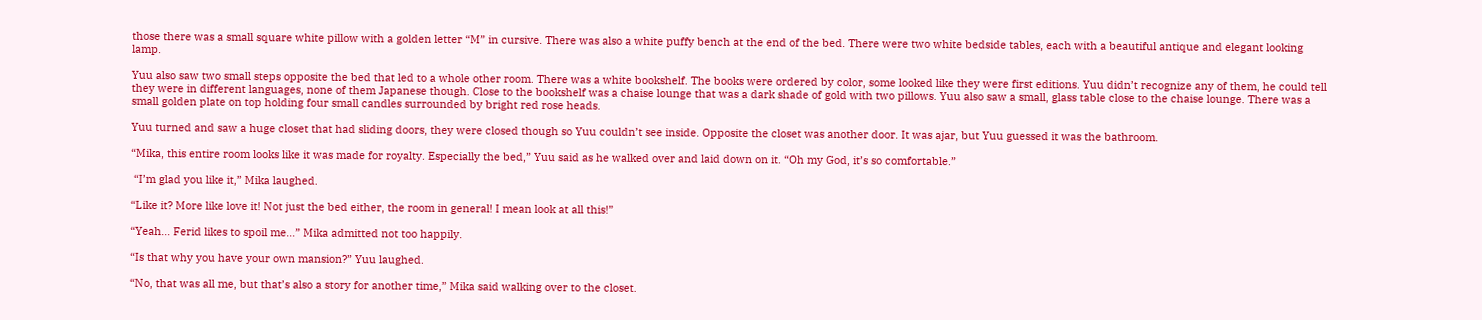those there was a small square white pillow with a golden letter “M” in cursive. There was also a white puffy bench at the end of the bed. There were two white bedside tables, each with a beautiful antique and elegant looking lamp.

Yuu also saw two small steps opposite the bed that led to a whole other room. There was a white bookshelf. The books were ordered by color, some looked like they were first editions. Yuu didn’t recognize any of them, he could tell they were in different languages, none of them Japanese though. Close to the bookshelf was a chaise lounge that was a dark shade of gold with two pillows. Yuu also saw a small, glass table close to the chaise lounge. There was a small golden plate on top holding four small candles surrounded by bright red rose heads.

Yuu turned and saw a huge closet that had sliding doors, they were closed though so Yuu couldn’t see inside. Opposite the closet was another door. It was ajar, but Yuu guessed it was the bathroom.

“Mika, this entire room looks like it was made for royalty. Especially the bed,” Yuu said as he walked over and laid down on it. “Oh my God, it’s so comfortable.”

 “I’m glad you like it,” Mika laughed.

“Like it? More like love it! Not just the bed either, the room in general! I mean look at all this!”

“Yeah… Ferid likes to spoil me…” Mika admitted not too happily.

“Is that why you have your own mansion?” Yuu laughed.

“No, that was all me, but that’s also a story for another time,” Mika said walking over to the closet.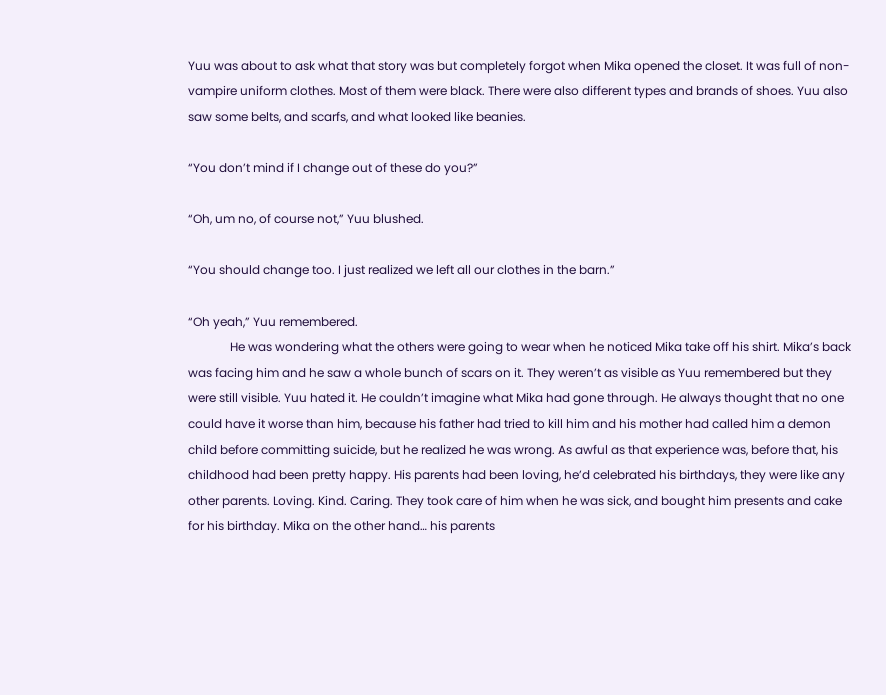Yuu was about to ask what that story was but completely forgot when Mika opened the closet. It was full of non-vampire uniform clothes. Most of them were black. There were also different types and brands of shoes. Yuu also saw some belts, and scarfs, and what looked like beanies.

“You don’t mind if I change out of these do you?”

“Oh, um no, of course not,” Yuu blushed.

“You should change too. I just realized we left all our clothes in the barn.”

“Oh yeah,” Yuu remembered.
              He was wondering what the others were going to wear when he noticed Mika take off his shirt. Mika’s back was facing him and he saw a whole bunch of scars on it. They weren’t as visible as Yuu remembered but they were still visible. Yuu hated it. He couldn’t imagine what Mika had gone through. He always thought that no one could have it worse than him, because his father had tried to kill him and his mother had called him a demon child before committing suicide, but he realized he was wrong. As awful as that experience was, before that, his childhood had been pretty happy. His parents had been loving, he’d celebrated his birthdays, they were like any other parents. Loving. Kind. Caring. They took care of him when he was sick, and bought him presents and cake for his birthday. Mika on the other hand… his parents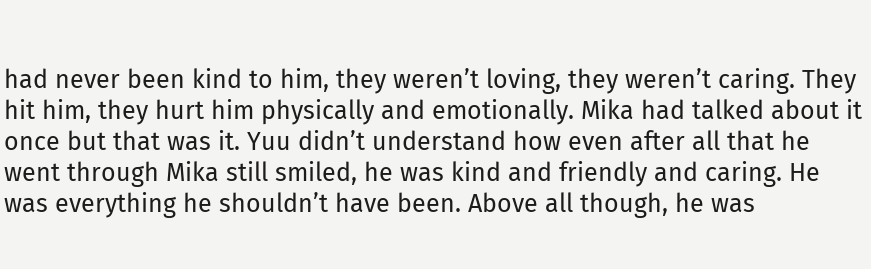had never been kind to him, they weren’t loving, they weren’t caring. They hit him, they hurt him physically and emotionally. Mika had talked about it once but that was it. Yuu didn’t understand how even after all that he went through Mika still smiled, he was kind and friendly and caring. He was everything he shouldn’t have been. Above all though, he was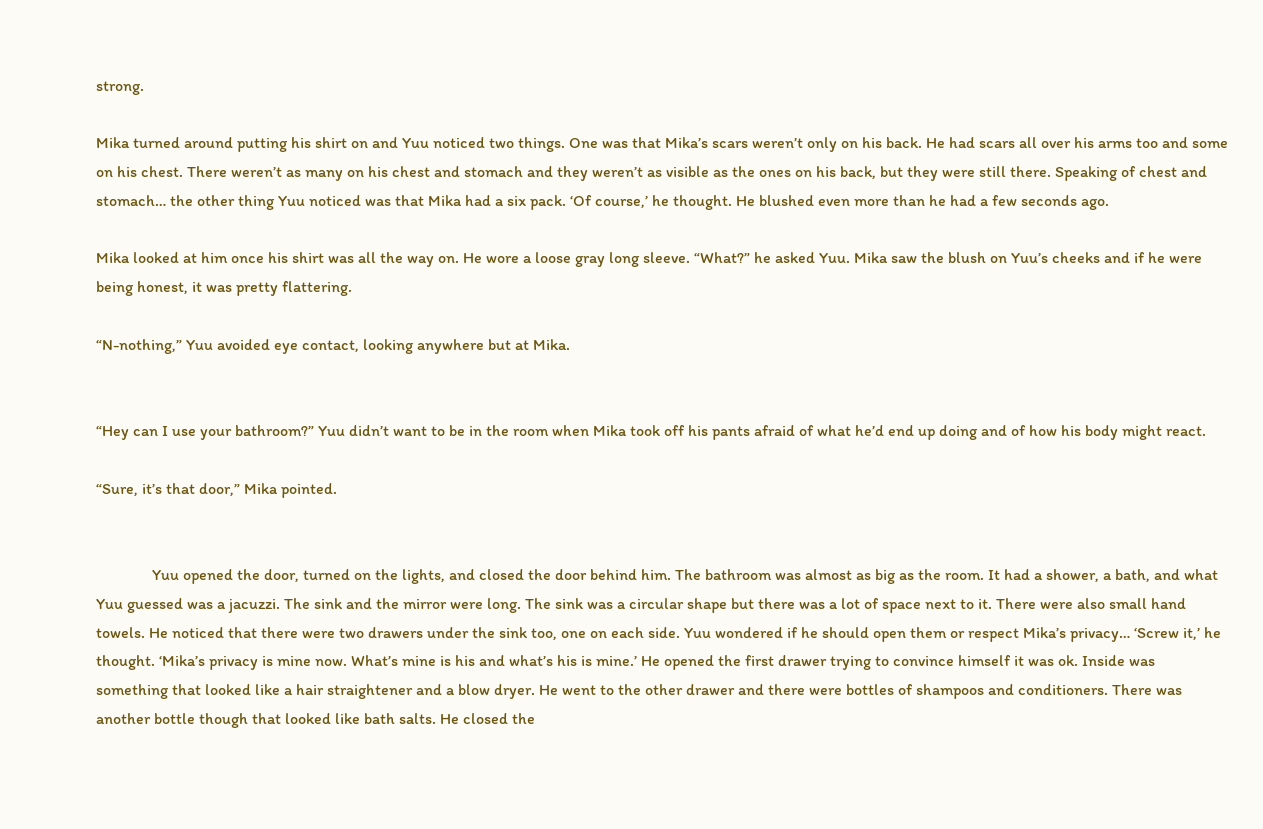strong.

Mika turned around putting his shirt on and Yuu noticed two things. One was that Mika’s scars weren’t only on his back. He had scars all over his arms too and some on his chest. There weren’t as many on his chest and stomach and they weren’t as visible as the ones on his back, but they were still there. Speaking of chest and stomach… the other thing Yuu noticed was that Mika had a six pack. ‘Of course,’ he thought. He blushed even more than he had a few seconds ago.

Mika looked at him once his shirt was all the way on. He wore a loose gray long sleeve. “What?” he asked Yuu. Mika saw the blush on Yuu’s cheeks and if he were being honest, it was pretty flattering.

“N-nothing,” Yuu avoided eye contact, looking anywhere but at Mika.


“Hey can I use your bathroom?” Yuu didn’t want to be in the room when Mika took off his pants afraid of what he’d end up doing and of how his body might react.

“Sure, it’s that door,” Mika pointed.


              Yuu opened the door, turned on the lights, and closed the door behind him. The bathroom was almost as big as the room. It had a shower, a bath, and what Yuu guessed was a jacuzzi. The sink and the mirror were long. The sink was a circular shape but there was a lot of space next to it. There were also small hand towels. He noticed that there were two drawers under the sink too, one on each side. Yuu wondered if he should open them or respect Mika’s privacy… ‘Screw it,’ he thought. ‘Mika’s privacy is mine now. What’s mine is his and what’s his is mine.’ He opened the first drawer trying to convince himself it was ok. Inside was something that looked like a hair straightener and a blow dryer. He went to the other drawer and there were bottles of shampoos and conditioners. There was another bottle though that looked like bath salts. He closed the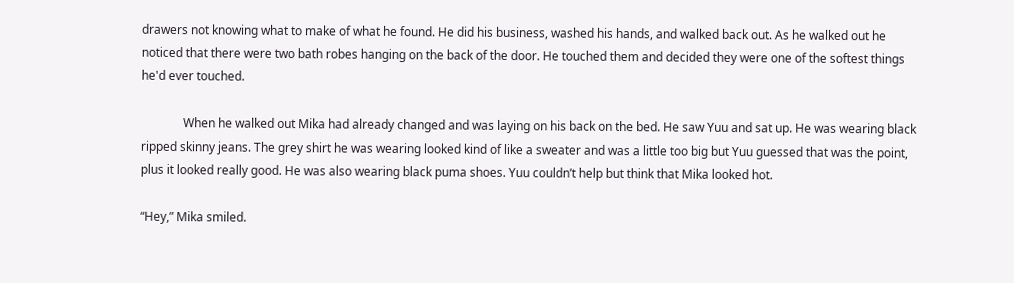drawers not knowing what to make of what he found. He did his business, washed his hands, and walked back out. As he walked out he noticed that there were two bath robes hanging on the back of the door. He touched them and decided they were one of the softest things he'd ever touched.

              When he walked out Mika had already changed and was laying on his back on the bed. He saw Yuu and sat up. He was wearing black ripped skinny jeans. The grey shirt he was wearing looked kind of like a sweater and was a little too big but Yuu guessed that was the point, plus it looked really good. He was also wearing black puma shoes. Yuu couldn’t help but think that Mika looked hot.

“Hey,” Mika smiled.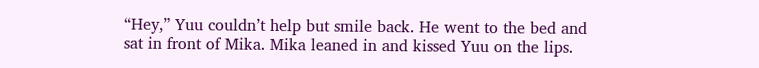“Hey,” Yuu couldn’t help but smile back. He went to the bed and sat in front of Mika. Mika leaned in and kissed Yuu on the lips.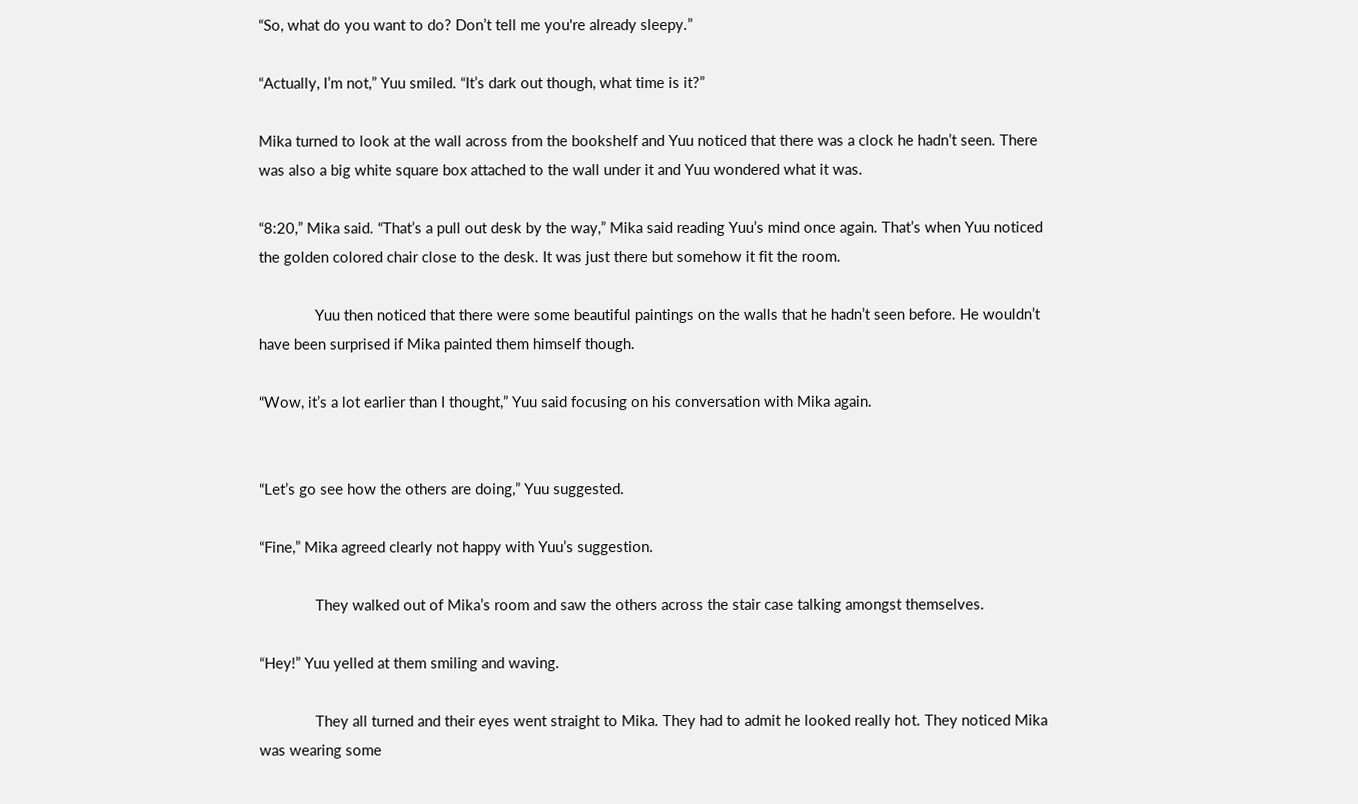“So, what do you want to do? Don’t tell me you're already sleepy.”

“Actually, I’m not,” Yuu smiled. “It’s dark out though, what time is it?”

Mika turned to look at the wall across from the bookshelf and Yuu noticed that there was a clock he hadn’t seen. There was also a big white square box attached to the wall under it and Yuu wondered what it was.

“8:20,” Mika said. “That’s a pull out desk by the way,” Mika said reading Yuu’s mind once again. That’s when Yuu noticed the golden colored chair close to the desk. It was just there but somehow it fit the room.

              Yuu then noticed that there were some beautiful paintings on the walls that he hadn’t seen before. He wouldn’t have been surprised if Mika painted them himself though.

“Wow, it’s a lot earlier than I thought,” Yuu said focusing on his conversation with Mika again.


“Let’s go see how the others are doing,” Yuu suggested.

“Fine,” Mika agreed clearly not happy with Yuu’s suggestion.

              They walked out of Mika’s room and saw the others across the stair case talking amongst themselves.

“Hey!” Yuu yelled at them smiling and waving.

              They all turned and their eyes went straight to Mika. They had to admit he looked really hot. They noticed Mika was wearing some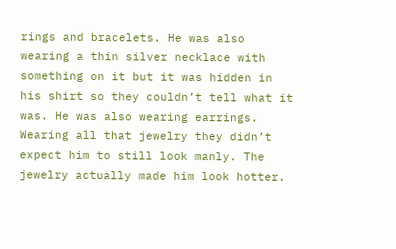rings and bracelets. He was also wearing a thin silver necklace with something on it but it was hidden in his shirt so they couldn’t tell what it was. He was also wearing earrings. Wearing all that jewelry they didn’t expect him to still look manly. The jewelry actually made him look hotter.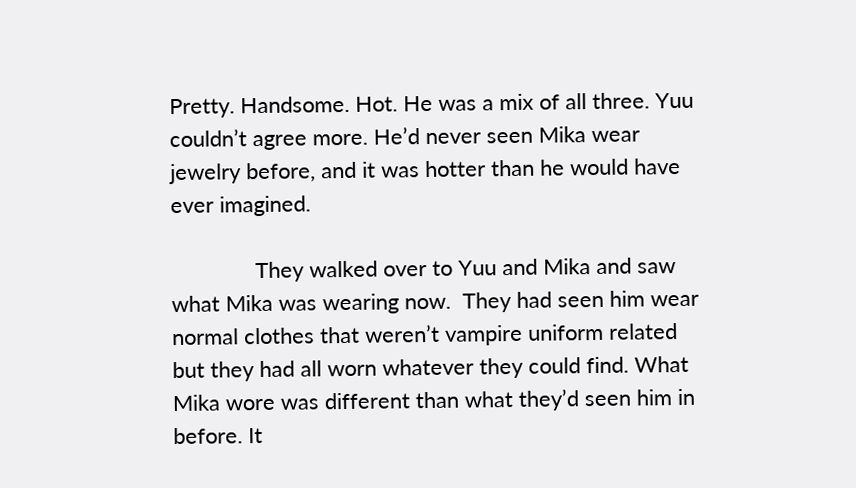Pretty. Handsome. Hot. He was a mix of all three. Yuu couldn’t agree more. He’d never seen Mika wear jewelry before, and it was hotter than he would have ever imagined.

              They walked over to Yuu and Mika and saw what Mika was wearing now.  They had seen him wear normal clothes that weren’t vampire uniform related but they had all worn whatever they could find. What Mika wore was different than what they’d seen him in before. It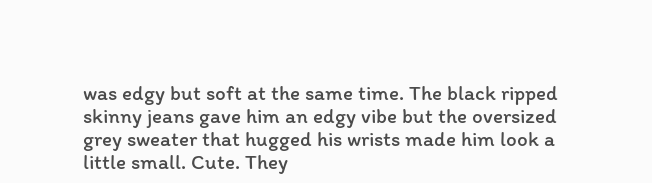was edgy but soft at the same time. The black ripped skinny jeans gave him an edgy vibe but the oversized grey sweater that hugged his wrists made him look a little small. Cute. They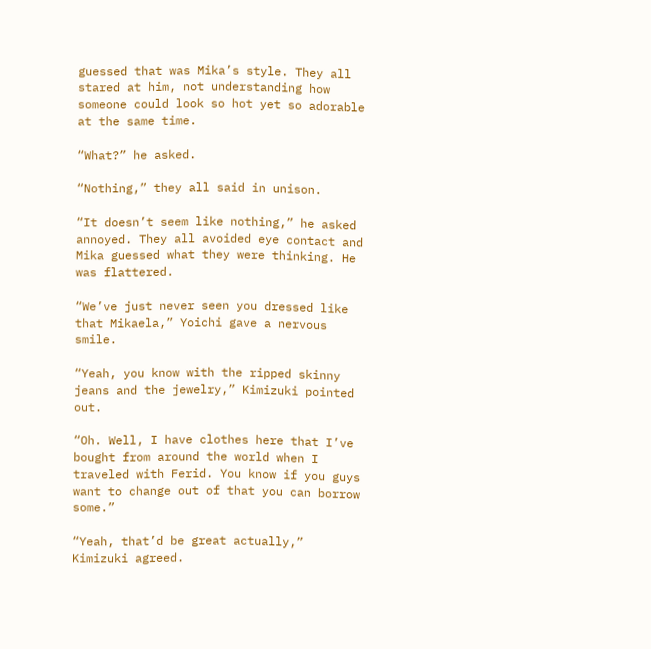guessed that was Mika’s style. They all stared at him, not understanding how someone could look so hot yet so adorable at the same time.

“What?” he asked.

“Nothing,” they all said in unison.

“It doesn’t seem like nothing,” he asked annoyed. They all avoided eye contact and Mika guessed what they were thinking. He was flattered.

“We’ve just never seen you dressed like that Mikaela,” Yoichi gave a nervous smile.

“Yeah, you know with the ripped skinny jeans and the jewelry,” Kimizuki pointed out.

“Oh. Well, I have clothes here that I’ve bought from around the world when I traveled with Ferid. You know if you guys want to change out of that you can borrow some.”

“Yeah, that’d be great actually,” Kimizuki agreed.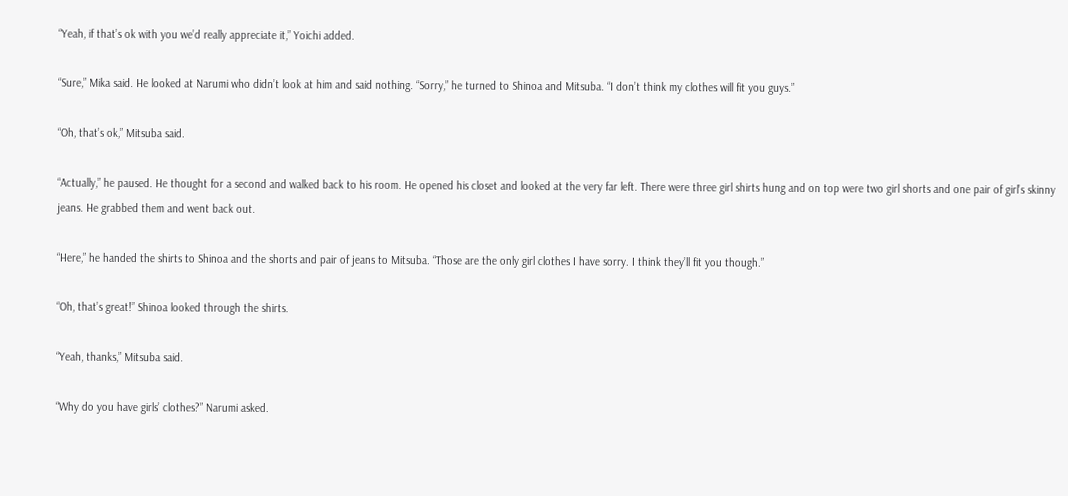“Yeah, if that’s ok with you we’d really appreciate it,” Yoichi added.

“Sure,” Mika said. He looked at Narumi who didn’t look at him and said nothing. “Sorry,” he turned to Shinoa and Mitsuba. “I don’t think my clothes will fit you guys.”

“Oh, that’s ok,” Mitsuba said.

“Actually,” he paused. He thought for a second and walked back to his room. He opened his closet and looked at the very far left. There were three girl shirts hung and on top were two girl shorts and one pair of girl’s skinny jeans. He grabbed them and went back out.

“Here,” he handed the shirts to Shinoa and the shorts and pair of jeans to Mitsuba. “Those are the only girl clothes I have sorry. I think they’ll fit you though.”

“Oh, that’s great!” Shinoa looked through the shirts.

“Yeah, thanks,” Mitsuba said.

“Why do you have girls’ clothes?” Narumi asked.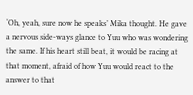‘Oh, yeah, sure now he speaks’ Mika thought. He gave a nervous side-ways glance to Yuu who was wondering the same. If his heart still beat, it would be racing at that moment, afraid of how Yuu would react to the answer to that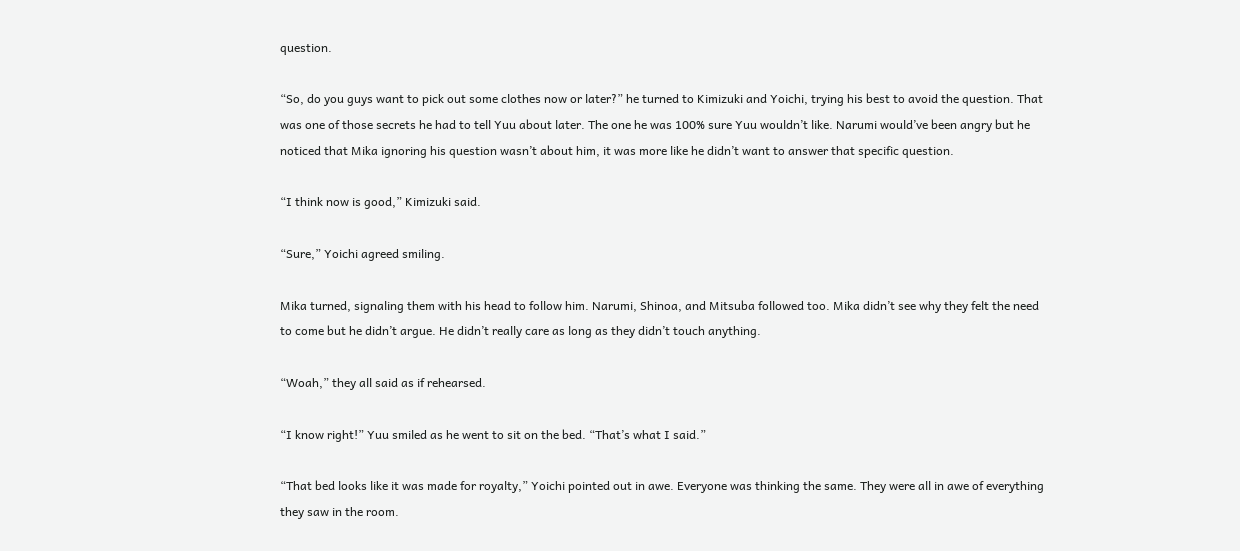question.

“So, do you guys want to pick out some clothes now or later?” he turned to Kimizuki and Yoichi, trying his best to avoid the question. That was one of those secrets he had to tell Yuu about later. The one he was 100% sure Yuu wouldn’t like. Narumi would’ve been angry but he noticed that Mika ignoring his question wasn’t about him, it was more like he didn’t want to answer that specific question.

“I think now is good,” Kimizuki said.

“Sure,” Yoichi agreed smiling.

Mika turned, signaling them with his head to follow him. Narumi, Shinoa, and Mitsuba followed too. Mika didn’t see why they felt the need to come but he didn’t argue. He didn’t really care as long as they didn’t touch anything.

“Woah,” they all said as if rehearsed.

“I know right!” Yuu smiled as he went to sit on the bed. “That’s what I said.”

“That bed looks like it was made for royalty,” Yoichi pointed out in awe. Everyone was thinking the same. They were all in awe of everything they saw in the room.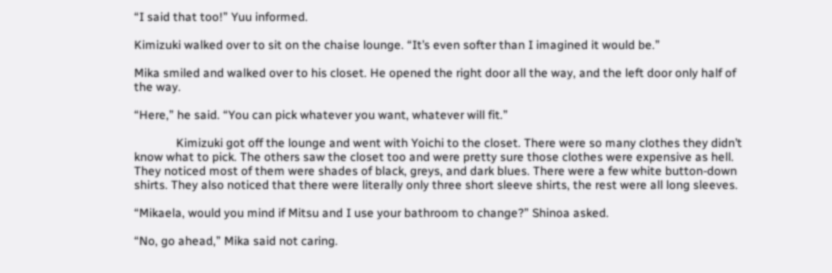“I said that too!” Yuu informed.

Kimizuki walked over to sit on the chaise lounge. “It’s even softer than I imagined it would be.”

Mika smiled and walked over to his closet. He opened the right door all the way, and the left door only half of the way.

“Here,” he said. “You can pick whatever you want, whatever will fit.”

              Kimizuki got off the lounge and went with Yoichi to the closet. There were so many clothes they didn’t know what to pick. The others saw the closet too and were pretty sure those clothes were expensive as hell. They noticed most of them were shades of black, greys, and dark blues. There were a few white button-down shirts. They also noticed that there were literally only three short sleeve shirts, the rest were all long sleeves.

“Mikaela, would you mind if Mitsu and I use your bathroom to change?” Shinoa asked.

“No, go ahead,” Mika said not caring.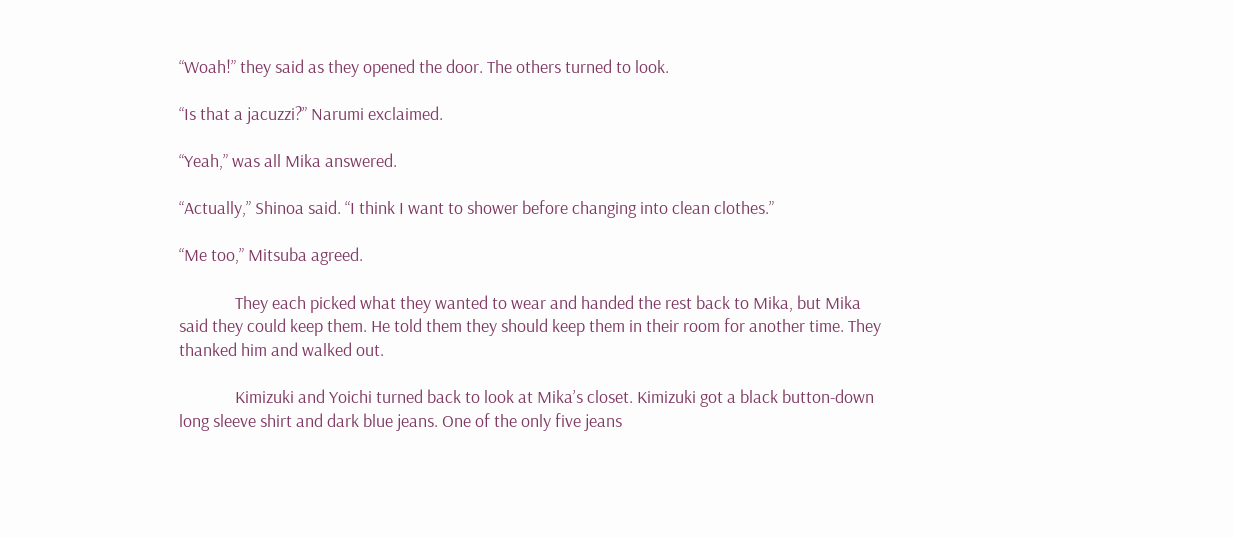“Woah!” they said as they opened the door. The others turned to look.

“Is that a jacuzzi?” Narumi exclaimed.

“Yeah,” was all Mika answered.

“Actually,” Shinoa said. “I think I want to shower before changing into clean clothes.”

“Me too,” Mitsuba agreed.

              They each picked what they wanted to wear and handed the rest back to Mika, but Mika said they could keep them. He told them they should keep them in their room for another time. They thanked him and walked out.

              Kimizuki and Yoichi turned back to look at Mika’s closet. Kimizuki got a black button-down long sleeve shirt and dark blue jeans. One of the only five jeans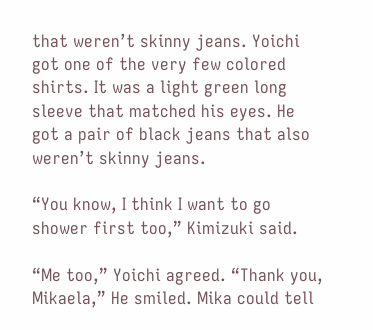that weren’t skinny jeans. Yoichi got one of the very few colored shirts. It was a light green long sleeve that matched his eyes. He got a pair of black jeans that also weren’t skinny jeans.

“You know, I think I want to go shower first too,” Kimizuki said.

“Me too,” Yoichi agreed. “Thank you, Mikaela,” He smiled. Mika could tell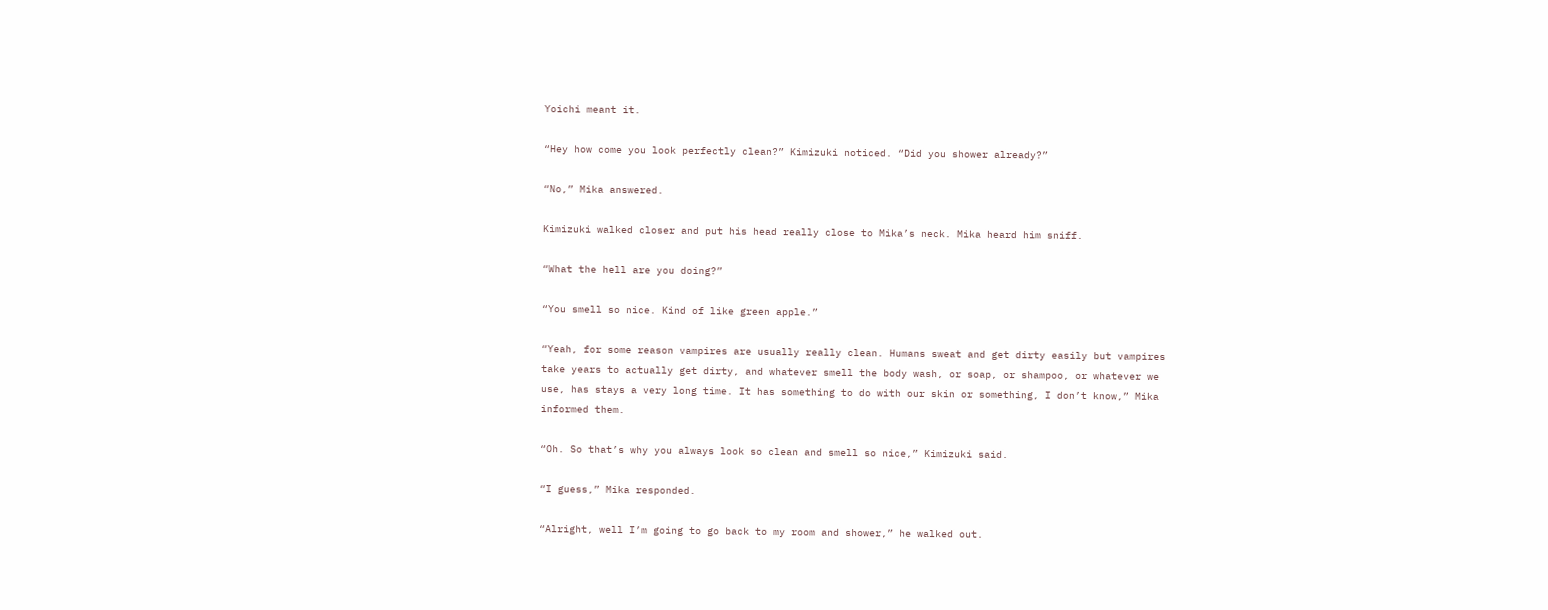Yoichi meant it.

“Hey how come you look perfectly clean?” Kimizuki noticed. “Did you shower already?”

“No,” Mika answered.

Kimizuki walked closer and put his head really close to Mika’s neck. Mika heard him sniff.

“What the hell are you doing?”

“You smell so nice. Kind of like green apple.”

“Yeah, for some reason vampires are usually really clean. Humans sweat and get dirty easily but vampires take years to actually get dirty, and whatever smell the body wash, or soap, or shampoo, or whatever we use, has stays a very long time. It has something to do with our skin or something, I don’t know,” Mika informed them.

“Oh. So that’s why you always look so clean and smell so nice,” Kimizuki said.

“I guess,” Mika responded.

“Alright, well I’m going to go back to my room and shower,” he walked out.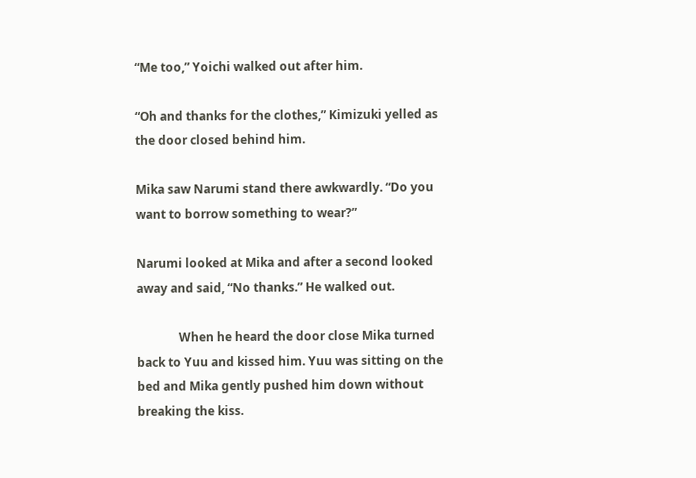“Me too,” Yoichi walked out after him.

“Oh and thanks for the clothes,” Kimizuki yelled as the door closed behind him.

Mika saw Narumi stand there awkwardly. “Do you want to borrow something to wear?”

Narumi looked at Mika and after a second looked away and said, “No thanks.” He walked out.

              When he heard the door close Mika turned back to Yuu and kissed him. Yuu was sitting on the bed and Mika gently pushed him down without breaking the kiss.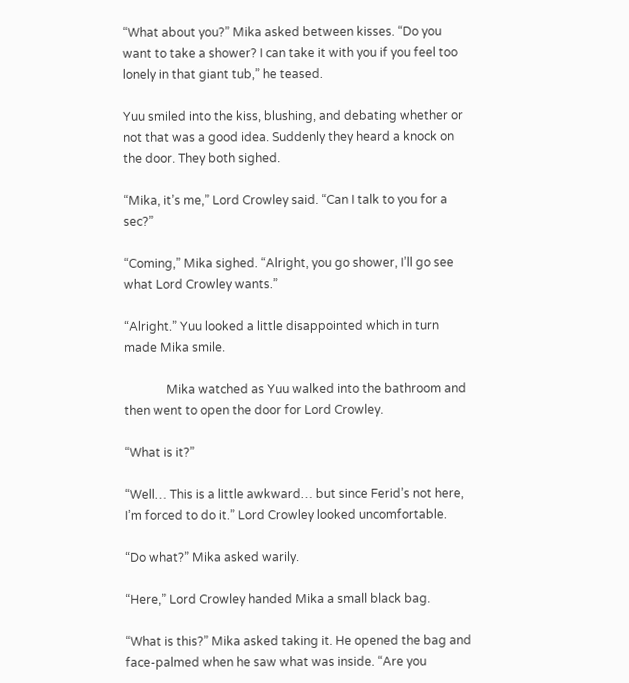“What about you?” Mika asked between kisses. “Do you want to take a shower? I can take it with you if you feel too lonely in that giant tub,” he teased.

Yuu smiled into the kiss, blushing, and debating whether or not that was a good idea. Suddenly they heard a knock on the door. They both sighed.

“Mika, it’s me,” Lord Crowley said. “Can I talk to you for a sec?”

“Coming,” Mika sighed. “Alright, you go shower, I’ll go see what Lord Crowley wants.”

“Alright.” Yuu looked a little disappointed which in turn made Mika smile.

              Mika watched as Yuu walked into the bathroom and then went to open the door for Lord Crowley.

“What is it?”

“Well… This is a little awkward… but since Ferid’s not here, I’m forced to do it.” Lord Crowley looked uncomfortable.

“Do what?” Mika asked warily.

“Here,” Lord Crowley handed Mika a small black bag.

“What is this?” Mika asked taking it. He opened the bag and face-palmed when he saw what was inside. “Are you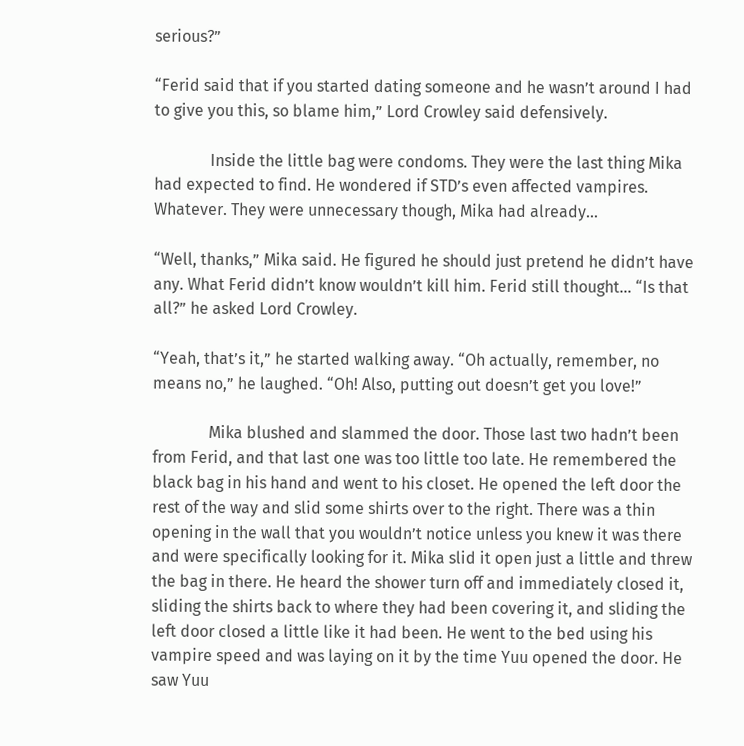serious?”

“Ferid said that if you started dating someone and he wasn’t around I had to give you this, so blame him,” Lord Crowley said defensively.

              Inside the little bag were condoms. They were the last thing Mika had expected to find. He wondered if STD’s even affected vampires. Whatever. They were unnecessary though, Mika had already…

“Well, thanks,” Mika said. He figured he should just pretend he didn’t have any. What Ferid didn’t know wouldn’t kill him. Ferid still thought… “Is that all?” he asked Lord Crowley.

“Yeah, that’s it,” he started walking away. “Oh actually, remember, no means no,” he laughed. “Oh! Also, putting out doesn’t get you love!”

              Mika blushed and slammed the door. Those last two hadn’t been from Ferid, and that last one was too little too late. He remembered the black bag in his hand and went to his closet. He opened the left door the rest of the way and slid some shirts over to the right. There was a thin opening in the wall that you wouldn’t notice unless you knew it was there and were specifically looking for it. Mika slid it open just a little and threw the bag in there. He heard the shower turn off and immediately closed it, sliding the shirts back to where they had been covering it, and sliding the left door closed a little like it had been. He went to the bed using his vampire speed and was laying on it by the time Yuu opened the door. He saw Yuu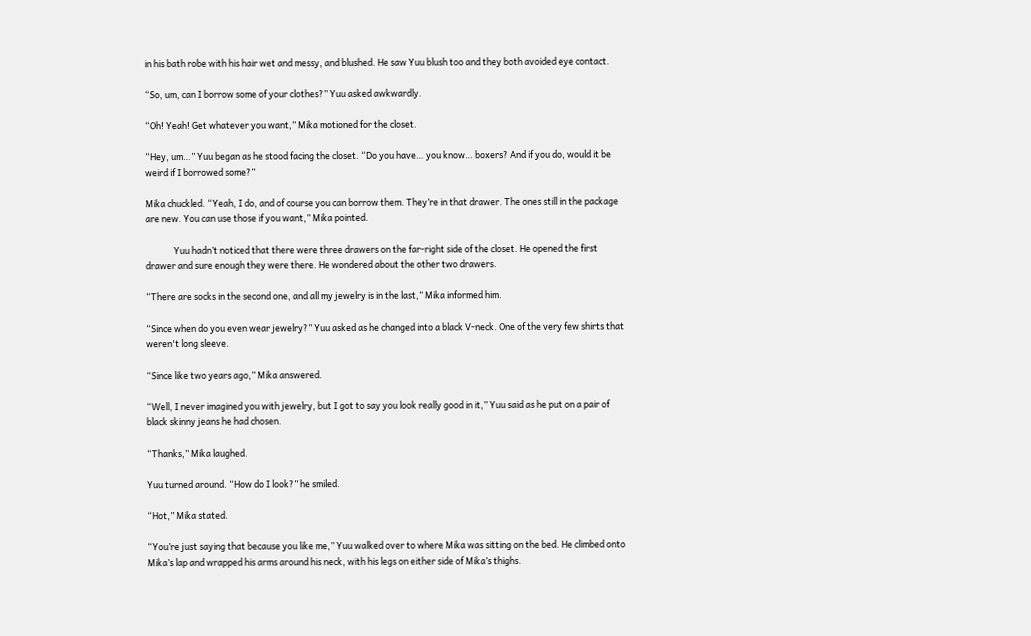in his bath robe with his hair wet and messy, and blushed. He saw Yuu blush too and they both avoided eye contact.

“So, um, can I borrow some of your clothes?” Yuu asked awkwardly.

“Oh! Yeah! Get whatever you want,” Mika motioned for the closet.

“Hey, um…” Yuu began as he stood facing the closet. “Do you have… you know… boxers? And if you do, would it be weird if I borrowed some?”

Mika chuckled. “Yeah, I do, and of course you can borrow them. They’re in that drawer. The ones still in the package are new. You can use those if you want,” Mika pointed.

              Yuu hadn’t noticed that there were three drawers on the far-right side of the closet. He opened the first drawer and sure enough they were there. He wondered about the other two drawers.

“There are socks in the second one, and all my jewelry is in the last,” Mika informed him.

“Since when do you even wear jewelry?” Yuu asked as he changed into a black V-neck. One of the very few shirts that weren't long sleeve.

“Since like two years ago,” Mika answered.

“Well, I never imagined you with jewelry, but I got to say you look really good in it,” Yuu said as he put on a pair of black skinny jeans he had chosen.

“Thanks,” Mika laughed.

Yuu turned around. “How do I look?” he smiled.

“Hot,” Mika stated.

“You’re just saying that because you like me,” Yuu walked over to where Mika was sitting on the bed. He climbed onto Mika’s lap and wrapped his arms around his neck, with his legs on either side of Mika’s thighs.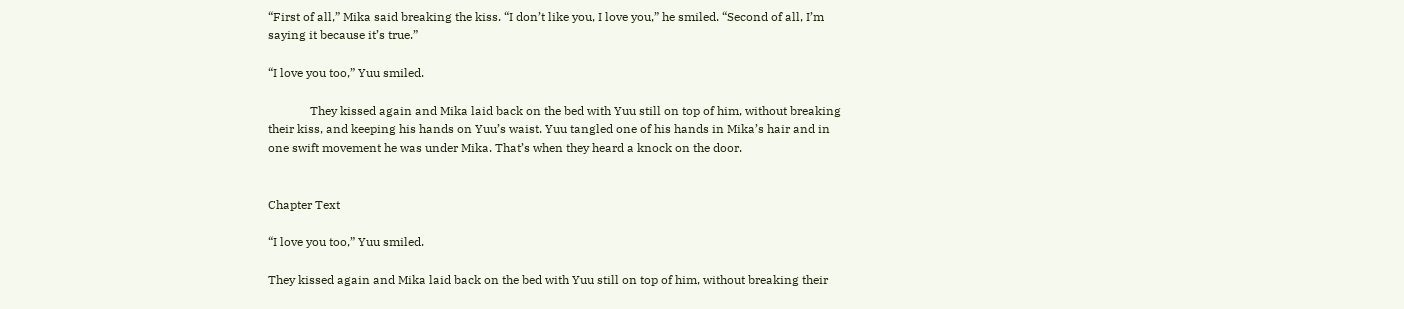“First of all,” Mika said breaking the kiss. “I don’t like you, I love you,” he smiled. “Second of all, I’m saying it because it’s true.”

“I love you too,” Yuu smiled.

              They kissed again and Mika laid back on the bed with Yuu still on top of him, without breaking their kiss, and keeping his hands on Yuu’s waist. Yuu tangled one of his hands in Mika’s hair and in one swift movement he was under Mika. That’s when they heard a knock on the door.


Chapter Text

“I love you too,” Yuu smiled.

They kissed again and Mika laid back on the bed with Yuu still on top of him, without breaking their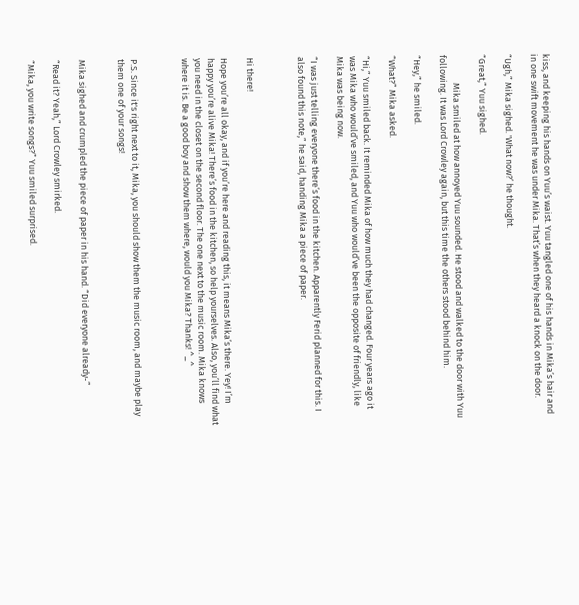kiss, and keeping his hands on Yuu’s waist. Yuu tangled one of his hands in Mika’s hair and in one swift movement he was under Mika. That’s when they heard a knock on the door.

“Ugh,” Mika sighed. 'What now?’ he thought.

“Great,” Yuu sighed.

              Mika smiled at how annoyed Yuu sounded. He stood and walked to the door with Yuu following. It was Lord Crowley again, but this time the others stood behind him.

“Hey,” he smiled.

“What?” Mika asked.

“Hi,” Yuu smiled back. It reminded Mika of how much they had changed. Four years ago it was Mika who would’ve smiled, and Yuu who would’ve been the opposite of friendly, like Mika was being now.

“I was just telling everyone there’s food in the kitchen. Apparently Ferid planned for this. I also found this note,” he said, handing Mika a piece of paper.



Hi there!

Hope you’re all okay, and if you’re here and reading this, it means Mika’s there. Yey! I’m happy you’re alive Mika! There’s food in the kitchen, so help yourselves. Also, you’ll find what you need in the closet on the second floor. The one next to the music room. Mika knows where it is. Be a good boy and show them where, would you Mika? Thanks! ^_^



P.S. Since it's right next to it, Mika, you should show them the music room, and maybe play them one of your songs!


Mika sighed and crumpled the piece of paper in his hand. “Did everyone already-”

“Read it? Yeah,” Lord Crowley smirked.

“Mika, you write songs?” Yuu smiled surprised.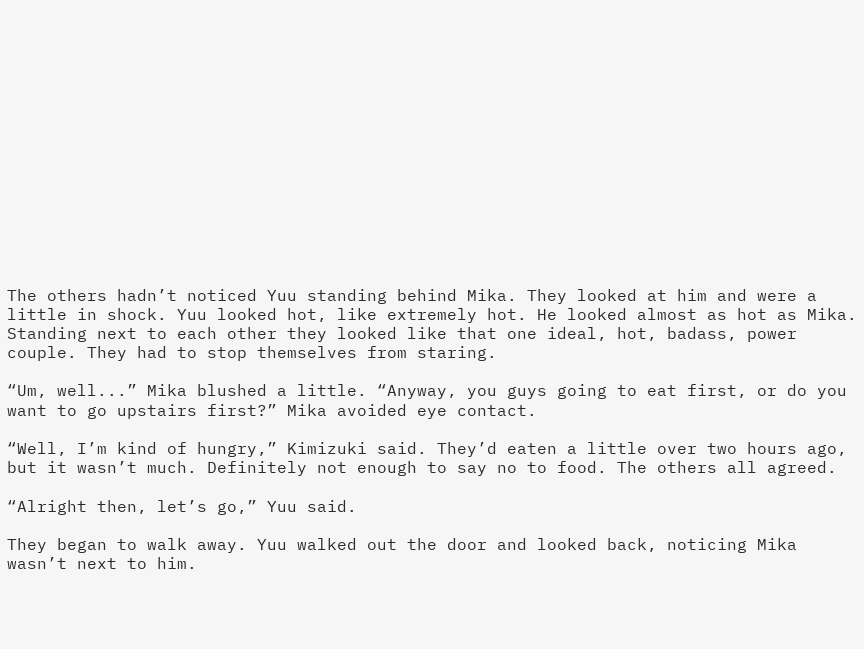The others hadn’t noticed Yuu standing behind Mika. They looked at him and were a little in shock. Yuu looked hot, like extremely hot. He looked almost as hot as Mika. Standing next to each other they looked like that one ideal, hot, badass, power couple. They had to stop themselves from staring.

“Um, well...” Mika blushed a little. “Anyway, you guys going to eat first, or do you want to go upstairs first?” Mika avoided eye contact.

“Well, I’m kind of hungry,” Kimizuki said. They’d eaten a little over two hours ago, but it wasn’t much. Definitely not enough to say no to food. The others all agreed.

“Alright then, let’s go,” Yuu said.

They began to walk away. Yuu walked out the door and looked back, noticing Mika wasn’t next to him.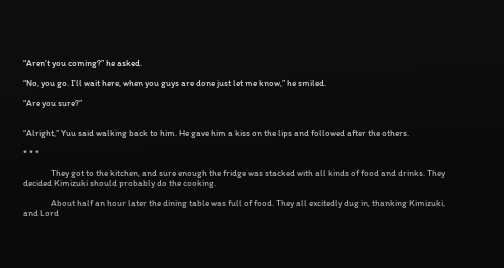“Aren’t you coming?” he asked.

“No, you go. I’ll wait here, when you guys are done just let me know,” he smiled.

“Are you sure?”


“Alright,” Yuu said walking back to him. He gave him a kiss on the lips and followed after the others.

* * *

              They got to the kitchen, and sure enough the fridge was stacked with all kinds of food and drinks. They decided Kimizuki should probably do the cooking.

              About half an hour later the dining table was full of food. They all excitedly dug in, thanking Kimizuki, and Lord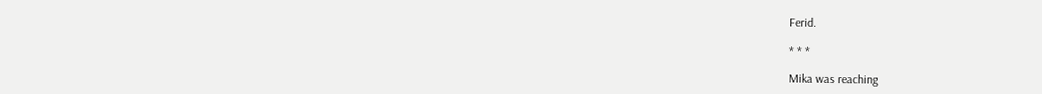Ferid.

* * *

Mika was reaching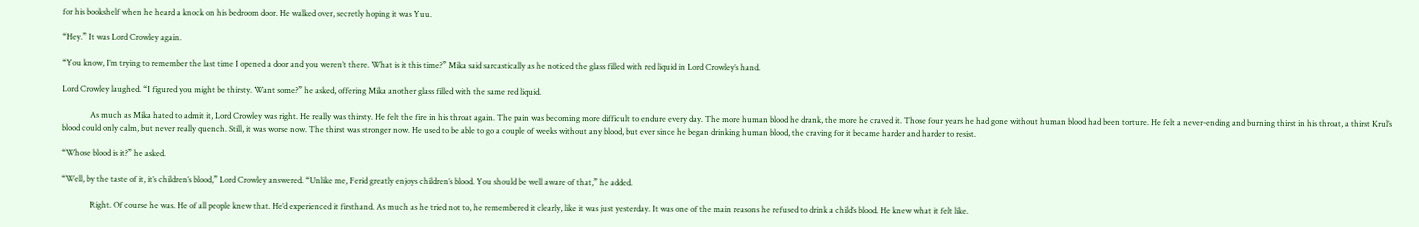for his bookshelf when he heard a knock on his bedroom door. He walked over, secretly hoping it was Yuu.

“Hey.” It was Lord Crowley again.

“You know, I’m trying to remember the last time I opened a door and you weren’t there. What is it this time?” Mika said sarcastically as he noticed the glass filled with red liquid in Lord Crowley’s hand.

Lord Crowley laughed. “I figured you might be thirsty. Want some?” he asked, offering Mika another glass filled with the same red liquid.

              As much as Mika hated to admit it, Lord Crowley was right. He really was thirsty. He felt the fire in his throat again. The pain was becoming more difficult to endure every day. The more human blood he drank, the more he craved it. Those four years he had gone without human blood had been torture. He felt a never-ending and burning thirst in his throat, a thirst Krul’s blood could only calm, but never really quench. Still, it was worse now. The thirst was stronger now. He used to be able to go a couple of weeks without any blood, but ever since he began drinking human blood, the craving for it became harder and harder to resist.

“Whose blood is it?” he asked.

“Well, by the taste of it, it’s children’s blood,” Lord Crowley answered. “Unlike me, Ferid greatly enjoys children’s blood. You should be well aware of that,” he added.

              Right. Of course he was. He of all people knew that. He’d experienced it firsthand. As much as he tried not to, he remembered it clearly, like it was just yesterday. It was one of the main reasons he refused to drink a child’s blood. He knew what it felt like.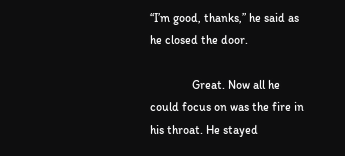“I’m good, thanks,” he said as he closed the door.

              Great. Now all he could focus on was the fire in his throat. He stayed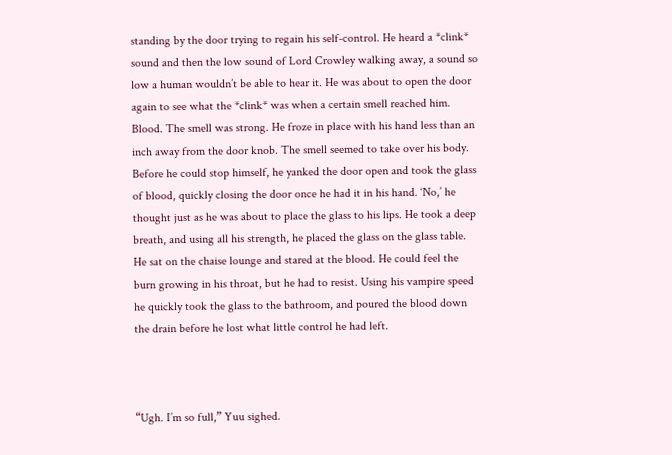standing by the door trying to regain his self-control. He heard a *clink* sound and then the low sound of Lord Crowley walking away, a sound so low a human wouldn’t be able to hear it. He was about to open the door again to see what the *clink* was when a certain smell reached him. Blood. The smell was strong. He froze in place with his hand less than an inch away from the door knob. The smell seemed to take over his body. Before he could stop himself, he yanked the door open and took the glass of blood, quickly closing the door once he had it in his hand. ‘No,’ he thought just as he was about to place the glass to his lips. He took a deep breath, and using all his strength, he placed the glass on the glass table. He sat on the chaise lounge and stared at the blood. He could feel the burn growing in his throat, but he had to resist. Using his vampire speed he quickly took the glass to the bathroom, and poured the blood down the drain before he lost what little control he had left.



“Ugh. I’m so full,” Yuu sighed.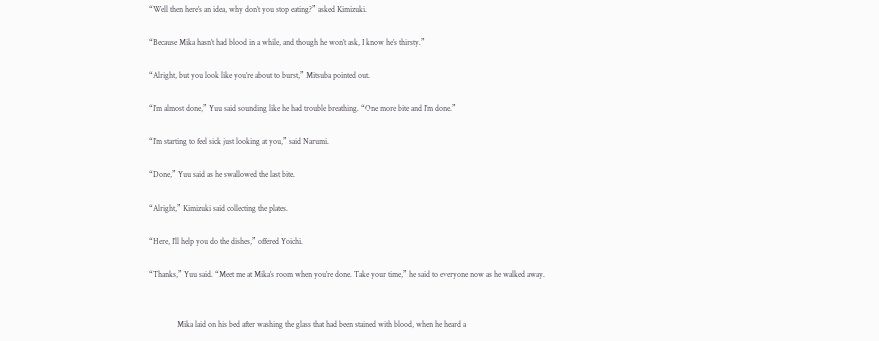“Well then here’s an idea, why don’t you stop eating?” asked Kimizuki.

“Because Mika hasn’t had blood in a while, and though he won’t ask, I know he’s thirsty.”

“Alright, but you look like you’re about to burst,” Mitsuba pointed out.

“I’m almost done,” Yuu said sounding like he had trouble breathing. “One more bite and I’m done.”

“I’m starting to feel sick just looking at you,” said Narumi.

“Done,” Yuu said as he swallowed the last bite.

“Alright,” Kimizuki said collecting the plates.

“Here, I’ll help you do the dishes,” offered Yoichi.

“Thanks,” Yuu said. “Meet me at Mika’s room when you’re done. Take your time,” he said to everyone now as he walked away.


              Mika laid on his bed after washing the glass that had been stained with blood, when he heard a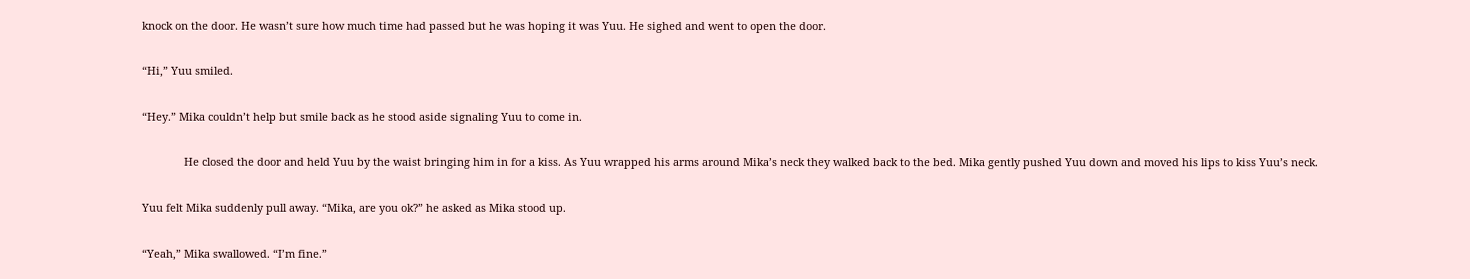knock on the door. He wasn’t sure how much time had passed but he was hoping it was Yuu. He sighed and went to open the door.

“Hi,” Yuu smiled.

“Hey.” Mika couldn’t help but smile back as he stood aside signaling Yuu to come in.

              He closed the door and held Yuu by the waist bringing him in for a kiss. As Yuu wrapped his arms around Mika’s neck they walked back to the bed. Mika gently pushed Yuu down and moved his lips to kiss Yuu’s neck.

Yuu felt Mika suddenly pull away. “Mika, are you ok?” he asked as Mika stood up.

“Yeah,” Mika swallowed. “I’m fine.”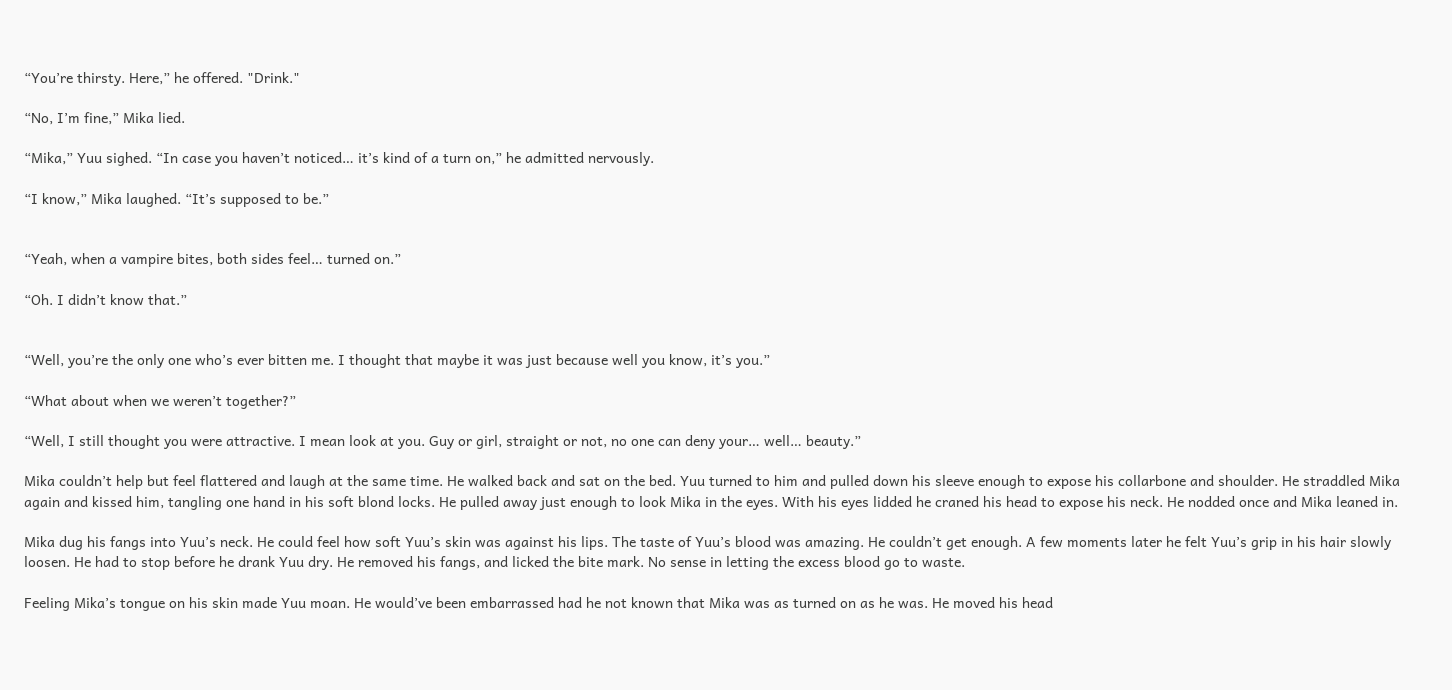“You’re thirsty. Here,” he offered. "Drink."

“No, I’m fine,” Mika lied.

“Mika,” Yuu sighed. “In case you haven’t noticed… it’s kind of a turn on,” he admitted nervously.

“I know,” Mika laughed. “It’s supposed to be.”


“Yeah, when a vampire bites, both sides feel… turned on.”

“Oh. I didn’t know that.”


“Well, you’re the only one who’s ever bitten me. I thought that maybe it was just because well you know, it’s you.”

“What about when we weren’t together?”

“Well, I still thought you were attractive. I mean look at you. Guy or girl, straight or not, no one can deny your… well… beauty.”

Mika couldn’t help but feel flattered and laugh at the same time. He walked back and sat on the bed. Yuu turned to him and pulled down his sleeve enough to expose his collarbone and shoulder. He straddled Mika again and kissed him, tangling one hand in his soft blond locks. He pulled away just enough to look Mika in the eyes. With his eyes lidded he craned his head to expose his neck. He nodded once and Mika leaned in.

Mika dug his fangs into Yuu’s neck. He could feel how soft Yuu’s skin was against his lips. The taste of Yuu’s blood was amazing. He couldn’t get enough. A few moments later he felt Yuu’s grip in his hair slowly loosen. He had to stop before he drank Yuu dry. He removed his fangs, and licked the bite mark. No sense in letting the excess blood go to waste.

Feeling Mika’s tongue on his skin made Yuu moan. He would’ve been embarrassed had he not known that Mika was as turned on as he was. He moved his head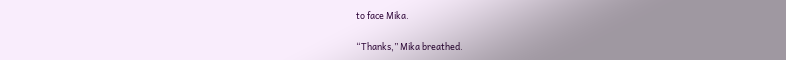to face Mika.

“Thanks,” Mika breathed.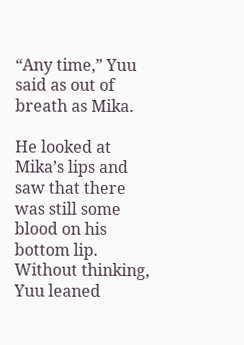“Any time,” Yuu said as out of breath as Mika.

He looked at Mika’s lips and saw that there was still some blood on his bottom lip. Without thinking, Yuu leaned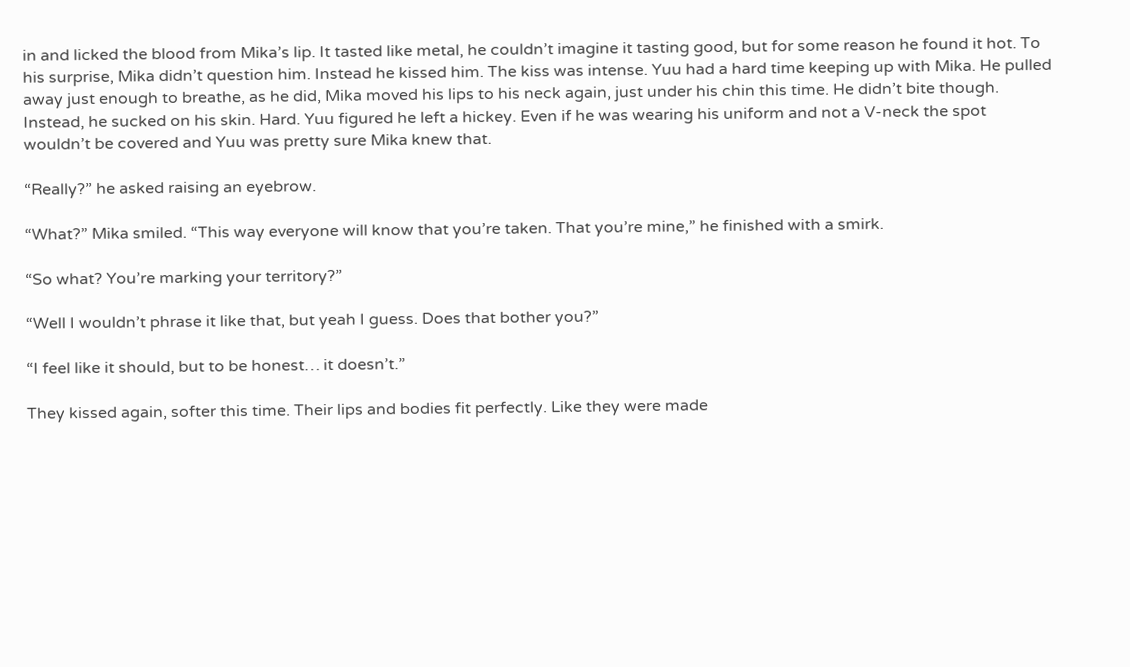in and licked the blood from Mika’s lip. It tasted like metal, he couldn’t imagine it tasting good, but for some reason he found it hot. To his surprise, Mika didn’t question him. Instead he kissed him. The kiss was intense. Yuu had a hard time keeping up with Mika. He pulled away just enough to breathe, as he did, Mika moved his lips to his neck again, just under his chin this time. He didn’t bite though. Instead, he sucked on his skin. Hard. Yuu figured he left a hickey. Even if he was wearing his uniform and not a V-neck the spot wouldn’t be covered and Yuu was pretty sure Mika knew that.

“Really?” he asked raising an eyebrow.

“What?” Mika smiled. “This way everyone will know that you’re taken. That you’re mine,” he finished with a smirk.

“So what? You’re marking your territory?”

“Well I wouldn’t phrase it like that, but yeah I guess. Does that bother you?”

“I feel like it should, but to be honest… it doesn’t.”

They kissed again, softer this time. Their lips and bodies fit perfectly. Like they were made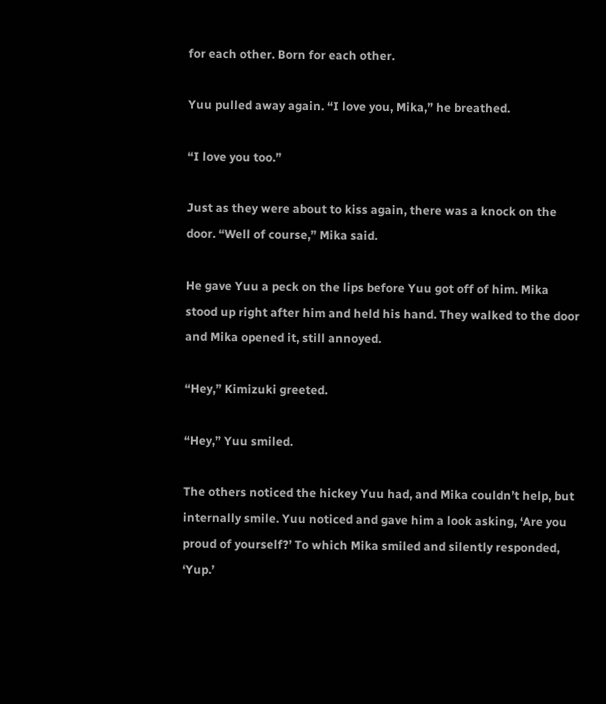for each other. Born for each other.

Yuu pulled away again. “I love you, Mika,” he breathed.

“I love you too.”

Just as they were about to kiss again, there was a knock on the door. “Well of course,” Mika said.

He gave Yuu a peck on the lips before Yuu got off of him. Mika stood up right after him and held his hand. They walked to the door and Mika opened it, still annoyed.

“Hey,” Kimizuki greeted.

“Hey,” Yuu smiled.

The others noticed the hickey Yuu had, and Mika couldn’t help, but internally smile. Yuu noticed and gave him a look asking, ‘Are you proud of yourself?’ To which Mika smiled and silently responded, ‘Yup.’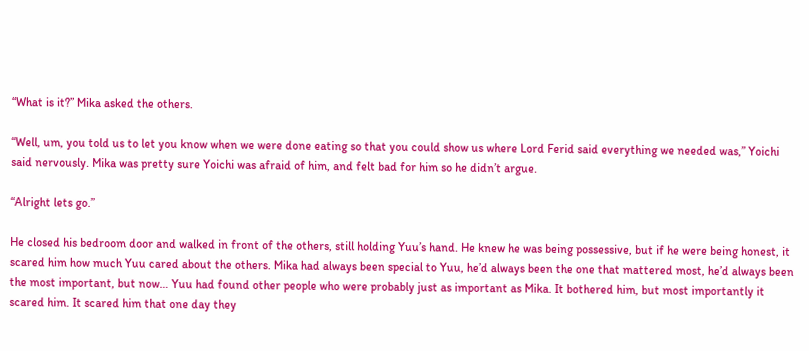“What is it?” Mika asked the others.

“Well, um, you told us to let you know when we were done eating so that you could show us where Lord Ferid said everything we needed was,” Yoichi said nervously. Mika was pretty sure Yoichi was afraid of him, and felt bad for him so he didn’t argue.

“Alright lets go.”

He closed his bedroom door and walked in front of the others, still holding Yuu’s hand. He knew he was being possessive, but if he were being honest, it scared him how much Yuu cared about the others. Mika had always been special to Yuu, he’d always been the one that mattered most, he’d always been the most important, but now… Yuu had found other people who were probably just as important as Mika. It bothered him, but most importantly it scared him. It scared him that one day they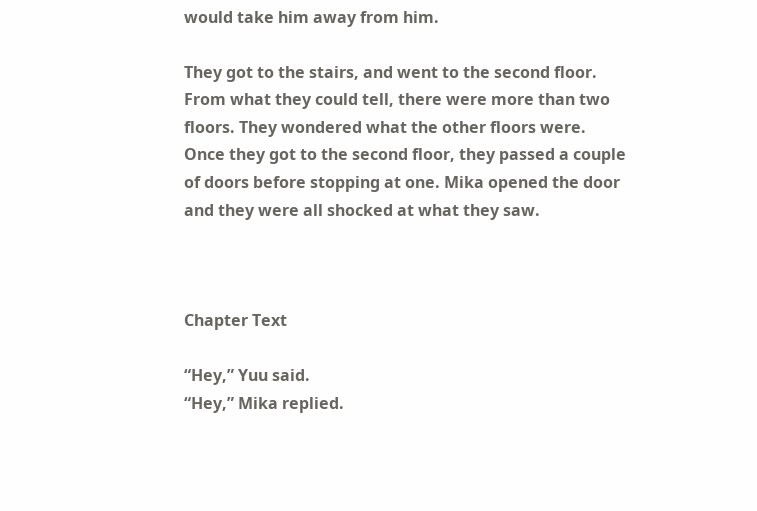would take him away from him.

They got to the stairs, and went to the second floor. From what they could tell, there were more than two floors. They wondered what the other floors were. Once they got to the second floor, they passed a couple of doors before stopping at one. Mika opened the door and they were all shocked at what they saw.



Chapter Text

“Hey,” Yuu said.
“Hey,” Mika replied.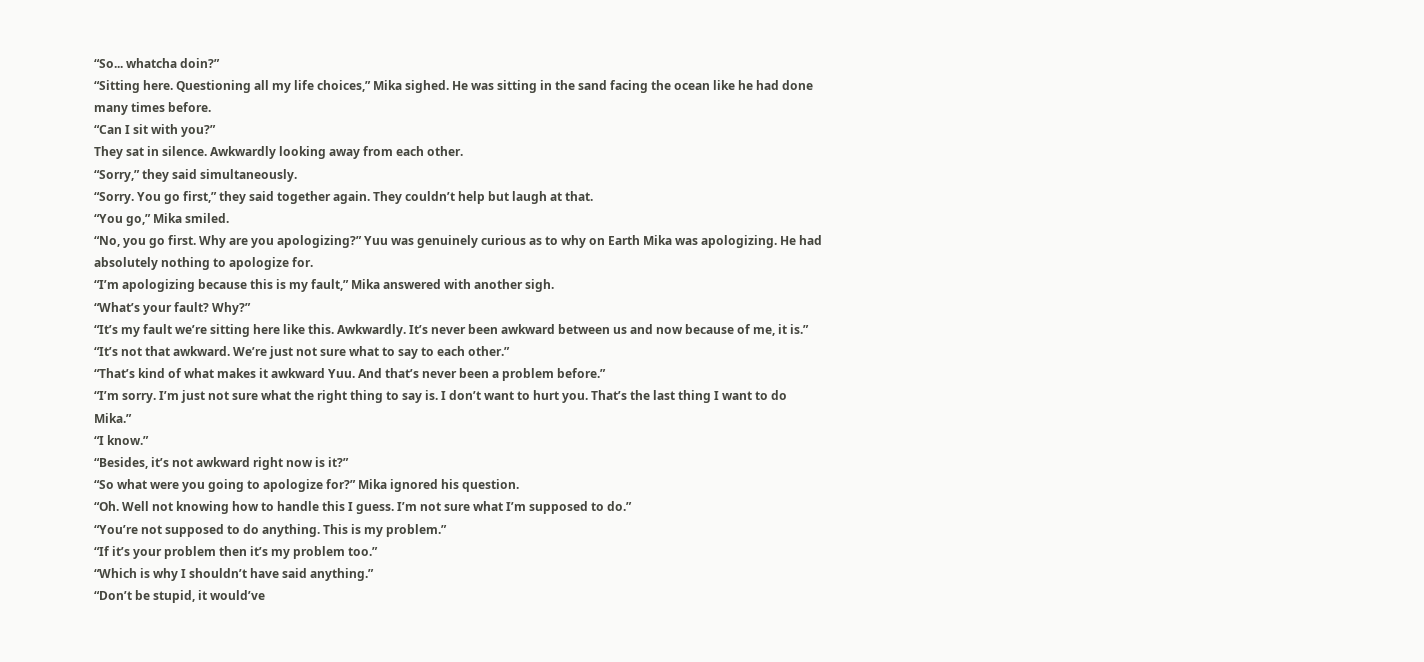“So... whatcha doin?”
“Sitting here. Questioning all my life choices,” Mika sighed. He was sitting in the sand facing the ocean like he had done many times before.
“Can I sit with you?”
They sat in silence. Awkwardly looking away from each other.
“Sorry,” they said simultaneously.
“Sorry. You go first,” they said together again. They couldn’t help but laugh at that.
“You go,” Mika smiled.
“No, you go first. Why are you apologizing?” Yuu was genuinely curious as to why on Earth Mika was apologizing. He had absolutely nothing to apologize for.
“I’m apologizing because this is my fault,” Mika answered with another sigh.
“What’s your fault? Why?”
“It’s my fault we’re sitting here like this. Awkwardly. It’s never been awkward between us and now because of me, it is.”
“It’s not that awkward. We’re just not sure what to say to each other.”
“That’s kind of what makes it awkward Yuu. And that’s never been a problem before.”
“I’m sorry. I’m just not sure what the right thing to say is. I don’t want to hurt you. That’s the last thing I want to do Mika.”
“I know.”
“Besides, it’s not awkward right now is it?”
“So what were you going to apologize for?” Mika ignored his question.
“Oh. Well not knowing how to handle this I guess. I’m not sure what I’m supposed to do.”
“You’re not supposed to do anything. This is my problem.”
“If it’s your problem then it’s my problem too.”
“Which is why I shouldn’t have said anything.”
“Don’t be stupid, it would’ve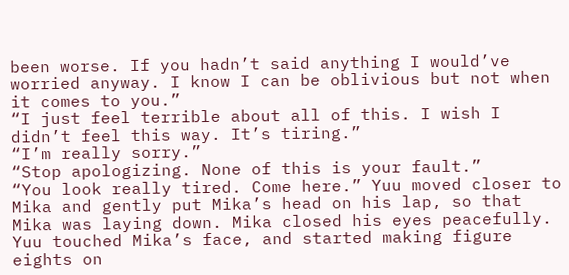been worse. If you hadn’t said anything I would’ve worried anyway. I know I can be oblivious but not when it comes to you.”
“I just feel terrible about all of this. I wish I didn’t feel this way. It’s tiring.”
“I’m really sorry.”
“Stop apologizing. None of this is your fault.”
“You look really tired. Come here.” Yuu moved closer to Mika and gently put Mika’s head on his lap, so that Mika was laying down. Mika closed his eyes peacefully. Yuu touched Mika’s face, and started making figure eights on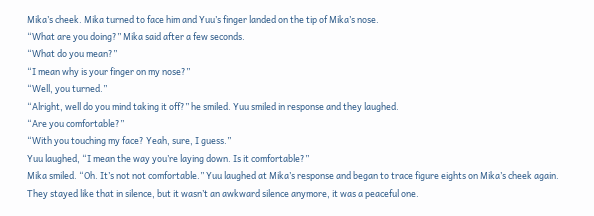Mika’s cheek. Mika turned to face him and Yuu’s finger landed on the tip of Mika’s nose.
“What are you doing?” Mika said after a few seconds.
“What do you mean?”
“I mean why is your finger on my nose?”
“Well, you turned.”
“Alright, well do you mind taking it off?” he smiled. Yuu smiled in response and they laughed.
“Are you comfortable?”
“With you touching my face? Yeah, sure, I guess.”
Yuu laughed, “I mean the way you’re laying down. Is it comfortable?”
Mika smiled. “Oh. It’s not not comfortable.” Yuu laughed at Mika’s response and began to trace figure eights on Mika’s cheek again. They stayed like that in silence, but it wasn’t an awkward silence anymore, it was a peaceful one.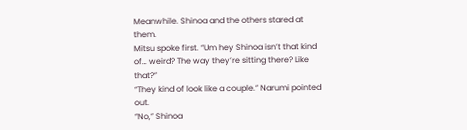Meanwhile. Shinoa and the others stared at them.
Mitsu spoke first. “Um hey Shinoa isn’t that kind of… weird? The way they’re sitting there? Like that?”
“They kind of look like a couple.” Narumi pointed out.
“No,” Shinoa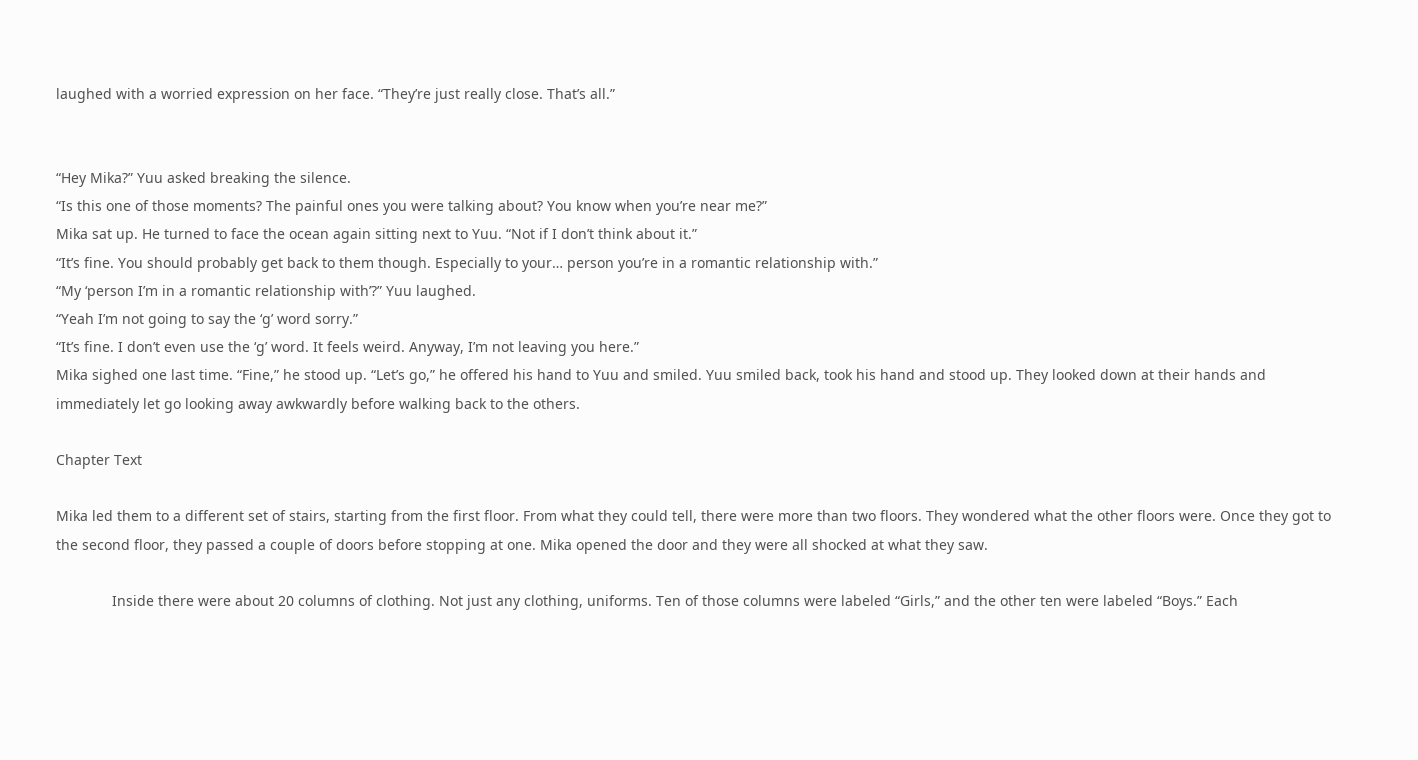laughed with a worried expression on her face. “They’re just really close. That’s all.”


“Hey Mika?” Yuu asked breaking the silence.
“Is this one of those moments? The painful ones you were talking about? You know when you’re near me?”
Mika sat up. He turned to face the ocean again sitting next to Yuu. “Not if I don’t think about it.”
“It’s fine. You should probably get back to them though. Especially to your… person you’re in a romantic relationship with.”
“My ‘person I’m in a romantic relationship with’?” Yuu laughed.
“Yeah I’m not going to say the ‘g’ word sorry.”
“It’s fine. I don’t even use the ‘g’ word. It feels weird. Anyway, I’m not leaving you here.”
Mika sighed one last time. “Fine,” he stood up. “Let’s go,” he offered his hand to Yuu and smiled. Yuu smiled back, took his hand and stood up. They looked down at their hands and immediately let go looking away awkwardly before walking back to the others.

Chapter Text

Mika led them to a different set of stairs, starting from the first floor. From what they could tell, there were more than two floors. They wondered what the other floors were. Once they got to the second floor, they passed a couple of doors before stopping at one. Mika opened the door and they were all shocked at what they saw.

              Inside there were about 20 columns of clothing. Not just any clothing, uniforms. Ten of those columns were labeled “Girls,” and the other ten were labeled “Boys.” Each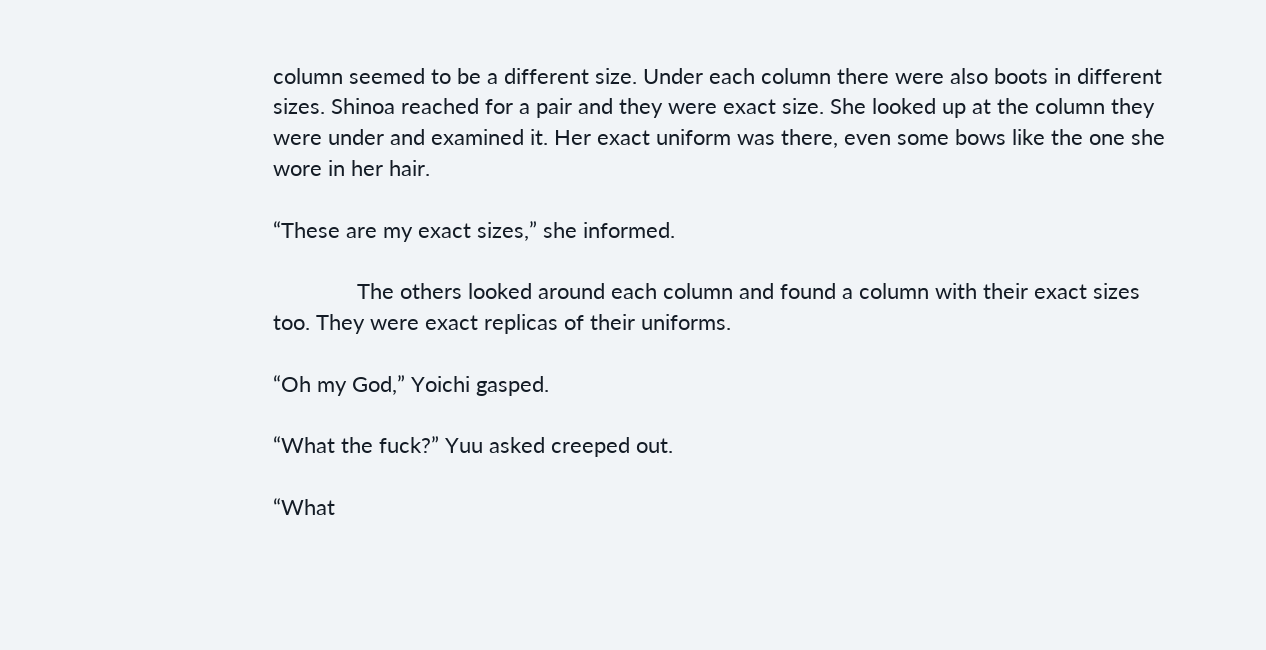column seemed to be a different size. Under each column there were also boots in different sizes. Shinoa reached for a pair and they were exact size. She looked up at the column they were under and examined it. Her exact uniform was there, even some bows like the one she wore in her hair.

“These are my exact sizes,” she informed.

              The others looked around each column and found a column with their exact sizes too. They were exact replicas of their uniforms.

“Oh my God,” Yoichi gasped.

“What the fuck?” Yuu asked creeped out.

“What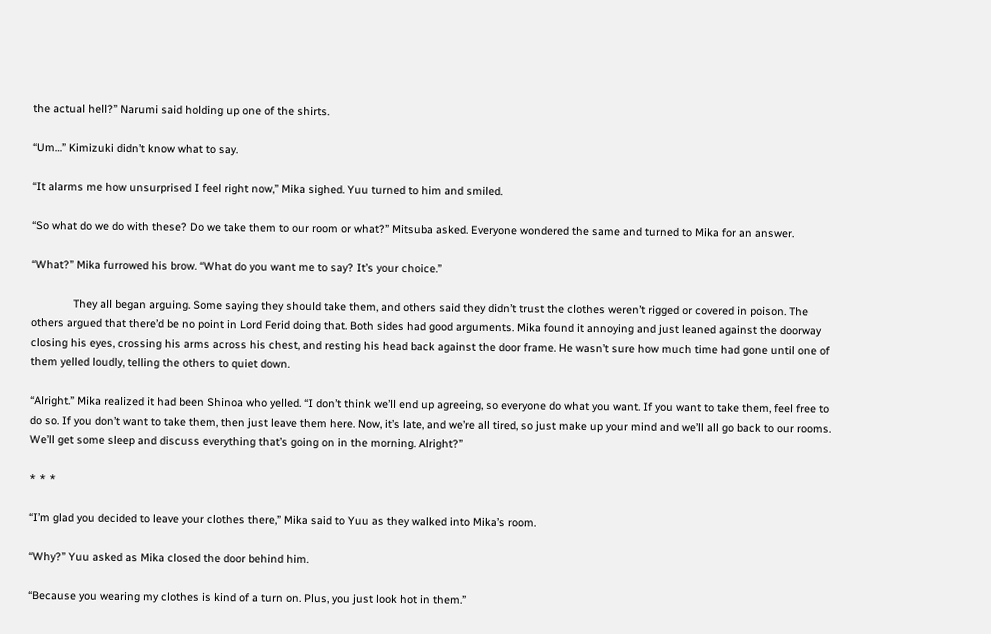the actual hell?” Narumi said holding up one of the shirts.

“Um…” Kimizuki didn’t know what to say.

“It alarms me how unsurprised I feel right now,” Mika sighed. Yuu turned to him and smiled.

“So what do we do with these? Do we take them to our room or what?” Mitsuba asked. Everyone wondered the same and turned to Mika for an answer.

“What?” Mika furrowed his brow. “What do you want me to say? It’s your choice.”

              They all began arguing. Some saying they should take them, and others said they didn’t trust the clothes weren’t rigged or covered in poison. The others argued that there’d be no point in Lord Ferid doing that. Both sides had good arguments. Mika found it annoying and just leaned against the doorway closing his eyes, crossing his arms across his chest, and resting his head back against the door frame. He wasn’t sure how much time had gone until one of them yelled loudly, telling the others to quiet down.

“Alright.” Mika realized it had been Shinoa who yelled. “I don’t think we’ll end up agreeing, so everyone do what you want. If you want to take them, feel free to do so. If you don’t want to take them, then just leave them here. Now, it’s late, and we’re all tired, so just make up your mind and we’ll all go back to our rooms. We’ll get some sleep and discuss everything that’s going on in the morning. Alright?”

* * *

“I’m glad you decided to leave your clothes there,” Mika said to Yuu as they walked into Mika’s room.

“Why?” Yuu asked as Mika closed the door behind him.

“Because you wearing my clothes is kind of a turn on. Plus, you just look hot in them.”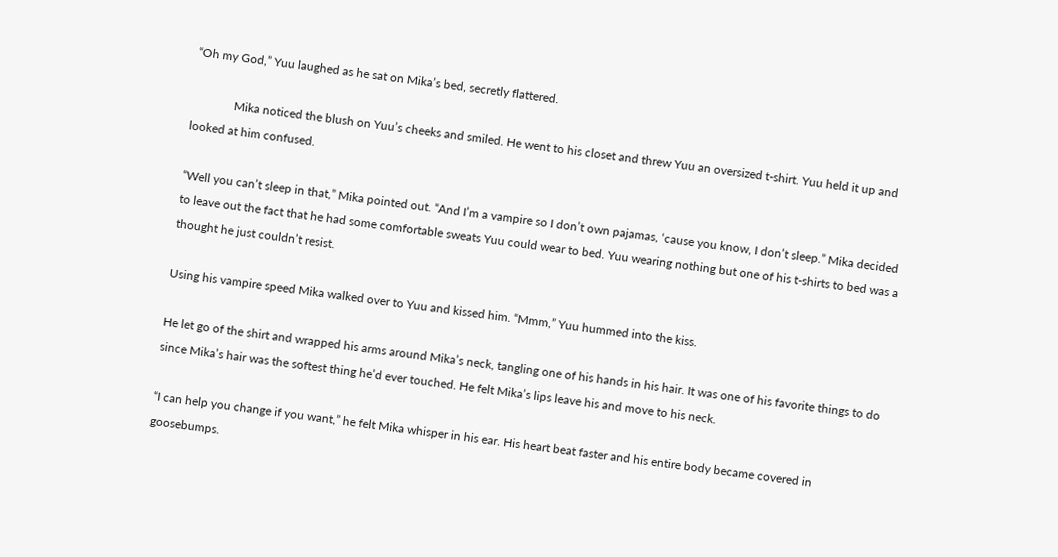“Oh my God,” Yuu laughed as he sat on Mika’s bed, secretly flattered.

              Mika noticed the blush on Yuu’s cheeks and smiled. He went to his closet and threw Yuu an oversized t-shirt. Yuu held it up and looked at him confused.

“Well you can’t sleep in that,” Mika pointed out. “And I’m a vampire so I don’t own pajamas, ‘cause you know, I don’t sleep.” Mika decided to leave out the fact that he had some comfortable sweats Yuu could wear to bed. Yuu wearing nothing but one of his t-shirts to bed was a thought he just couldn’t resist.

Using his vampire speed Mika walked over to Yuu and kissed him. “Mmm,” Yuu hummed into the kiss.

He let go of the shirt and wrapped his arms around Mika’s neck, tangling one of his hands in his hair. It was one of his favorite things to do since Mika’s hair was the softest thing he’d ever touched. He felt Mika’s lips leave his and move to his neck.

“I can help you change if you want,” he felt Mika whisper in his ear. His heart beat faster and his entire body became covered in goosebumps.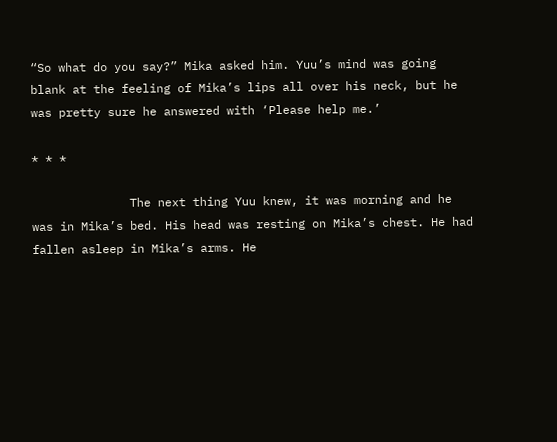“So what do you say?” Mika asked him. Yuu’s mind was going blank at the feeling of Mika’s lips all over his neck, but he was pretty sure he answered with ‘Please help me.’

* * *

              The next thing Yuu knew, it was morning and he was in Mika’s bed. His head was resting on Mika’s chest. He had fallen asleep in Mika’s arms. He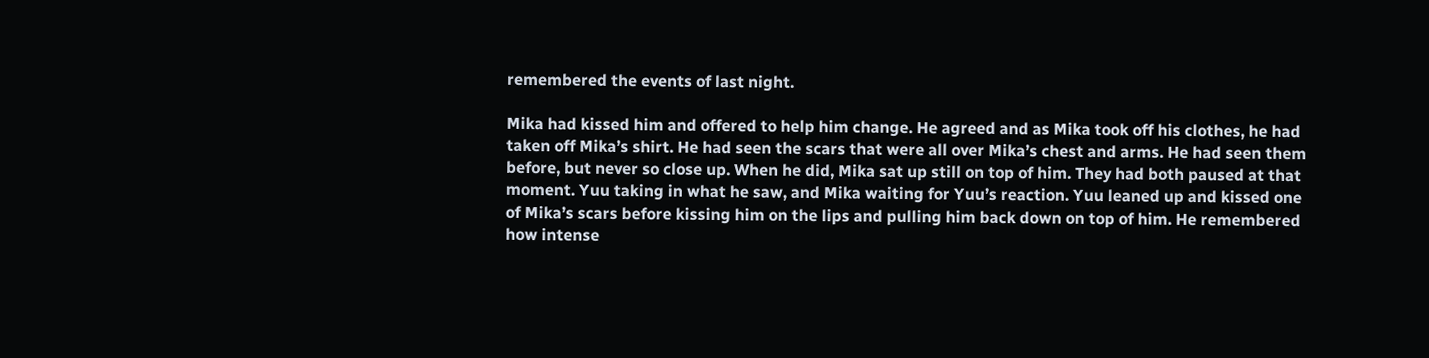remembered the events of last night.

Mika had kissed him and offered to help him change. He agreed and as Mika took off his clothes, he had taken off Mika’s shirt. He had seen the scars that were all over Mika’s chest and arms. He had seen them before, but never so close up. When he did, Mika sat up still on top of him. They had both paused at that moment. Yuu taking in what he saw, and Mika waiting for Yuu’s reaction. Yuu leaned up and kissed one of Mika’s scars before kissing him on the lips and pulling him back down on top of him. He remembered how intense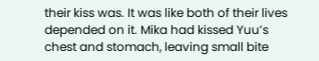their kiss was. It was like both of their lives depended on it. Mika had kissed Yuu’s chest and stomach, leaving small bite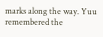marks along the way. Yuu remembered the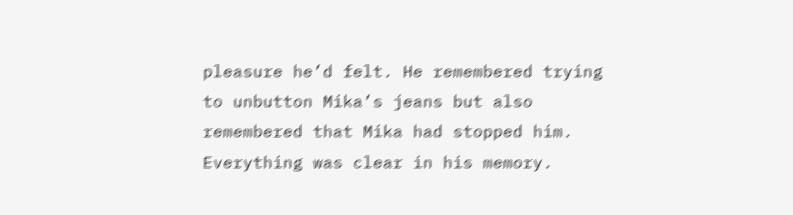pleasure he’d felt. He remembered trying to unbutton Mika’s jeans but also remembered that Mika had stopped him. Everything was clear in his memory.